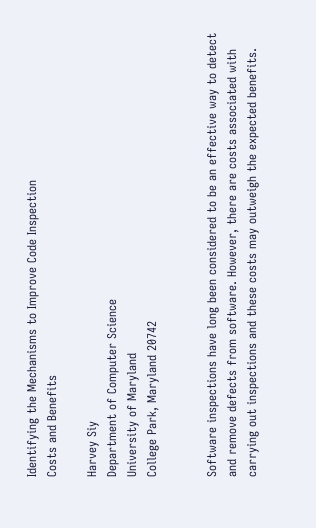Identifying the Mechanisms to Improve Code Inspection
Costs and Benefits

Harvey Siy
Department of Computer Science
University of Maryland
College Park, Maryland 20742


Software inspections have long been considered to be an effective way to detect and remove defects from software. However, there are costs associated with carrying out inspections and these costs may outweigh the expected benefits.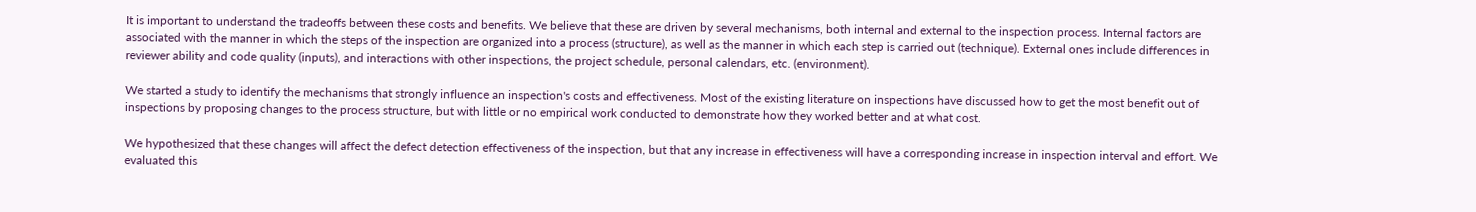It is important to understand the tradeoffs between these costs and benefits. We believe that these are driven by several mechanisms, both internal and external to the inspection process. Internal factors are associated with the manner in which the steps of the inspection are organized into a process (structure), as well as the manner in which each step is carried out (technique). External ones include differences in reviewer ability and code quality (inputs), and interactions with other inspections, the project schedule, personal calendars, etc. (environment).

We started a study to identify the mechanisms that strongly influence an inspection's costs and effectiveness. Most of the existing literature on inspections have discussed how to get the most benefit out of inspections by proposing changes to the process structure, but with little or no empirical work conducted to demonstrate how they worked better and at what cost.

We hypothesized that these changes will affect the defect detection effectiveness of the inspection, but that any increase in effectiveness will have a corresponding increase in inspection interval and effort. We evaluated this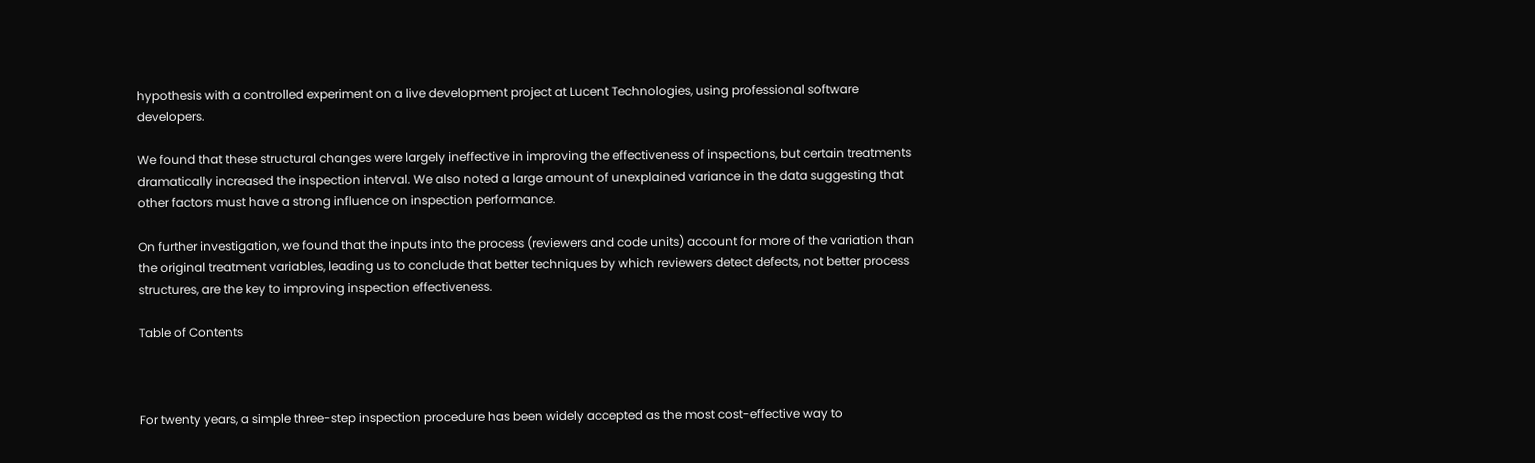hypothesis with a controlled experiment on a live development project at Lucent Technologies, using professional software developers.

We found that these structural changes were largely ineffective in improving the effectiveness of inspections, but certain treatments dramatically increased the inspection interval. We also noted a large amount of unexplained variance in the data suggesting that other factors must have a strong influence on inspection performance.

On further investigation, we found that the inputs into the process (reviewers and code units) account for more of the variation than the original treatment variables, leading us to conclude that better techniques by which reviewers detect defects, not better process structures, are the key to improving inspection effectiveness.

Table of Contents



For twenty years, a simple three-step inspection procedure has been widely accepted as the most cost-effective way to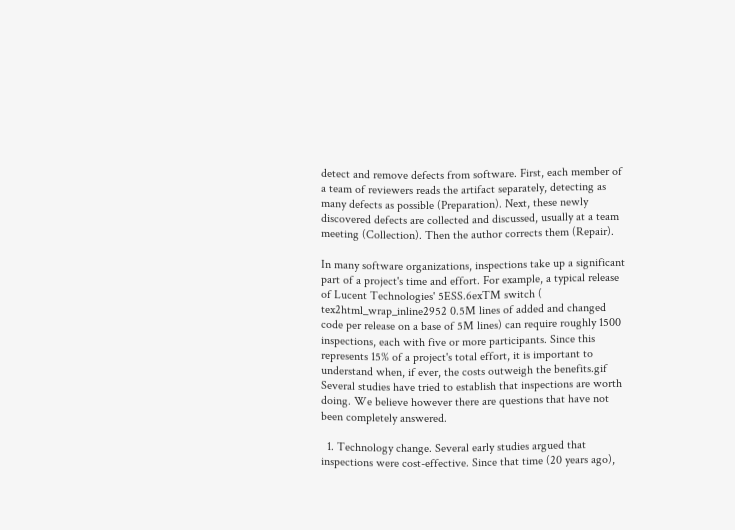detect and remove defects from software. First, each member of a team of reviewers reads the artifact separately, detecting as many defects as possible (Preparation). Next, these newly discovered defects are collected and discussed, usually at a team meeting (Collection). Then the author corrects them (Repair).

In many software organizations, inspections take up a significant part of a project's time and effort. For example, a typical release of Lucent Technologies' 5ESS.6exTM switch ( tex2html_wrap_inline2952 0.5M lines of added and changed code per release on a base of 5M lines) can require roughly 1500 inspections, each with five or more participants. Since this represents 15% of a project's total effort, it is important to understand when, if ever, the costs outweigh the benefits.gif Several studies have tried to establish that inspections are worth doing. We believe however there are questions that have not been completely answered.

  1. Technology change. Several early studies argued that inspections were cost-effective. Since that time (20 years ago),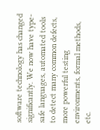software technology has changed significantly. We now have type-safe languages, automated tools to detect many common defects, more powerful testing environments, formal methods, etc.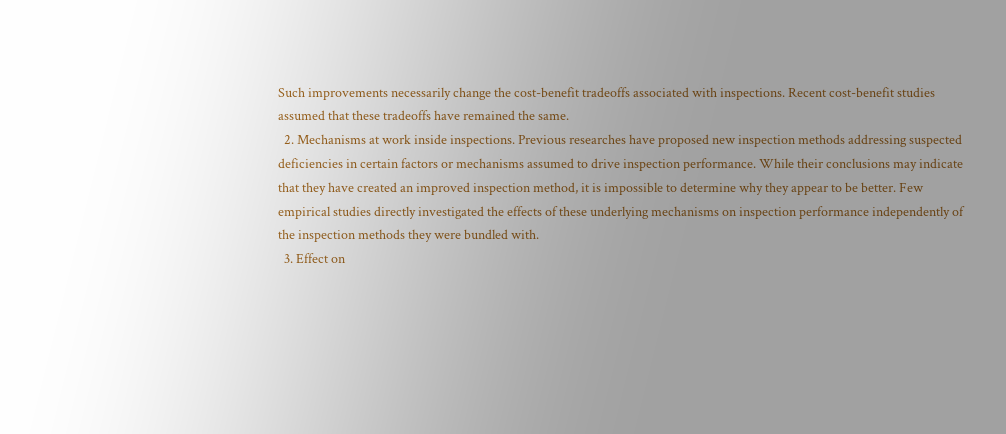Such improvements necessarily change the cost-benefit tradeoffs associated with inspections. Recent cost-benefit studies assumed that these tradeoffs have remained the same.
  2. Mechanisms at work inside inspections. Previous researches have proposed new inspection methods addressing suspected deficiencies in certain factors or mechanisms assumed to drive inspection performance. While their conclusions may indicate that they have created an improved inspection method, it is impossible to determine why they appear to be better. Few empirical studies directly investigated the effects of these underlying mechanisms on inspection performance independently of the inspection methods they were bundled with.
  3. Effect on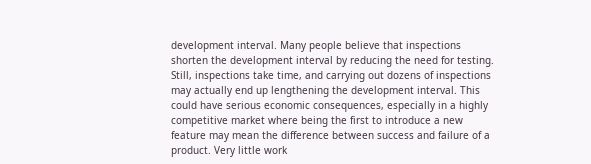development interval. Many people believe that inspections shorten the development interval by reducing the need for testing. Still, inspections take time, and carrying out dozens of inspections may actually end up lengthening the development interval. This could have serious economic consequences, especially in a highly competitive market where being the first to introduce a new feature may mean the difference between success and failure of a product. Very little work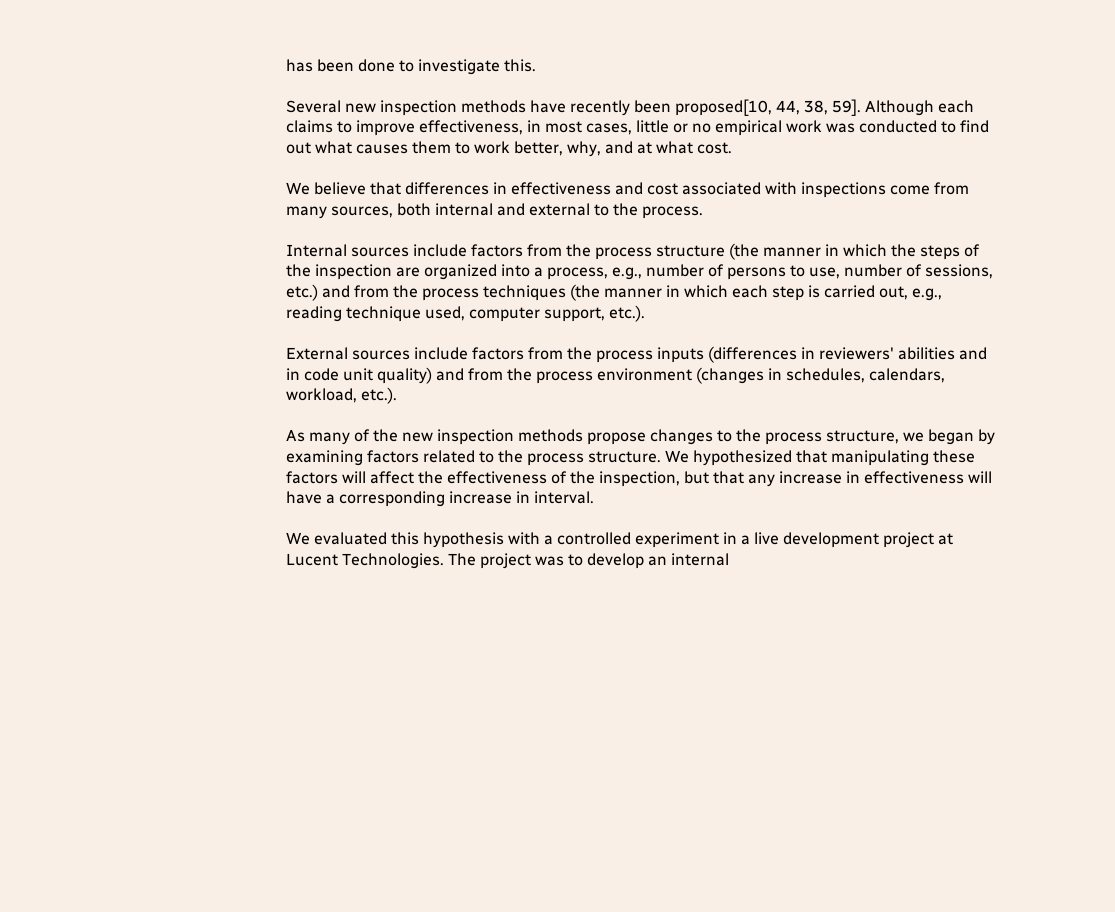has been done to investigate this.

Several new inspection methods have recently been proposed[10, 44, 38, 59]. Although each claims to improve effectiveness, in most cases, little or no empirical work was conducted to find out what causes them to work better, why, and at what cost.

We believe that differences in effectiveness and cost associated with inspections come from many sources, both internal and external to the process.

Internal sources include factors from the process structure (the manner in which the steps of the inspection are organized into a process, e.g., number of persons to use, number of sessions, etc.) and from the process techniques (the manner in which each step is carried out, e.g., reading technique used, computer support, etc.).

External sources include factors from the process inputs (differences in reviewers' abilities and in code unit quality) and from the process environment (changes in schedules, calendars, workload, etc.).

As many of the new inspection methods propose changes to the process structure, we began by examining factors related to the process structure. We hypothesized that manipulating these factors will affect the effectiveness of the inspection, but that any increase in effectiveness will have a corresponding increase in interval.

We evaluated this hypothesis with a controlled experiment in a live development project at Lucent Technologies. The project was to develop an internal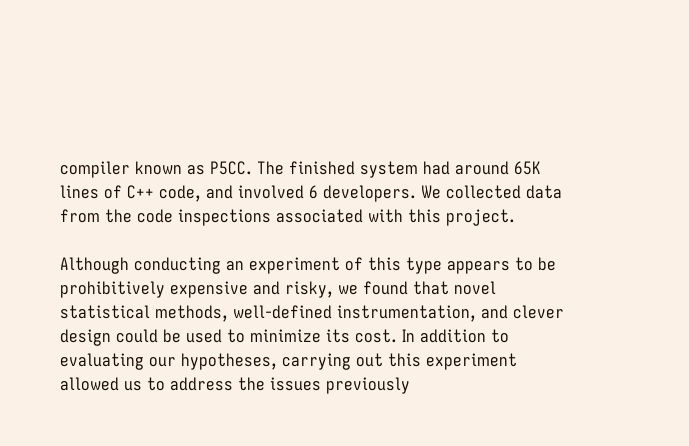compiler known as P5CC. The finished system had around 65K lines of C++ code, and involved 6 developers. We collected data from the code inspections associated with this project.

Although conducting an experiment of this type appears to be prohibitively expensive and risky, we found that novel statistical methods, well-defined instrumentation, and clever design could be used to minimize its cost. In addition to evaluating our hypotheses, carrying out this experiment allowed us to address the issues previously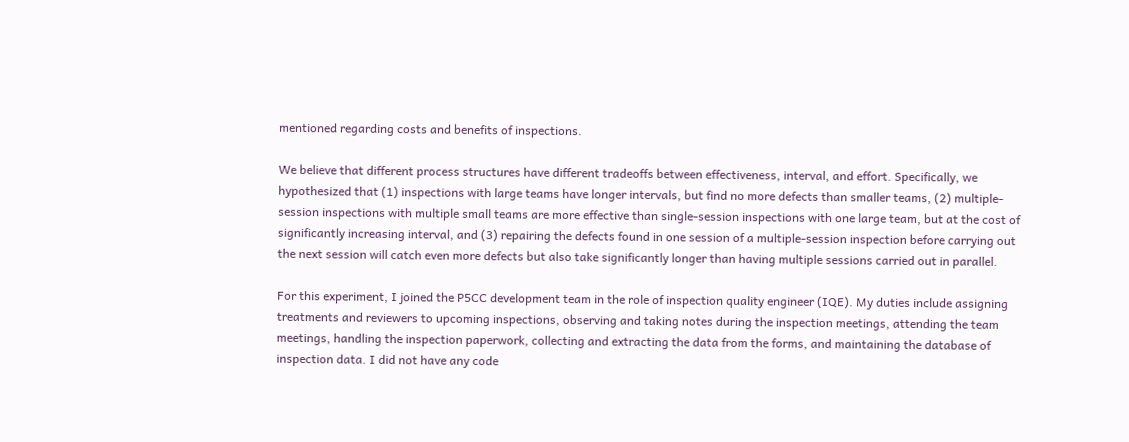mentioned regarding costs and benefits of inspections.

We believe that different process structures have different tradeoffs between effectiveness, interval, and effort. Specifically, we hypothesized that (1) inspections with large teams have longer intervals, but find no more defects than smaller teams, (2) multiple-session inspections with multiple small teams are more effective than single-session inspections with one large team, but at the cost of significantly increasing interval, and (3) repairing the defects found in one session of a multiple-session inspection before carrying out the next session will catch even more defects but also take significantly longer than having multiple sessions carried out in parallel.

For this experiment, I joined the P5CC development team in the role of inspection quality engineer (IQE). My duties include assigning treatments and reviewers to upcoming inspections, observing and taking notes during the inspection meetings, attending the team meetings, handling the inspection paperwork, collecting and extracting the data from the forms, and maintaining the database of inspection data. I did not have any code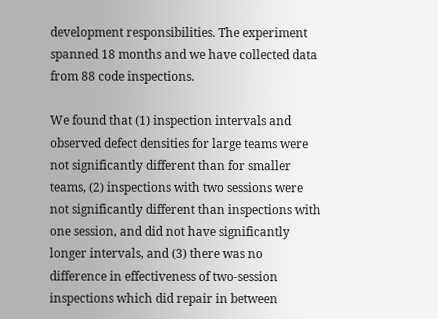development responsibilities. The experiment spanned 18 months and we have collected data from 88 code inspections.

We found that (1) inspection intervals and observed defect densities for large teams were not significantly different than for smaller teams, (2) inspections with two sessions were not significantly different than inspections with one session, and did not have significantly longer intervals, and (3) there was no difference in effectiveness of two-session inspections which did repair in between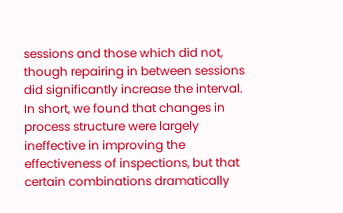sessions and those which did not, though repairing in between sessions did significantly increase the interval. In short, we found that changes in process structure were largely ineffective in improving the effectiveness of inspections, but that certain combinations dramatically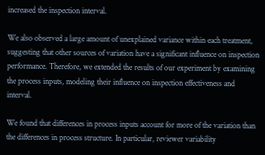increased the inspection interval.

We also observed a large amount of unexplained variance within each treatment, suggesting that other sources of variation have a significant influence on inspection performance. Therefore, we extended the results of our experiment by examining the process inputs, modeling their influence on inspection effectiveness and interval.

We found that differences in process inputs account for more of the variation than the differences in process structure. In particular, reviewer variability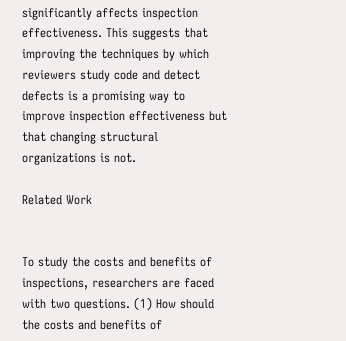significantly affects inspection effectiveness. This suggests that improving the techniques by which reviewers study code and detect defects is a promising way to improve inspection effectiveness but that changing structural organizations is not.

Related Work


To study the costs and benefits of inspections, researchers are faced with two questions. (1) How should the costs and benefits of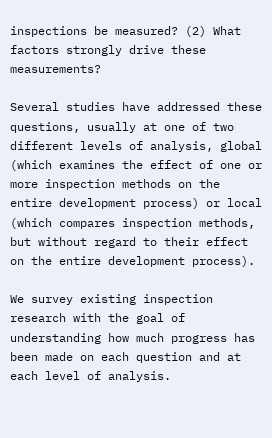inspections be measured? (2) What factors strongly drive these measurements?

Several studies have addressed these questions, usually at one of two different levels of analysis, global (which examines the effect of one or more inspection methods on the entire development process) or local (which compares inspection methods, but without regard to their effect on the entire development process).

We survey existing inspection research with the goal of understanding how much progress has been made on each question and at each level of analysis.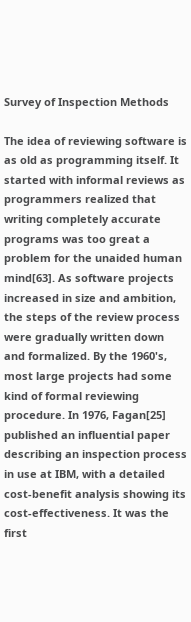Survey of Inspection Methods

The idea of reviewing software is as old as programming itself. It started with informal reviews as programmers realized that writing completely accurate programs was too great a problem for the unaided human mind[63]. As software projects increased in size and ambition, the steps of the review process were gradually written down and formalized. By the 1960's, most large projects had some kind of formal reviewing procedure. In 1976, Fagan[25] published an influential paper describing an inspection process in use at IBM, with a detailed cost-benefit analysis showing its cost-effectiveness. It was the first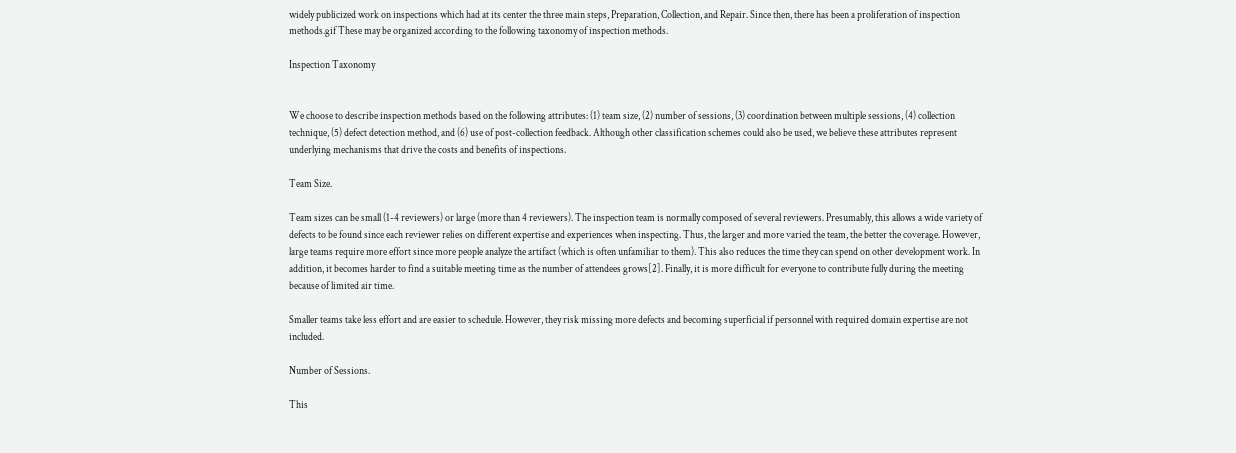widely publicized work on inspections which had at its center the three main steps, Preparation, Collection, and Repair. Since then, there has been a proliferation of inspection methods.gif These may be organized according to the following taxonomy of inspection methods.

Inspection Taxonomy


We choose to describe inspection methods based on the following attributes: (1) team size, (2) number of sessions, (3) coordination between multiple sessions, (4) collection technique, (5) defect detection method, and (6) use of post-collection feedback. Although other classification schemes could also be used, we believe these attributes represent underlying mechanisms that drive the costs and benefits of inspections.

Team Size.

Team sizes can be small (1-4 reviewers) or large (more than 4 reviewers). The inspection team is normally composed of several reviewers. Presumably, this allows a wide variety of defects to be found since each reviewer relies on different expertise and experiences when inspecting. Thus, the larger and more varied the team, the better the coverage. However, large teams require more effort since more people analyze the artifact (which is often unfamiliar to them). This also reduces the time they can spend on other development work. In addition, it becomes harder to find a suitable meeting time as the number of attendees grows[2]. Finally, it is more difficult for everyone to contribute fully during the meeting because of limited air time.

Smaller teams take less effort and are easier to schedule. However, they risk missing more defects and becoming superficial if personnel with required domain expertise are not included.

Number of Sessions.

This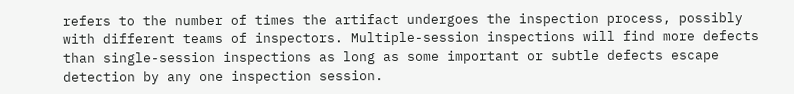refers to the number of times the artifact undergoes the inspection process, possibly with different teams of inspectors. Multiple-session inspections will find more defects than single-session inspections as long as some important or subtle defects escape detection by any one inspection session.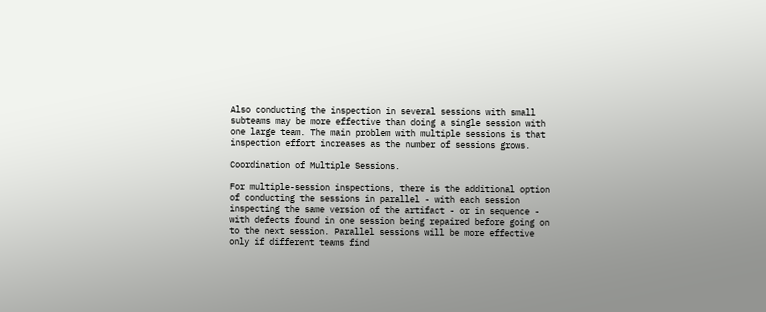Also conducting the inspection in several sessions with small subteams may be more effective than doing a single session with one large team. The main problem with multiple sessions is that inspection effort increases as the number of sessions grows.

Coordination of Multiple Sessions.

For multiple-session inspections, there is the additional option of conducting the sessions in parallel - with each session inspecting the same version of the artifact - or in sequence - with defects found in one session being repaired before going on to the next session. Parallel sessions will be more effective only if different teams find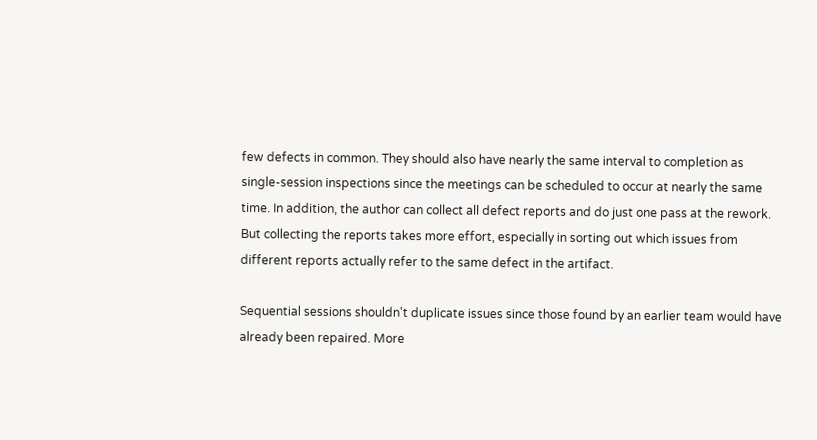few defects in common. They should also have nearly the same interval to completion as single-session inspections since the meetings can be scheduled to occur at nearly the same time. In addition, the author can collect all defect reports and do just one pass at the rework. But collecting the reports takes more effort, especially in sorting out which issues from different reports actually refer to the same defect in the artifact.

Sequential sessions shouldn't duplicate issues since those found by an earlier team would have already been repaired. More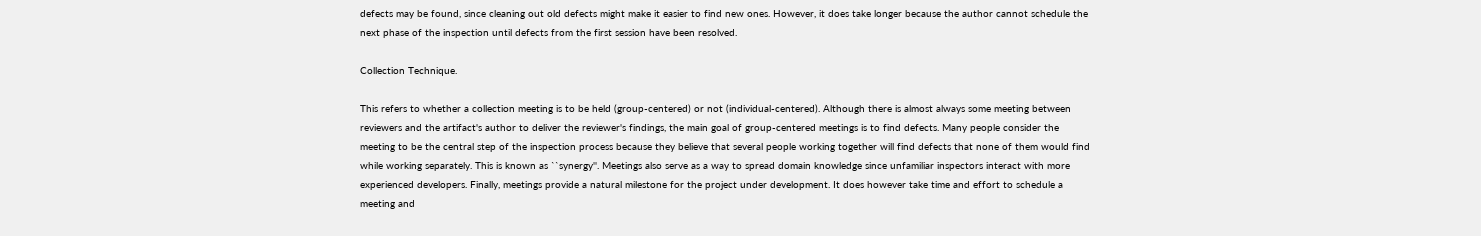defects may be found, since cleaning out old defects might make it easier to find new ones. However, it does take longer because the author cannot schedule the next phase of the inspection until defects from the first session have been resolved.

Collection Technique.

This refers to whether a collection meeting is to be held (group-centered) or not (individual-centered). Although there is almost always some meeting between reviewers and the artifact's author to deliver the reviewer's findings, the main goal of group-centered meetings is to find defects. Many people consider the meeting to be the central step of the inspection process because they believe that several people working together will find defects that none of them would find while working separately. This is known as ``synergy''. Meetings also serve as a way to spread domain knowledge since unfamiliar inspectors interact with more experienced developers. Finally, meetings provide a natural milestone for the project under development. It does however take time and effort to schedule a meeting and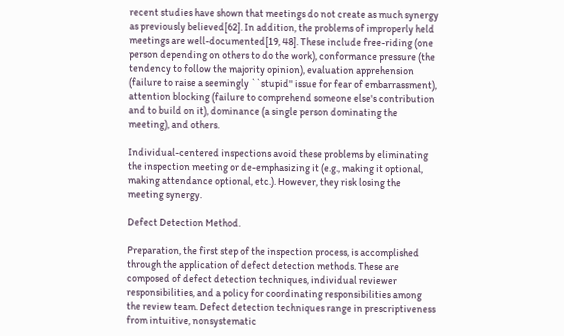recent studies have shown that meetings do not create as much synergy as previously believed[62]. In addition, the problems of improperly held meetings are well-documented[19, 48]. These include free-riding (one person depending on others to do the work), conformance pressure (the tendency to follow the majority opinion), evaluation apprehension (failure to raise a seemingly ``stupid'' issue for fear of embarrassment), attention blocking (failure to comprehend someone else's contribution and to build on it), dominance (a single person dominating the meeting), and others.

Individual-centered inspections avoid these problems by eliminating the inspection meeting or de-emphasizing it (e.g., making it optional, making attendance optional, etc.). However, they risk losing the meeting synergy.

Defect Detection Method.

Preparation, the first step of the inspection process, is accomplished through the application of defect detection methods. These are composed of defect detection techniques, individual reviewer responsibilities, and a policy for coordinating responsibilities among the review team. Defect detection techniques range in prescriptiveness from intuitive, nonsystematic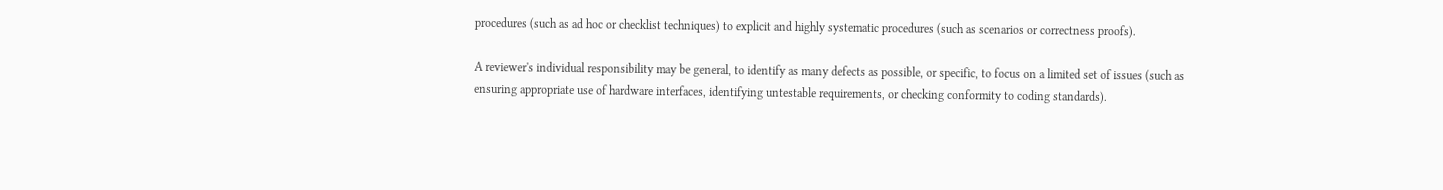procedures (such as ad hoc or checklist techniques) to explicit and highly systematic procedures (such as scenarios or correctness proofs).

A reviewer's individual responsibility may be general, to identify as many defects as possible, or specific, to focus on a limited set of issues (such as ensuring appropriate use of hardware interfaces, identifying untestable requirements, or checking conformity to coding standards).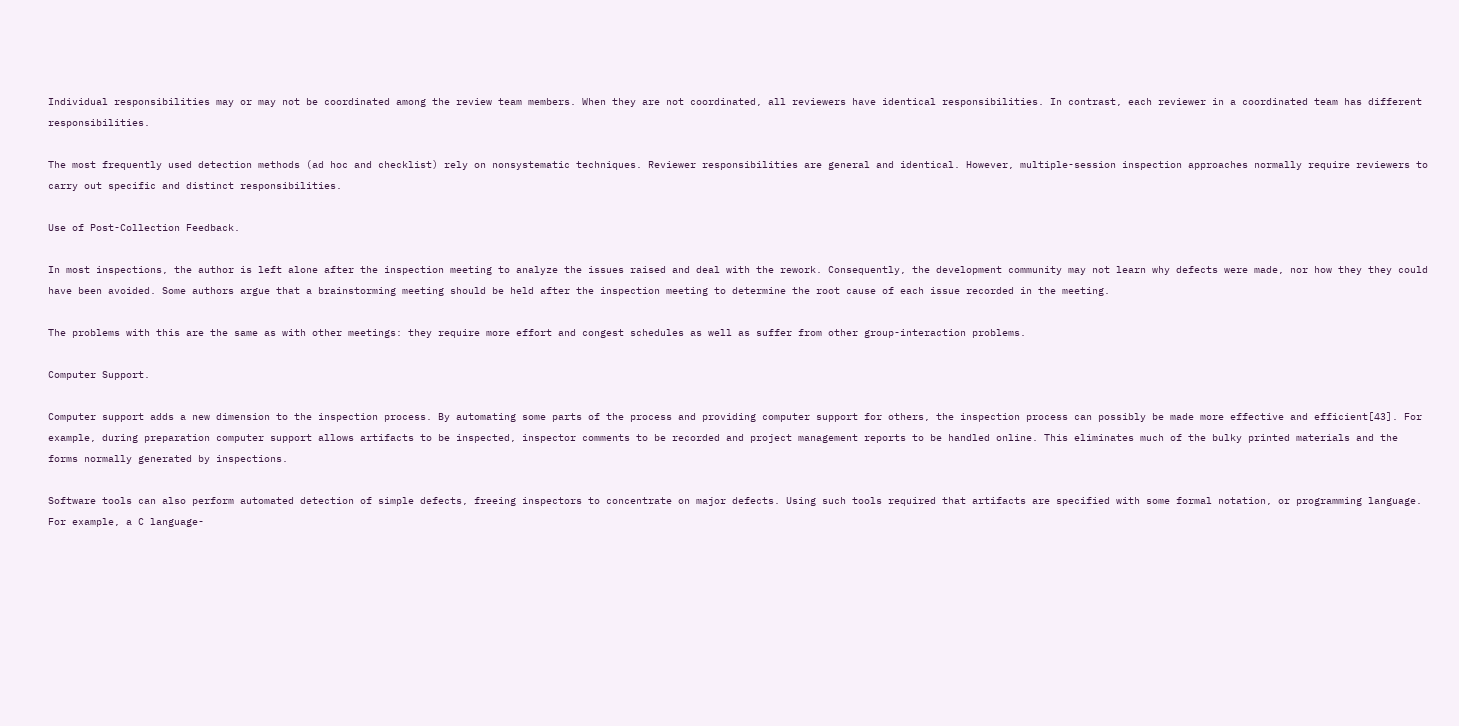Individual responsibilities may or may not be coordinated among the review team members. When they are not coordinated, all reviewers have identical responsibilities. In contrast, each reviewer in a coordinated team has different responsibilities.

The most frequently used detection methods (ad hoc and checklist) rely on nonsystematic techniques. Reviewer responsibilities are general and identical. However, multiple-session inspection approaches normally require reviewers to carry out specific and distinct responsibilities.

Use of Post-Collection Feedback.

In most inspections, the author is left alone after the inspection meeting to analyze the issues raised and deal with the rework. Consequently, the development community may not learn why defects were made, nor how they they could have been avoided. Some authors argue that a brainstorming meeting should be held after the inspection meeting to determine the root cause of each issue recorded in the meeting.

The problems with this are the same as with other meetings: they require more effort and congest schedules as well as suffer from other group-interaction problems.

Computer Support.

Computer support adds a new dimension to the inspection process. By automating some parts of the process and providing computer support for others, the inspection process can possibly be made more effective and efficient[43]. For example, during preparation computer support allows artifacts to be inspected, inspector comments to be recorded and project management reports to be handled online. This eliminates much of the bulky printed materials and the forms normally generated by inspections.

Software tools can also perform automated detection of simple defects, freeing inspectors to concentrate on major defects. Using such tools required that artifacts are specified with some formal notation, or programming language. For example, a C language-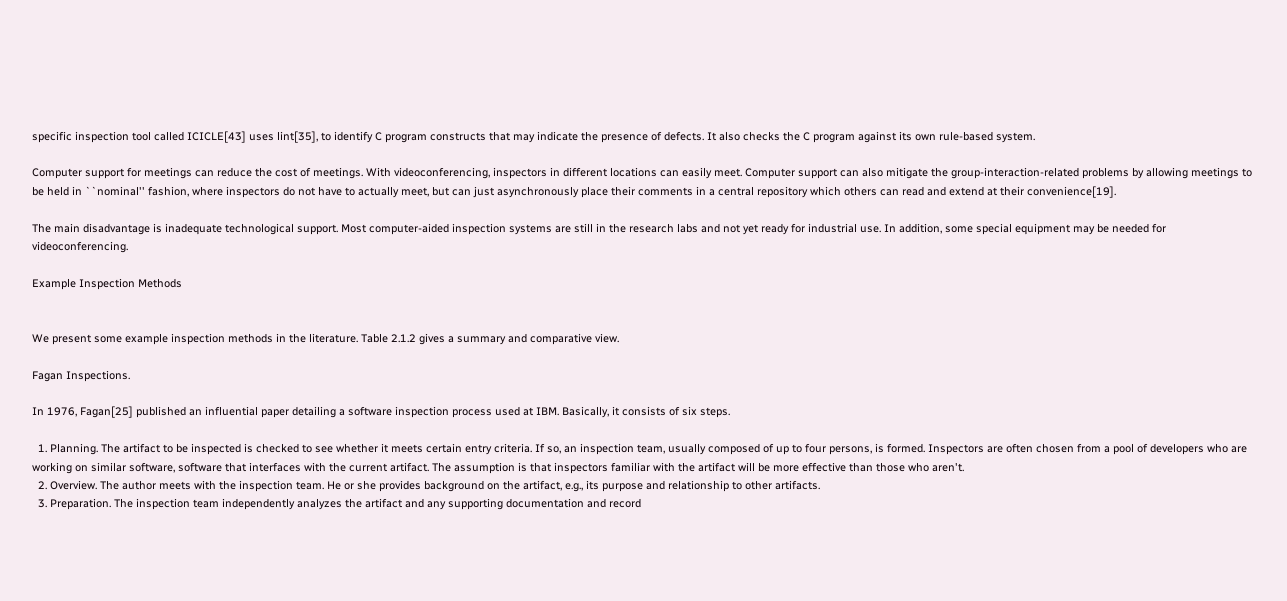specific inspection tool called ICICLE[43] uses lint[35], to identify C program constructs that may indicate the presence of defects. It also checks the C program against its own rule-based system.

Computer support for meetings can reduce the cost of meetings. With videoconferencing, inspectors in different locations can easily meet. Computer support can also mitigate the group-interaction-related problems by allowing meetings to be held in ``nominal'' fashion, where inspectors do not have to actually meet, but can just asynchronously place their comments in a central repository which others can read and extend at their convenience[19].

The main disadvantage is inadequate technological support. Most computer-aided inspection systems are still in the research labs and not yet ready for industrial use. In addition, some special equipment may be needed for videoconferencing.

Example Inspection Methods


We present some example inspection methods in the literature. Table 2.1.2 gives a summary and comparative view.

Fagan Inspections.

In 1976, Fagan[25] published an influential paper detailing a software inspection process used at IBM. Basically, it consists of six steps.

  1. Planning. The artifact to be inspected is checked to see whether it meets certain entry criteria. If so, an inspection team, usually composed of up to four persons, is formed. Inspectors are often chosen from a pool of developers who are working on similar software, software that interfaces with the current artifact. The assumption is that inspectors familiar with the artifact will be more effective than those who aren't.
  2. Overview. The author meets with the inspection team. He or she provides background on the artifact, e.g., its purpose and relationship to other artifacts.
  3. Preparation. The inspection team independently analyzes the artifact and any supporting documentation and record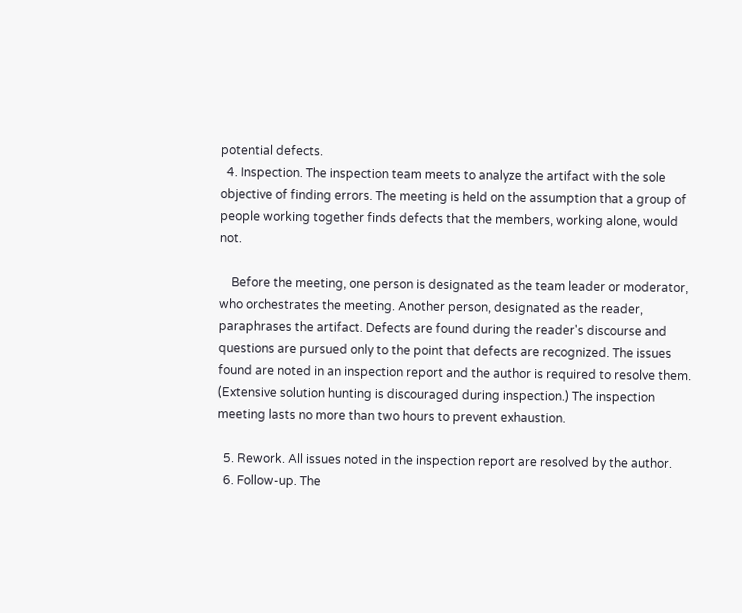potential defects.
  4. Inspection. The inspection team meets to analyze the artifact with the sole objective of finding errors. The meeting is held on the assumption that a group of people working together finds defects that the members, working alone, would not.

    Before the meeting, one person is designated as the team leader or moderator, who orchestrates the meeting. Another person, designated as the reader, paraphrases the artifact. Defects are found during the reader's discourse and questions are pursued only to the point that defects are recognized. The issues found are noted in an inspection report and the author is required to resolve them. (Extensive solution hunting is discouraged during inspection.) The inspection meeting lasts no more than two hours to prevent exhaustion.

  5. Rework. All issues noted in the inspection report are resolved by the author.
  6. Follow-up. The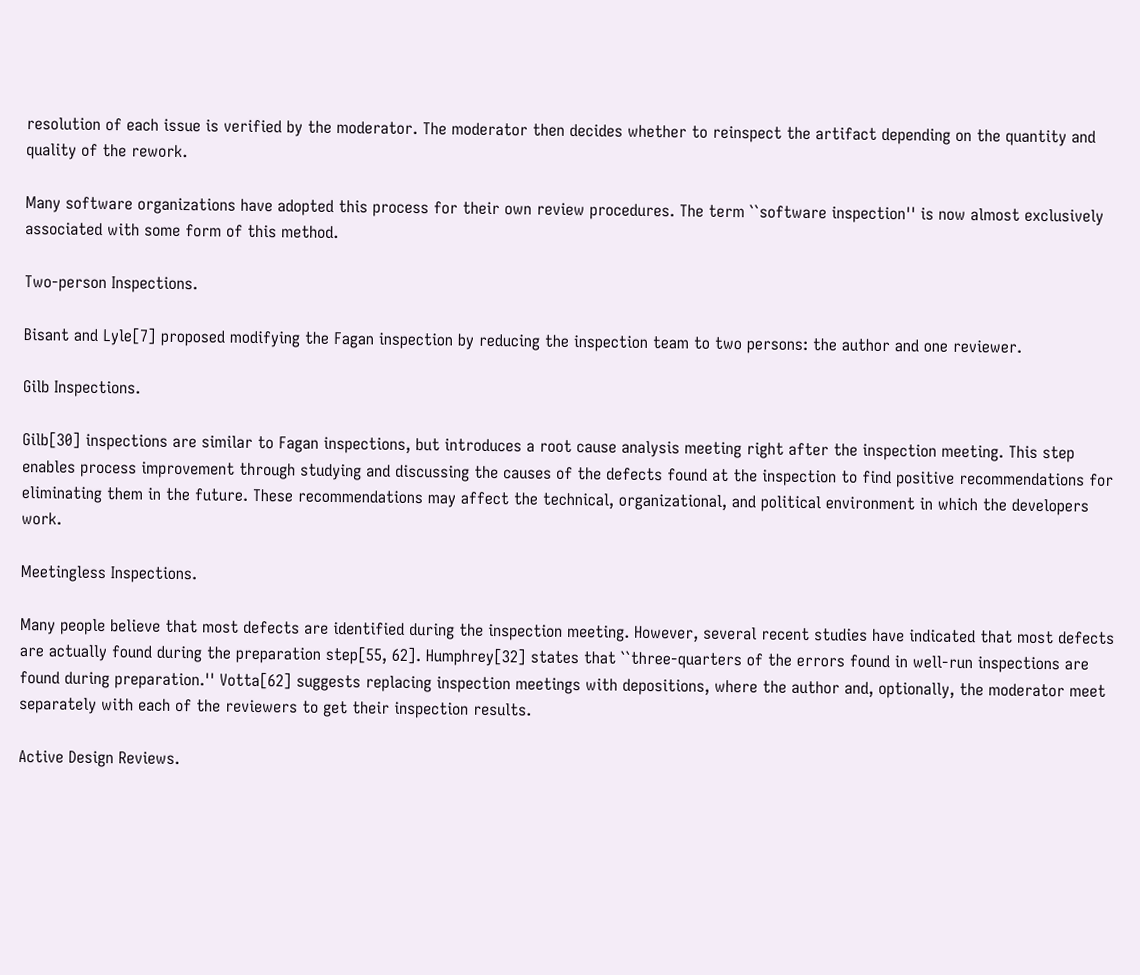resolution of each issue is verified by the moderator. The moderator then decides whether to reinspect the artifact depending on the quantity and quality of the rework.

Many software organizations have adopted this process for their own review procedures. The term ``software inspection'' is now almost exclusively associated with some form of this method.

Two-person Inspections.

Bisant and Lyle[7] proposed modifying the Fagan inspection by reducing the inspection team to two persons: the author and one reviewer.

Gilb Inspections.

Gilb[30] inspections are similar to Fagan inspections, but introduces a root cause analysis meeting right after the inspection meeting. This step enables process improvement through studying and discussing the causes of the defects found at the inspection to find positive recommendations for eliminating them in the future. These recommendations may affect the technical, organizational, and political environment in which the developers work.

Meetingless Inspections.

Many people believe that most defects are identified during the inspection meeting. However, several recent studies have indicated that most defects are actually found during the preparation step[55, 62]. Humphrey[32] states that ``three-quarters of the errors found in well-run inspections are found during preparation.'' Votta[62] suggests replacing inspection meetings with depositions, where the author and, optionally, the moderator meet separately with each of the reviewers to get their inspection results.

Active Design Reviews.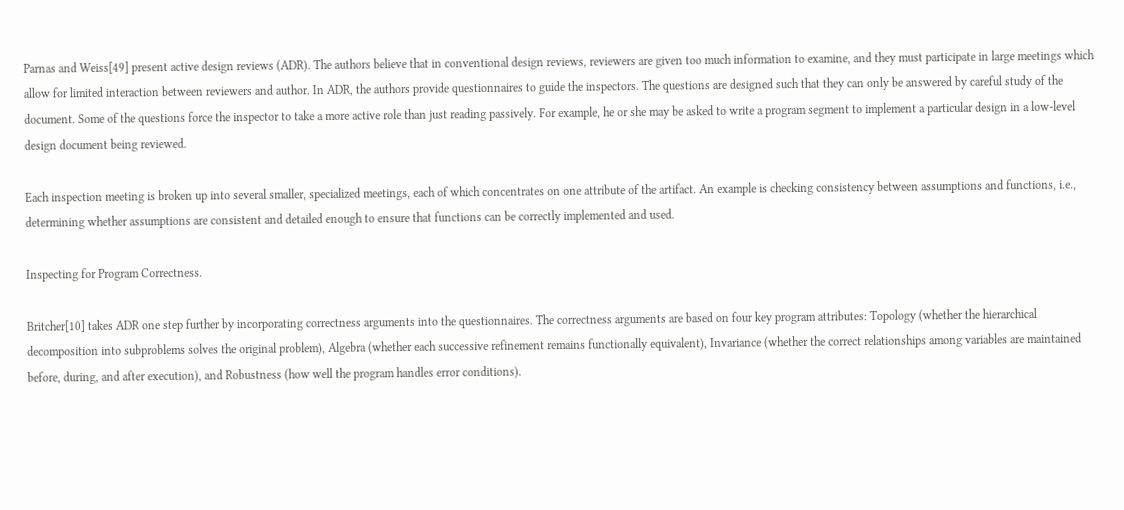Parnas and Weiss[49] present active design reviews (ADR). The authors believe that in conventional design reviews, reviewers are given too much information to examine, and they must participate in large meetings which allow for limited interaction between reviewers and author. In ADR, the authors provide questionnaires to guide the inspectors. The questions are designed such that they can only be answered by careful study of the document. Some of the questions force the inspector to take a more active role than just reading passively. For example, he or she may be asked to write a program segment to implement a particular design in a low-level design document being reviewed.

Each inspection meeting is broken up into several smaller, specialized meetings, each of which concentrates on one attribute of the artifact. An example is checking consistency between assumptions and functions, i.e., determining whether assumptions are consistent and detailed enough to ensure that functions can be correctly implemented and used.

Inspecting for Program Correctness.

Britcher[10] takes ADR one step further by incorporating correctness arguments into the questionnaires. The correctness arguments are based on four key program attributes: Topology (whether the hierarchical decomposition into subproblems solves the original problem), Algebra (whether each successive refinement remains functionally equivalent), Invariance (whether the correct relationships among variables are maintained before, during, and after execution), and Robustness (how well the program handles error conditions).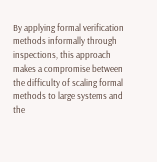By applying formal verification methods informally through inspections, this approach makes a compromise between the difficulty of scaling formal methods to large systems and the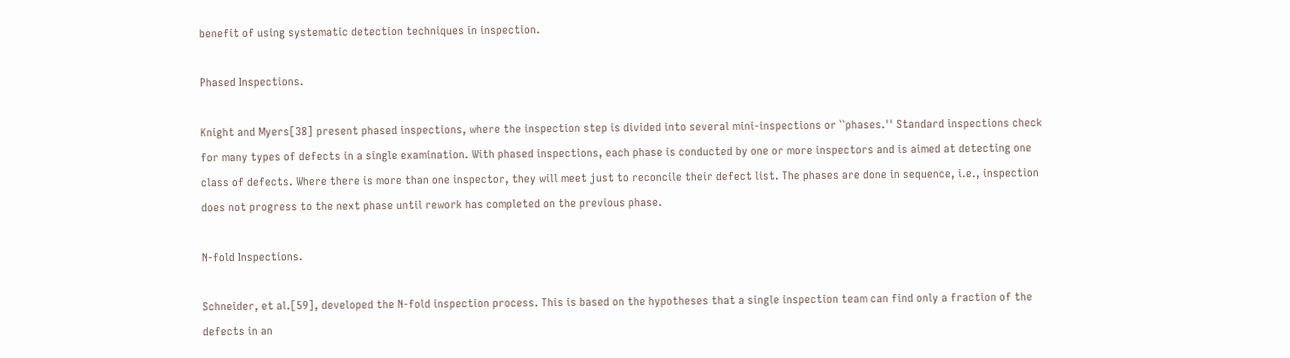benefit of using systematic detection techniques in inspection.

Phased Inspections.

Knight and Myers[38] present phased inspections, where the inspection step is divided into several mini-inspections or ``phases.'' Standard inspections check for many types of defects in a single examination. With phased inspections, each phase is conducted by one or more inspectors and is aimed at detecting one class of defects. Where there is more than one inspector, they will meet just to reconcile their defect list. The phases are done in sequence, i.e., inspection does not progress to the next phase until rework has completed on the previous phase.

N-fold Inspections.

Schneider, et al.[59], developed the N-fold inspection process. This is based on the hypotheses that a single inspection team can find only a fraction of the defects in an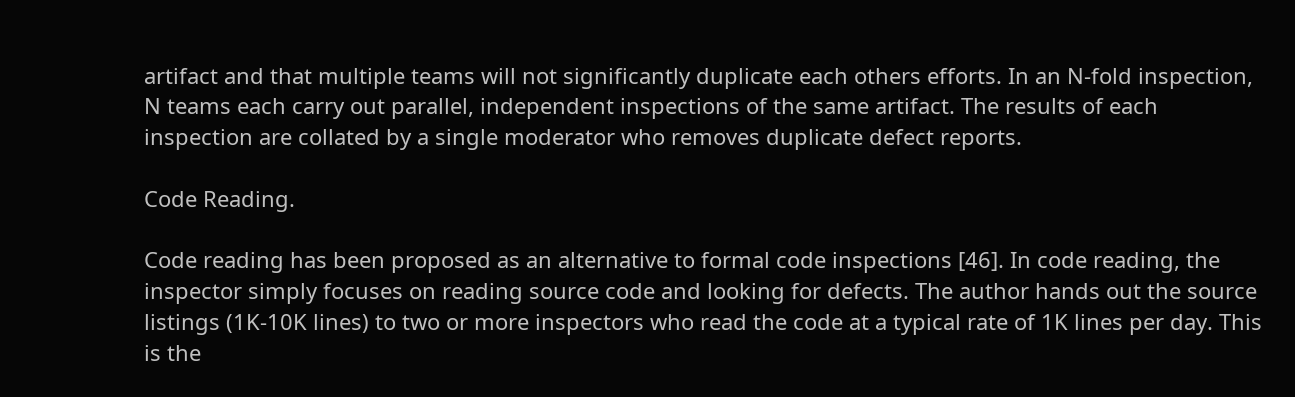artifact and that multiple teams will not significantly duplicate each others efforts. In an N-fold inspection, N teams each carry out parallel, independent inspections of the same artifact. The results of each inspection are collated by a single moderator who removes duplicate defect reports.

Code Reading.

Code reading has been proposed as an alternative to formal code inspections [46]. In code reading, the inspector simply focuses on reading source code and looking for defects. The author hands out the source listings (1K-10K lines) to two or more inspectors who read the code at a typical rate of 1K lines per day. This is the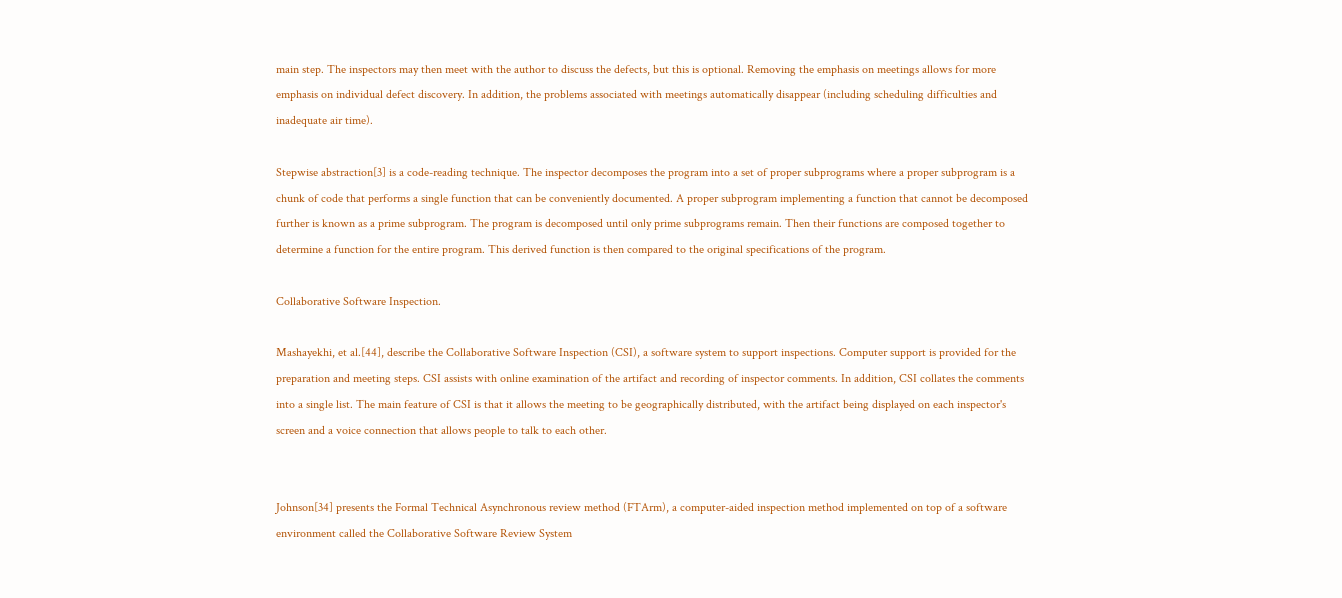main step. The inspectors may then meet with the author to discuss the defects, but this is optional. Removing the emphasis on meetings allows for more emphasis on individual defect discovery. In addition, the problems associated with meetings automatically disappear (including scheduling difficulties and inadequate air time).

Stepwise abstraction[3] is a code-reading technique. The inspector decomposes the program into a set of proper subprograms where a proper subprogram is a chunk of code that performs a single function that can be conveniently documented. A proper subprogram implementing a function that cannot be decomposed further is known as a prime subprogram. The program is decomposed until only prime subprograms remain. Then their functions are composed together to determine a function for the entire program. This derived function is then compared to the original specifications of the program.

Collaborative Software Inspection.

Mashayekhi, et al.[44], describe the Collaborative Software Inspection (CSI), a software system to support inspections. Computer support is provided for the preparation and meeting steps. CSI assists with online examination of the artifact and recording of inspector comments. In addition, CSI collates the comments into a single list. The main feature of CSI is that it allows the meeting to be geographically distributed, with the artifact being displayed on each inspector's screen and a voice connection that allows people to talk to each other.


Johnson[34] presents the Formal Technical Asynchronous review method (FTArm), a computer-aided inspection method implemented on top of a software environment called the Collaborative Software Review System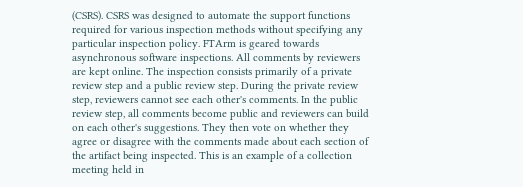(CSRS). CSRS was designed to automate the support functions required for various inspection methods without specifying any particular inspection policy. FTArm is geared towards asynchronous software inspections. All comments by reviewers are kept online. The inspection consists primarily of a private review step and a public review step. During the private review step, reviewers cannot see each other's comments. In the public review step, all comments become public and reviewers can build on each other's suggestions. They then vote on whether they agree or disagree with the comments made about each section of the artifact being inspected. This is an example of a collection meeting held in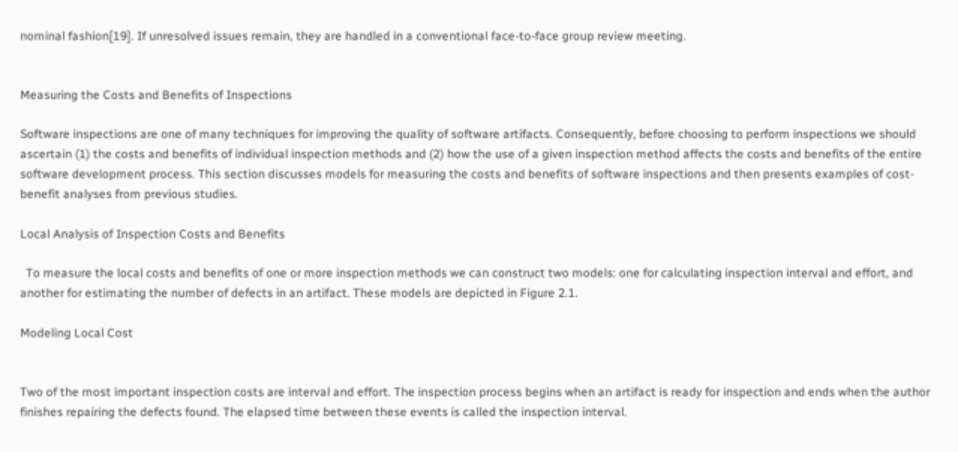nominal fashion[19]. If unresolved issues remain, they are handled in a conventional face-to-face group review meeting.


Measuring the Costs and Benefits of Inspections

Software inspections are one of many techniques for improving the quality of software artifacts. Consequently, before choosing to perform inspections we should ascertain (1) the costs and benefits of individual inspection methods and (2) how the use of a given inspection method affects the costs and benefits of the entire software development process. This section discusses models for measuring the costs and benefits of software inspections and then presents examples of cost-benefit analyses from previous studies.

Local Analysis of Inspection Costs and Benefits

  To measure the local costs and benefits of one or more inspection methods we can construct two models: one for calculating inspection interval and effort, and another for estimating the number of defects in an artifact. These models are depicted in Figure 2.1.

Modeling Local Cost


Two of the most important inspection costs are interval and effort. The inspection process begins when an artifact is ready for inspection and ends when the author finishes repairing the defects found. The elapsed time between these events is called the inspection interval.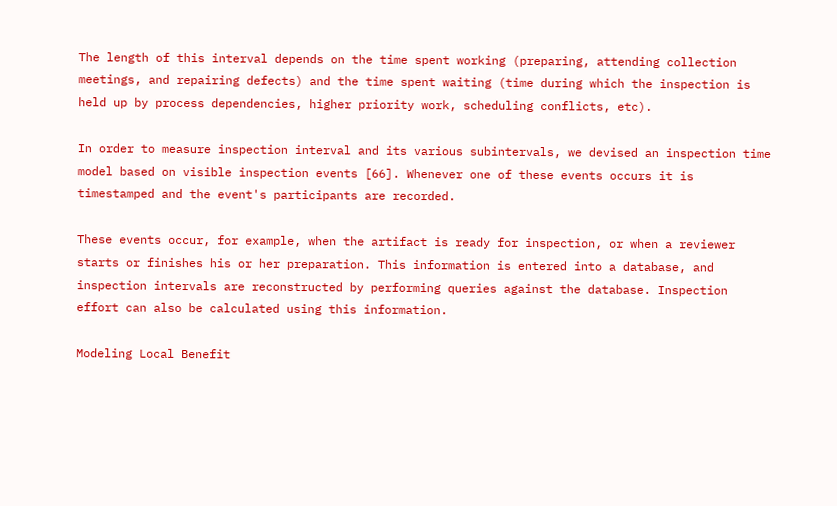The length of this interval depends on the time spent working (preparing, attending collection meetings, and repairing defects) and the time spent waiting (time during which the inspection is held up by process dependencies, higher priority work, scheduling conflicts, etc).

In order to measure inspection interval and its various subintervals, we devised an inspection time model based on visible inspection events [66]. Whenever one of these events occurs it is timestamped and the event's participants are recorded.

These events occur, for example, when the artifact is ready for inspection, or when a reviewer starts or finishes his or her preparation. This information is entered into a database, and inspection intervals are reconstructed by performing queries against the database. Inspection effort can also be calculated using this information.

Modeling Local Benefit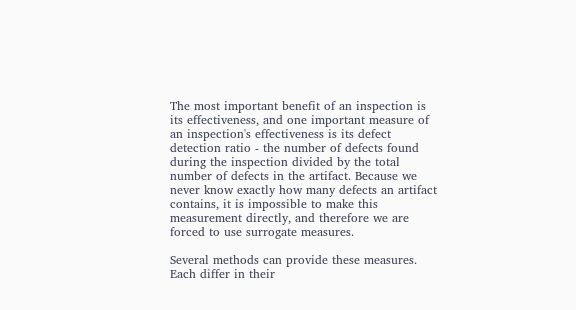The most important benefit of an inspection is its effectiveness, and one important measure of an inspection's effectiveness is its defect detection ratio - the number of defects found during the inspection divided by the total number of defects in the artifact. Because we never know exactly how many defects an artifact contains, it is impossible to make this measurement directly, and therefore we are forced to use surrogate measures.

Several methods can provide these measures. Each differ in their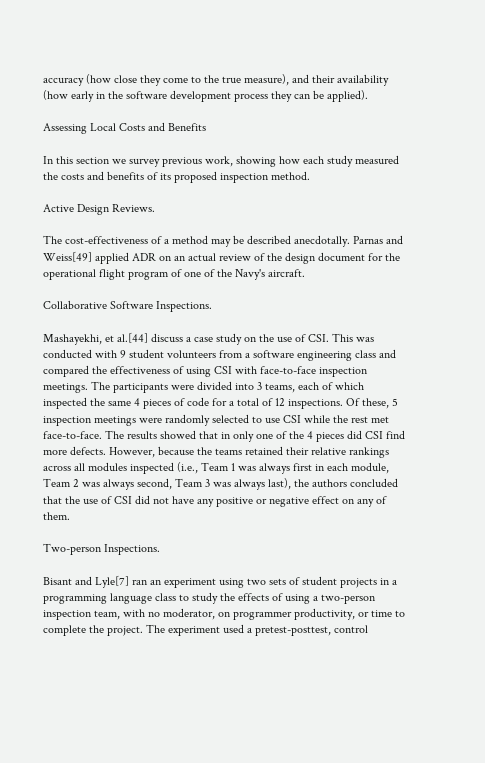accuracy (how close they come to the true measure), and their availability (how early in the software development process they can be applied).

Assessing Local Costs and Benefits

In this section we survey previous work, showing how each study measured the costs and benefits of its proposed inspection method.

Active Design Reviews.

The cost-effectiveness of a method may be described anecdotally. Parnas and Weiss[49] applied ADR on an actual review of the design document for the operational flight program of one of the Navy's aircraft.

Collaborative Software Inspections.

Mashayekhi, et al.[44] discuss a case study on the use of CSI. This was conducted with 9 student volunteers from a software engineering class and compared the effectiveness of using CSI with face-to-face inspection meetings. The participants were divided into 3 teams, each of which inspected the same 4 pieces of code for a total of 12 inspections. Of these, 5 inspection meetings were randomly selected to use CSI while the rest met face-to-face. The results showed that in only one of the 4 pieces did CSI find more defects. However, because the teams retained their relative rankings across all modules inspected (i.e., Team 1 was always first in each module, Team 2 was always second, Team 3 was always last), the authors concluded that the use of CSI did not have any positive or negative effect on any of them.

Two-person Inspections.

Bisant and Lyle[7] ran an experiment using two sets of student projects in a programming language class to study the effects of using a two-person inspection team, with no moderator, on programmer productivity, or time to complete the project. The experiment used a pretest-posttest, control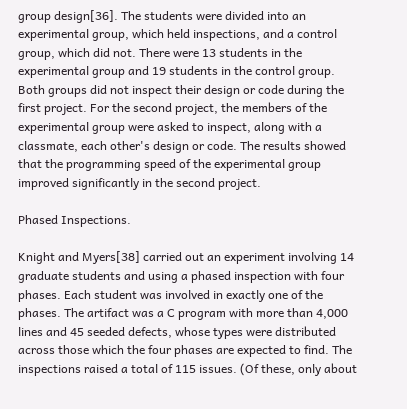group design[36]. The students were divided into an experimental group, which held inspections, and a control group, which did not. There were 13 students in the experimental group and 19 students in the control group. Both groups did not inspect their design or code during the first project. For the second project, the members of the experimental group were asked to inspect, along with a classmate, each other's design or code. The results showed that the programming speed of the experimental group improved significantly in the second project.

Phased Inspections.

Knight and Myers[38] carried out an experiment involving 14 graduate students and using a phased inspection with four phases. Each student was involved in exactly one of the phases. The artifact was a C program with more than 4,000 lines and 45 seeded defects, whose types were distributed across those which the four phases are expected to find. The inspections raised a total of 115 issues. (Of these, only about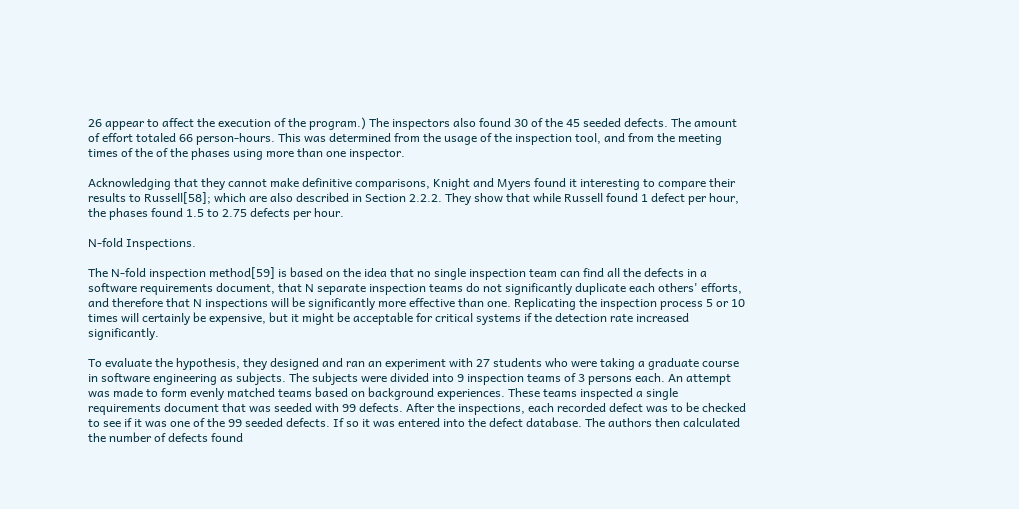26 appear to affect the execution of the program.) The inspectors also found 30 of the 45 seeded defects. The amount of effort totaled 66 person-hours. This was determined from the usage of the inspection tool, and from the meeting times of the of the phases using more than one inspector.

Acknowledging that they cannot make definitive comparisons, Knight and Myers found it interesting to compare their results to Russell[58]; which are also described in Section 2.2.2. They show that while Russell found 1 defect per hour, the phases found 1.5 to 2.75 defects per hour.

N-fold Inspections.

The N-fold inspection method[59] is based on the idea that no single inspection team can find all the defects in a software requirements document, that N separate inspection teams do not significantly duplicate each others' efforts, and therefore that N inspections will be significantly more effective than one. Replicating the inspection process 5 or 10 times will certainly be expensive, but it might be acceptable for critical systems if the detection rate increased significantly.

To evaluate the hypothesis, they designed and ran an experiment with 27 students who were taking a graduate course in software engineering as subjects. The subjects were divided into 9 inspection teams of 3 persons each. An attempt was made to form evenly matched teams based on background experiences. These teams inspected a single requirements document that was seeded with 99 defects. After the inspections, each recorded defect was to be checked to see if it was one of the 99 seeded defects. If so it was entered into the defect database. The authors then calculated the number of defects found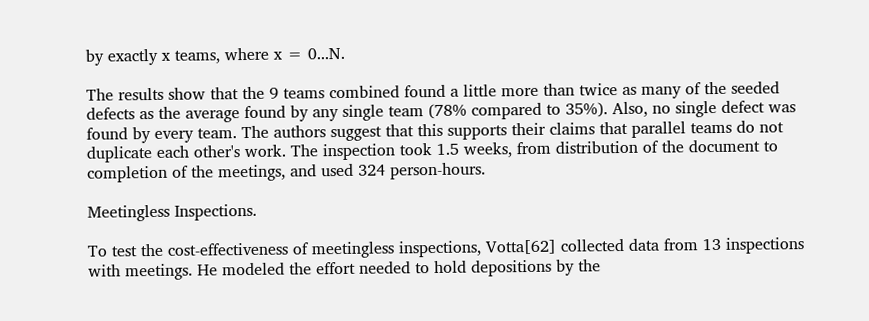by exactly x teams, where x = 0...N.

The results show that the 9 teams combined found a little more than twice as many of the seeded defects as the average found by any single team (78% compared to 35%). Also, no single defect was found by every team. The authors suggest that this supports their claims that parallel teams do not duplicate each other's work. The inspection took 1.5 weeks, from distribution of the document to completion of the meetings, and used 324 person-hours.

Meetingless Inspections.

To test the cost-effectiveness of meetingless inspections, Votta[62] collected data from 13 inspections with meetings. He modeled the effort needed to hold depositions by the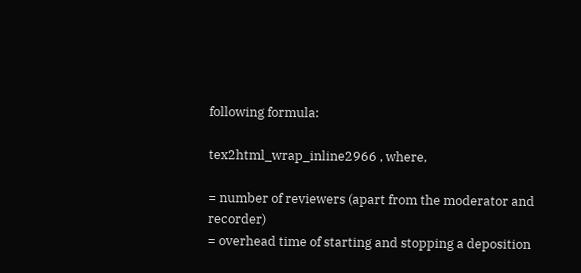following formula:

tex2html_wrap_inline2966 , where,

= number of reviewers (apart from the moderator and recorder)
= overhead time of starting and stopping a deposition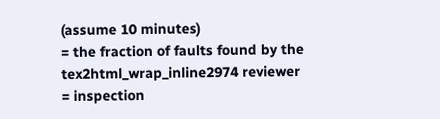(assume 10 minutes)
= the fraction of faults found by the tex2html_wrap_inline2974 reviewer
= inspection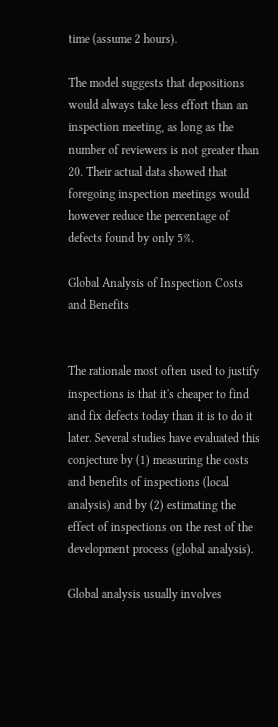time (assume 2 hours).

The model suggests that depositions would always take less effort than an inspection meeting, as long as the number of reviewers is not greater than 20. Their actual data showed that foregoing inspection meetings would however reduce the percentage of defects found by only 5%.

Global Analysis of Inspection Costs and Benefits


The rationale most often used to justify inspections is that it's cheaper to find and fix defects today than it is to do it later. Several studies have evaluated this conjecture by (1) measuring the costs and benefits of inspections (local analysis) and by (2) estimating the effect of inspections on the rest of the development process (global analysis).

Global analysis usually involves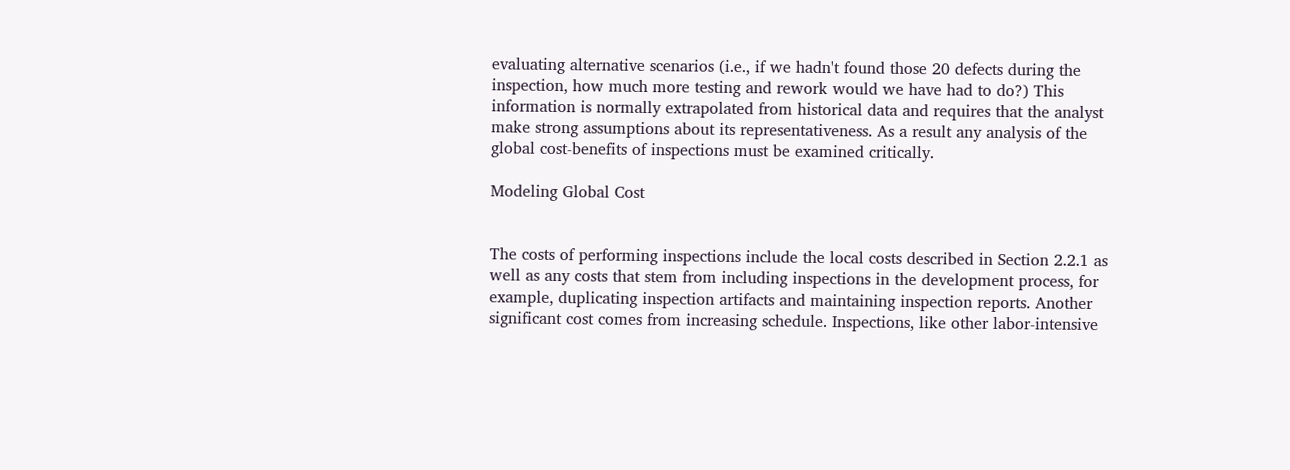evaluating alternative scenarios (i.e., if we hadn't found those 20 defects during the inspection, how much more testing and rework would we have had to do?) This information is normally extrapolated from historical data and requires that the analyst make strong assumptions about its representativeness. As a result any analysis of the global cost-benefits of inspections must be examined critically.

Modeling Global Cost


The costs of performing inspections include the local costs described in Section 2.2.1 as well as any costs that stem from including inspections in the development process, for example, duplicating inspection artifacts and maintaining inspection reports. Another significant cost comes from increasing schedule. Inspections, like other labor-intensive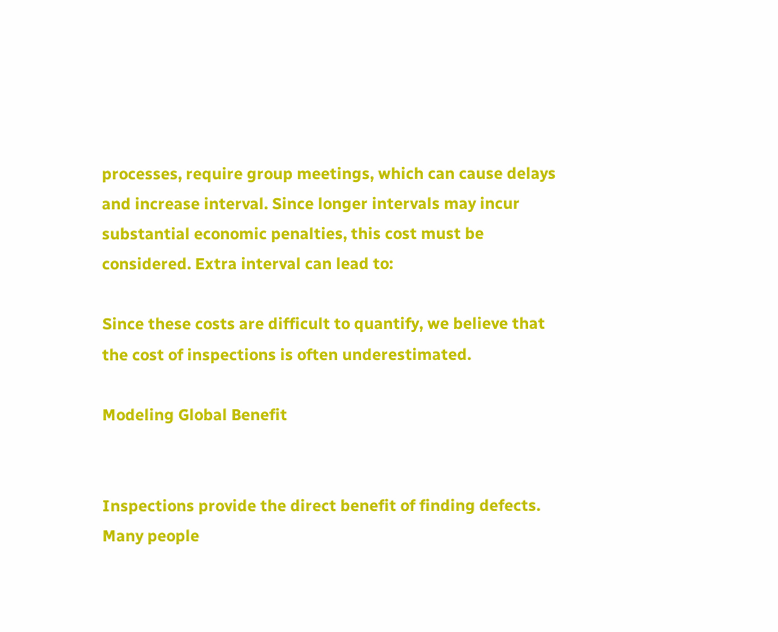processes, require group meetings, which can cause delays and increase interval. Since longer intervals may incur substantial economic penalties, this cost must be considered. Extra interval can lead to:

Since these costs are difficult to quantify, we believe that the cost of inspections is often underestimated.

Modeling Global Benefit


Inspections provide the direct benefit of finding defects. Many people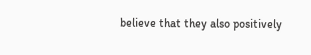believe that they also positively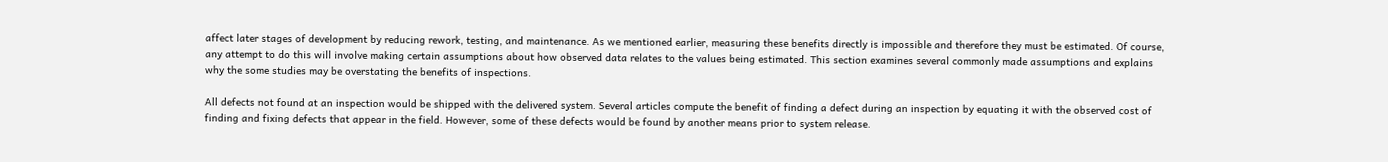affect later stages of development by reducing rework, testing, and maintenance. As we mentioned earlier, measuring these benefits directly is impossible and therefore they must be estimated. Of course, any attempt to do this will involve making certain assumptions about how observed data relates to the values being estimated. This section examines several commonly made assumptions and explains why the some studies may be overstating the benefits of inspections.

All defects not found at an inspection would be shipped with the delivered system. Several articles compute the benefit of finding a defect during an inspection by equating it with the observed cost of finding and fixing defects that appear in the field. However, some of these defects would be found by another means prior to system release.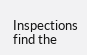Inspections find the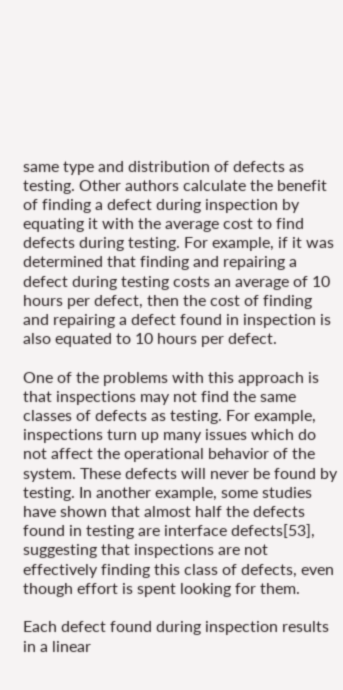same type and distribution of defects as testing. Other authors calculate the benefit of finding a defect during inspection by equating it with the average cost to find defects during testing. For example, if it was determined that finding and repairing a defect during testing costs an average of 10 hours per defect, then the cost of finding and repairing a defect found in inspection is also equated to 10 hours per defect.

One of the problems with this approach is that inspections may not find the same classes of defects as testing. For example, inspections turn up many issues which do not affect the operational behavior of the system. These defects will never be found by testing. In another example, some studies have shown that almost half the defects found in testing are interface defects[53], suggesting that inspections are not effectively finding this class of defects, even though effort is spent looking for them.

Each defect found during inspection results in a linear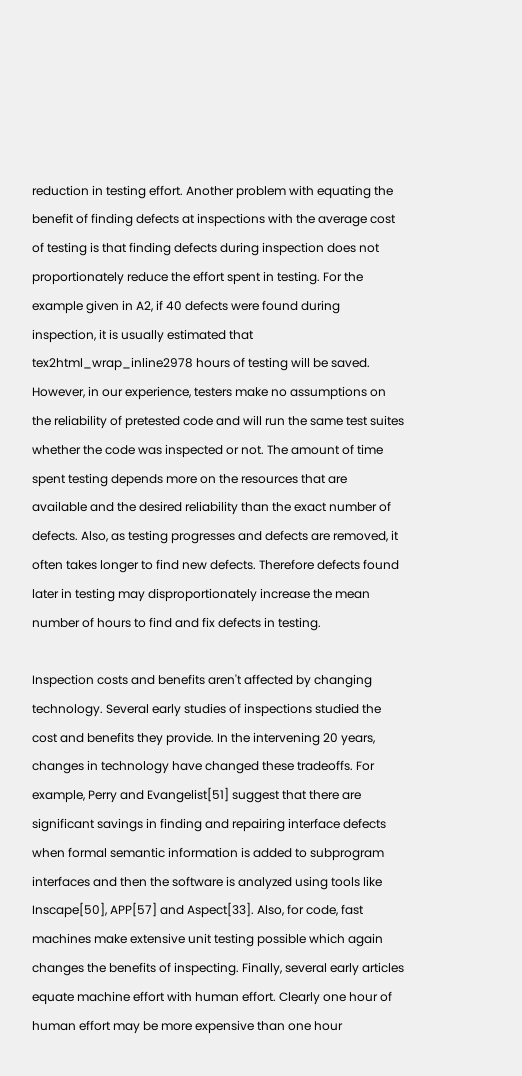reduction in testing effort. Another problem with equating the benefit of finding defects at inspections with the average cost of testing is that finding defects during inspection does not proportionately reduce the effort spent in testing. For the example given in A2, if 40 defects were found during inspection, it is usually estimated that tex2html_wrap_inline2978 hours of testing will be saved. However, in our experience, testers make no assumptions on the reliability of pretested code and will run the same test suites whether the code was inspected or not. The amount of time spent testing depends more on the resources that are available and the desired reliability than the exact number of defects. Also, as testing progresses and defects are removed, it often takes longer to find new defects. Therefore defects found later in testing may disproportionately increase the mean number of hours to find and fix defects in testing.

Inspection costs and benefits aren't affected by changing technology. Several early studies of inspections studied the cost and benefits they provide. In the intervening 20 years, changes in technology have changed these tradeoffs. For example, Perry and Evangelist[51] suggest that there are significant savings in finding and repairing interface defects when formal semantic information is added to subprogram interfaces and then the software is analyzed using tools like Inscape[50], APP[57] and Aspect[33]. Also, for code, fast machines make extensive unit testing possible which again changes the benefits of inspecting. Finally, several early articles equate machine effort with human effort. Clearly one hour of human effort may be more expensive than one hour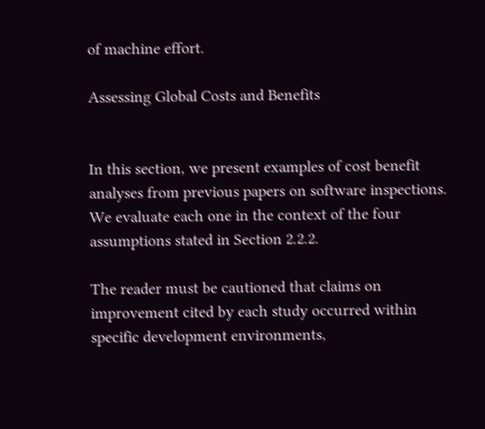of machine effort.

Assessing Global Costs and Benefits


In this section, we present examples of cost benefit analyses from previous papers on software inspections. We evaluate each one in the context of the four assumptions stated in Section 2.2.2.

The reader must be cautioned that claims on improvement cited by each study occurred within specific development environments,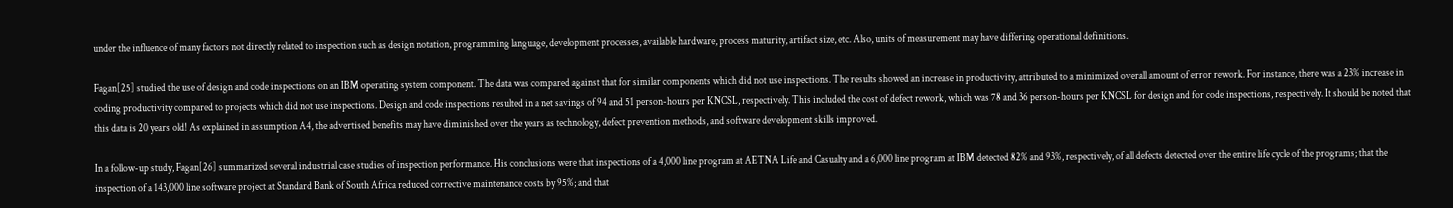under the influence of many factors not directly related to inspection such as design notation, programming language, development processes, available hardware, process maturity, artifact size, etc. Also, units of measurement may have differing operational definitions.

Fagan[25] studied the use of design and code inspections on an IBM operating system component. The data was compared against that for similar components which did not use inspections. The results showed an increase in productivity, attributed to a minimized overall amount of error rework. For instance, there was a 23% increase in coding productivity compared to projects which did not use inspections. Design and code inspections resulted in a net savings of 94 and 51 person-hours per KNCSL, respectively. This included the cost of defect rework, which was 78 and 36 person-hours per KNCSL for design and for code inspections, respectively. It should be noted that this data is 20 years old! As explained in assumption A4, the advertised benefits may have diminished over the years as technology, defect prevention methods, and software development skills improved.

In a follow-up study, Fagan[26] summarized several industrial case studies of inspection performance. His conclusions were that inspections of a 4,000 line program at AETNA Life and Casualty and a 6,000 line program at IBM detected 82% and 93%, respectively, of all defects detected over the entire life cycle of the programs; that the inspection of a 143,000 line software project at Standard Bank of South Africa reduced corrective maintenance costs by 95%; and that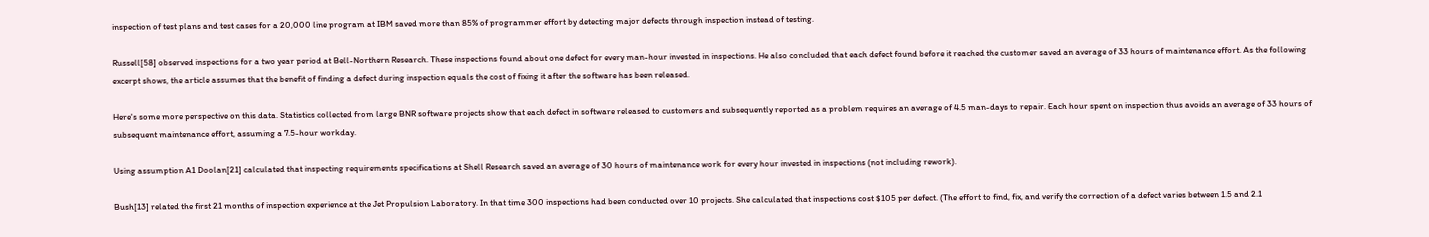inspection of test plans and test cases for a 20,000 line program at IBM saved more than 85% of programmer effort by detecting major defects through inspection instead of testing.

Russell[58] observed inspections for a two year period at Bell-Northern Research. These inspections found about one defect for every man-hour invested in inspections. He also concluded that each defect found before it reached the customer saved an average of 33 hours of maintenance effort. As the following excerpt shows, the article assumes that the benefit of finding a defect during inspection equals the cost of fixing it after the software has been released.

Here's some more perspective on this data. Statistics collected from large BNR software projects show that each defect in software released to customers and subsequently reported as a problem requires an average of 4.5 man-days to repair. Each hour spent on inspection thus avoids an average of 33 hours of subsequent maintenance effort, assuming a 7.5-hour workday.

Using assumption A1 Doolan[21] calculated that inspecting requirements specifications at Shell Research saved an average of 30 hours of maintenance work for every hour invested in inspections (not including rework).

Bush[13] related the first 21 months of inspection experience at the Jet Propulsion Laboratory. In that time 300 inspections had been conducted over 10 projects. She calculated that inspections cost $105 per defect. (The effort to find, fix, and verify the correction of a defect varies between 1.5 and 2.1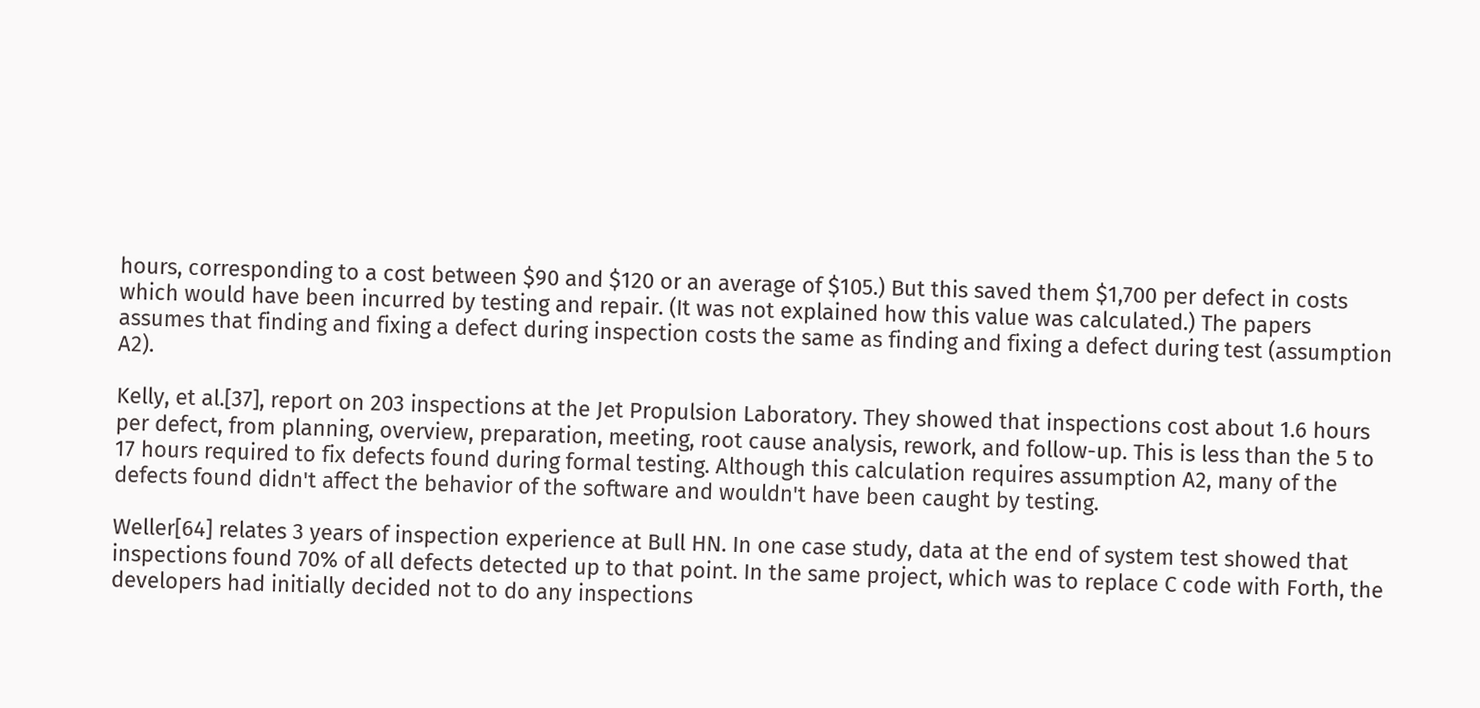hours, corresponding to a cost between $90 and $120 or an average of $105.) But this saved them $1,700 per defect in costs which would have been incurred by testing and repair. (It was not explained how this value was calculated.) The papers assumes that finding and fixing a defect during inspection costs the same as finding and fixing a defect during test (assumption A2).

Kelly, et al.[37], report on 203 inspections at the Jet Propulsion Laboratory. They showed that inspections cost about 1.6 hours per defect, from planning, overview, preparation, meeting, root cause analysis, rework, and follow-up. This is less than the 5 to 17 hours required to fix defects found during formal testing. Although this calculation requires assumption A2, many of the defects found didn't affect the behavior of the software and wouldn't have been caught by testing.

Weller[64] relates 3 years of inspection experience at Bull HN. In one case study, data at the end of system test showed that inspections found 70% of all defects detected up to that point. In the same project, which was to replace C code with Forth, the developers had initially decided not to do any inspections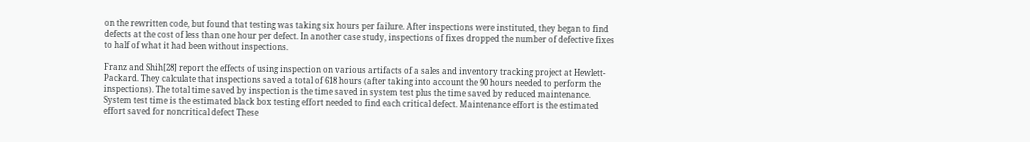on the rewritten code, but found that testing was taking six hours per failure. After inspections were instituted, they began to find defects at the cost of less than one hour per defect. In another case study, inspections of fixes dropped the number of defective fixes to half of what it had been without inspections.

Franz and Shih[28] report the effects of using inspection on various artifacts of a sales and inventory tracking project at Hewlett-Packard. They calculate that inspections saved a total of 618 hours (after taking into account the 90 hours needed to perform the inspections). The total time saved by inspection is the time saved in system test plus the time saved by reduced maintenance. System test time is the estimated black box testing effort needed to find each critical defect. Maintenance effort is the estimated effort saved for noncritical defect These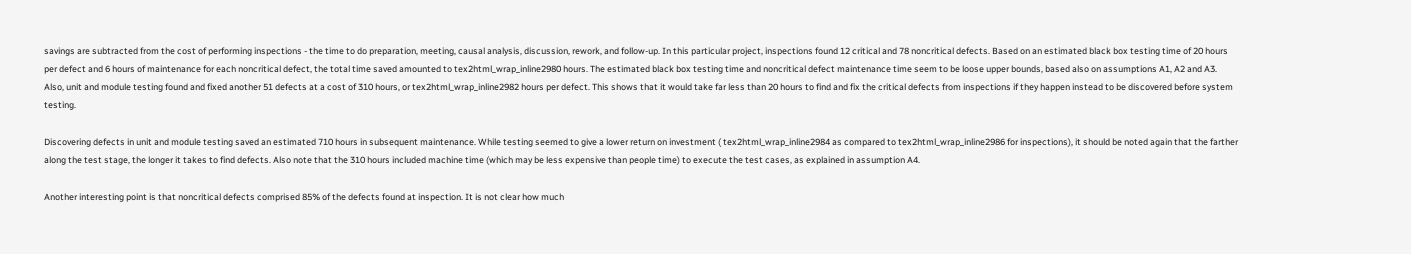savings are subtracted from the cost of performing inspections - the time to do preparation, meeting, causal analysis, discussion, rework, and follow-up. In this particular project, inspections found 12 critical and 78 noncritical defects. Based on an estimated black box testing time of 20 hours per defect and 6 hours of maintenance for each noncritical defect, the total time saved amounted to tex2html_wrap_inline2980 hours. The estimated black box testing time and noncritical defect maintenance time seem to be loose upper bounds, based also on assumptions A1, A2 and A3. Also, unit and module testing found and fixed another 51 defects at a cost of 310 hours, or tex2html_wrap_inline2982 hours per defect. This shows that it would take far less than 20 hours to find and fix the critical defects from inspections if they happen instead to be discovered before system testing.

Discovering defects in unit and module testing saved an estimated 710 hours in subsequent maintenance. While testing seemed to give a lower return on investment ( tex2html_wrap_inline2984 as compared to tex2html_wrap_inline2986 for inspections), it should be noted again that the farther along the test stage, the longer it takes to find defects. Also note that the 310 hours included machine time (which may be less expensive than people time) to execute the test cases, as explained in assumption A4.

Another interesting point is that noncritical defects comprised 85% of the defects found at inspection. It is not clear how much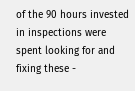of the 90 hours invested in inspections were spent looking for and fixing these -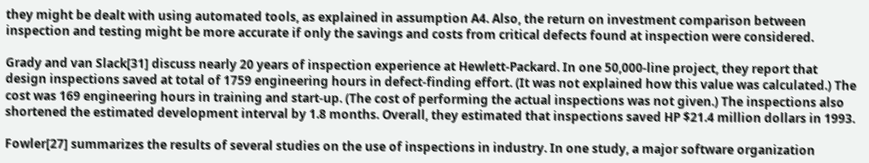they might be dealt with using automated tools, as explained in assumption A4. Also, the return on investment comparison between inspection and testing might be more accurate if only the savings and costs from critical defects found at inspection were considered.

Grady and van Slack[31] discuss nearly 20 years of inspection experience at Hewlett-Packard. In one 50,000-line project, they report that design inspections saved at total of 1759 engineering hours in defect-finding effort. (It was not explained how this value was calculated.) The cost was 169 engineering hours in training and start-up. (The cost of performing the actual inspections was not given.) The inspections also shortened the estimated development interval by 1.8 months. Overall, they estimated that inspections saved HP $21.4 million dollars in 1993.

Fowler[27] summarizes the results of several studies on the use of inspections in industry. In one study, a major software organization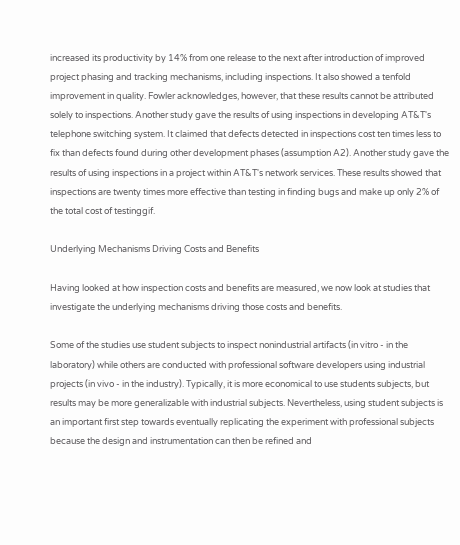increased its productivity by 14% from one release to the next after introduction of improved project phasing and tracking mechanisms, including inspections. It also showed a tenfold improvement in quality. Fowler acknowledges, however, that these results cannot be attributed solely to inspections. Another study gave the results of using inspections in developing AT&T's telephone switching system. It claimed that defects detected in inspections cost ten times less to fix than defects found during other development phases (assumption A2). Another study gave the results of using inspections in a project within AT&T's network services. These results showed that inspections are twenty times more effective than testing in finding bugs and make up only 2% of the total cost of testinggif.

Underlying Mechanisms Driving Costs and Benefits

Having looked at how inspection costs and benefits are measured, we now look at studies that investigate the underlying mechanisms driving those costs and benefits.

Some of the studies use student subjects to inspect nonindustrial artifacts (in vitro - in the laboratory) while others are conducted with professional software developers using industrial projects (in vivo - in the industry). Typically, it is more economical to use students subjects, but results may be more generalizable with industrial subjects. Nevertheless, using student subjects is an important first step towards eventually replicating the experiment with professional subjects because the design and instrumentation can then be refined and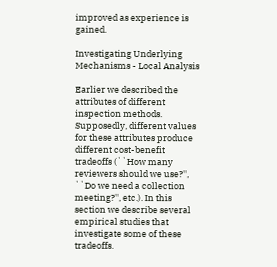improved as experience is gained.

Investigating Underlying Mechanisms - Local Analysis

Earlier we described the attributes of different inspection methods. Supposedly, different values for these attributes produce different cost-benefit tradeoffs (``How many reviewers should we use?'', ``Do we need a collection meeting?'', etc.). In this section we describe several empirical studies that investigate some of these tradeoffs.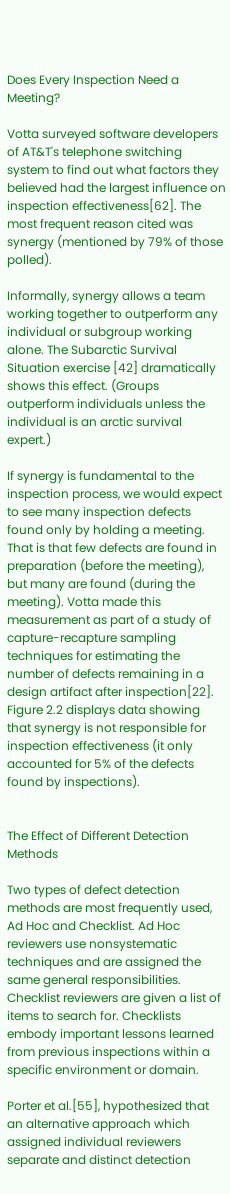Does Every Inspection Need a Meeting?

Votta surveyed software developers of AT&T's telephone switching system to find out what factors they believed had the largest influence on inspection effectiveness[62]. The most frequent reason cited was synergy (mentioned by 79% of those polled).

Informally, synergy allows a team working together to outperform any individual or subgroup working alone. The Subarctic Survival Situation exercise [42] dramatically shows this effect. (Groups outperform individuals unless the individual is an arctic survival expert.)

If synergy is fundamental to the inspection process, we would expect to see many inspection defects found only by holding a meeting. That is that few defects are found in preparation (before the meeting), but many are found (during the meeting). Votta made this measurement as part of a study of capture-recapture sampling techniques for estimating the number of defects remaining in a design artifact after inspection[22]. Figure 2.2 displays data showing that synergy is not responsible for inspection effectiveness (it only accounted for 5% of the defects found by inspections).


The Effect of Different Detection Methods

Two types of defect detection methods are most frequently used, Ad Hoc and Checklist. Ad Hoc reviewers use nonsystematic techniques and are assigned the same general responsibilities. Checklist reviewers are given a list of items to search for. Checklists embody important lessons learned from previous inspections within a specific environment or domain.

Porter et al.[55], hypothesized that an alternative approach which assigned individual reviewers separate and distinct detection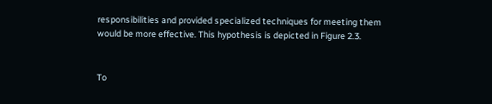responsibilities and provided specialized techniques for meeting them would be more effective. This hypothesis is depicted in Figure 2.3.


To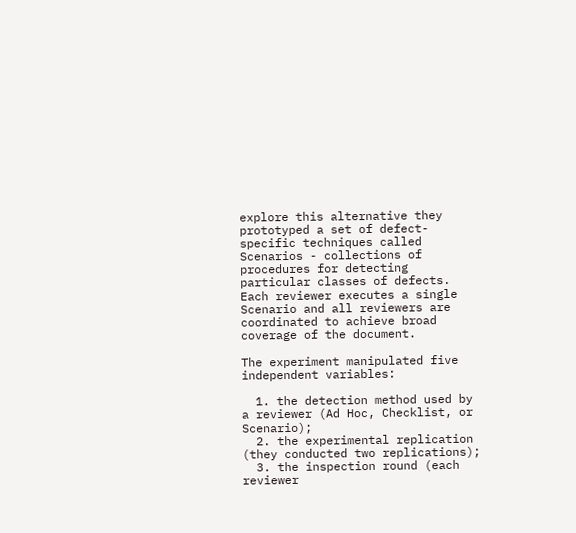explore this alternative they prototyped a set of defect-specific techniques called Scenarios - collections of procedures for detecting particular classes of defects. Each reviewer executes a single Scenario and all reviewers are coordinated to achieve broad coverage of the document.

The experiment manipulated five independent variables:

  1. the detection method used by a reviewer (Ad Hoc, Checklist, or Scenario);
  2. the experimental replication (they conducted two replications);
  3. the inspection round (each reviewer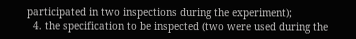participated in two inspections during the experiment);
  4. the specification to be inspected (two were used during the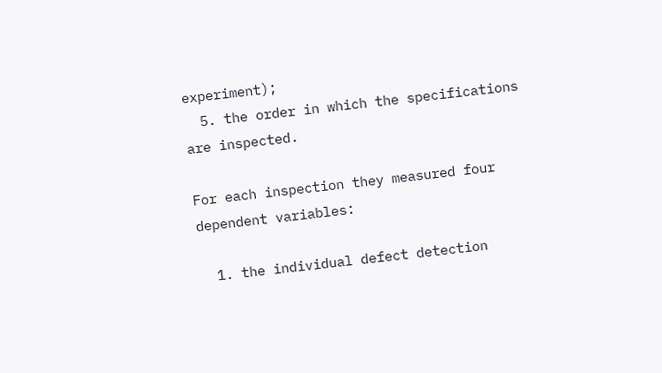experiment);
  5. the order in which the specifications are inspected.

For each inspection they measured four dependent variables:

  1. the individual defect detection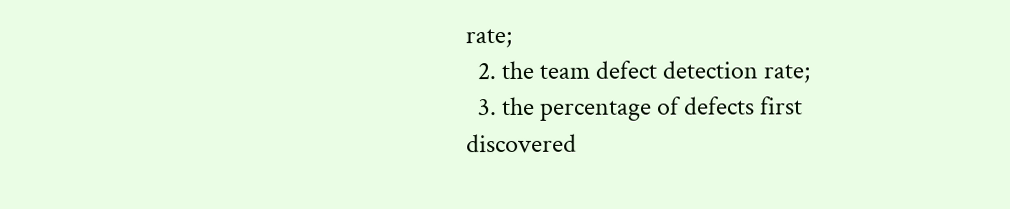rate;
  2. the team defect detection rate;
  3. the percentage of defects first discovered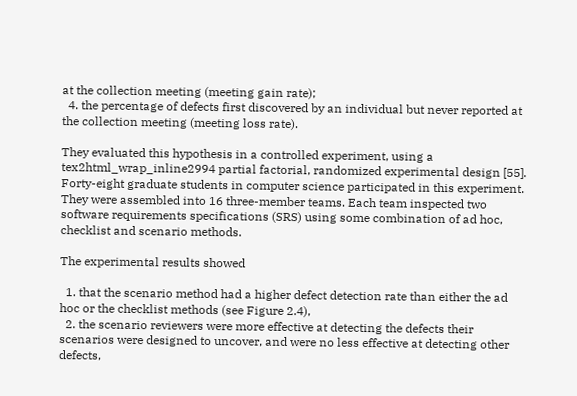at the collection meeting (meeting gain rate);
  4. the percentage of defects first discovered by an individual but never reported at the collection meeting (meeting loss rate).

They evaluated this hypothesis in a controlled experiment, using a tex2html_wrap_inline2994 partial factorial, randomized experimental design [55]. Forty-eight graduate students in computer science participated in this experiment. They were assembled into 16 three-member teams. Each team inspected two software requirements specifications (SRS) using some combination of ad hoc, checklist and scenario methods.

The experimental results showed

  1. that the scenario method had a higher defect detection rate than either the ad hoc or the checklist methods (see Figure 2.4),
  2. the scenario reviewers were more effective at detecting the defects their scenarios were designed to uncover, and were no less effective at detecting other defects,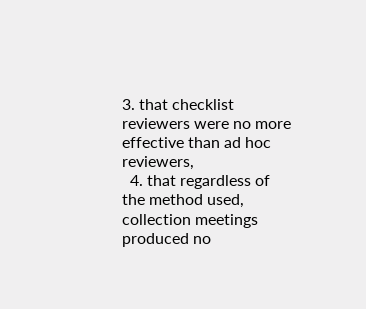3. that checklist reviewers were no more effective than ad hoc reviewers,
  4. that regardless of the method used, collection meetings produced no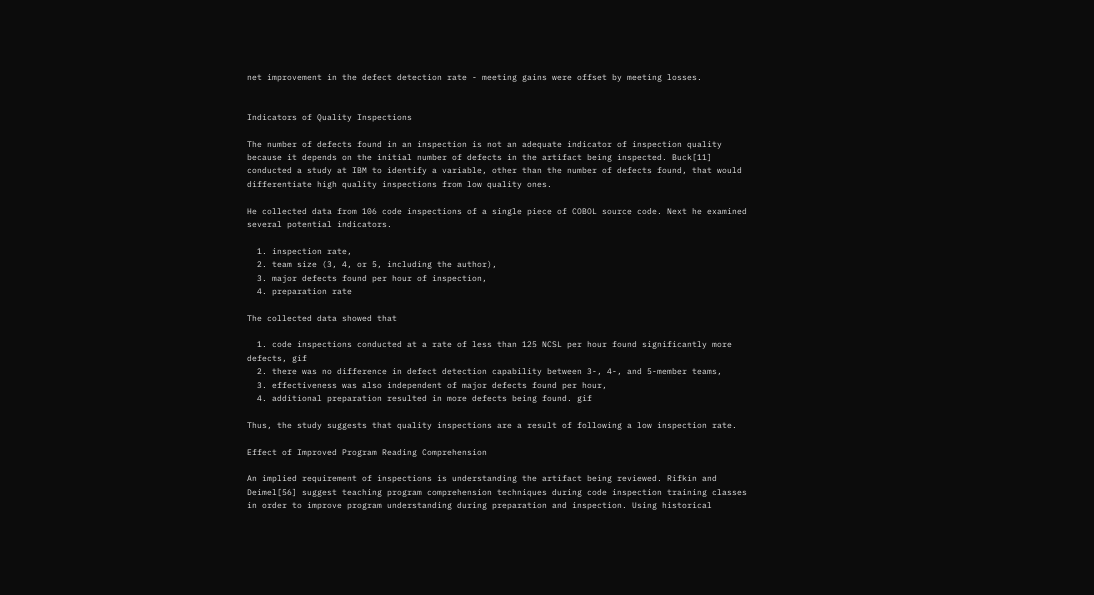net improvement in the defect detection rate - meeting gains were offset by meeting losses.


Indicators of Quality Inspections

The number of defects found in an inspection is not an adequate indicator of inspection quality because it depends on the initial number of defects in the artifact being inspected. Buck[11] conducted a study at IBM to identify a variable, other than the number of defects found, that would differentiate high quality inspections from low quality ones.

He collected data from 106 code inspections of a single piece of COBOL source code. Next he examined several potential indicators.

  1. inspection rate,
  2. team size (3, 4, or 5, including the author),
  3. major defects found per hour of inspection,
  4. preparation rate

The collected data showed that

  1. code inspections conducted at a rate of less than 125 NCSL per hour found significantly more defects, gif
  2. there was no difference in defect detection capability between 3-, 4-, and 5-member teams,
  3. effectiveness was also independent of major defects found per hour,
  4. additional preparation resulted in more defects being found. gif

Thus, the study suggests that quality inspections are a result of following a low inspection rate.

Effect of Improved Program Reading Comprehension

An implied requirement of inspections is understanding the artifact being reviewed. Rifkin and Deimel[56] suggest teaching program comprehension techniques during code inspection training classes in order to improve program understanding during preparation and inspection. Using historical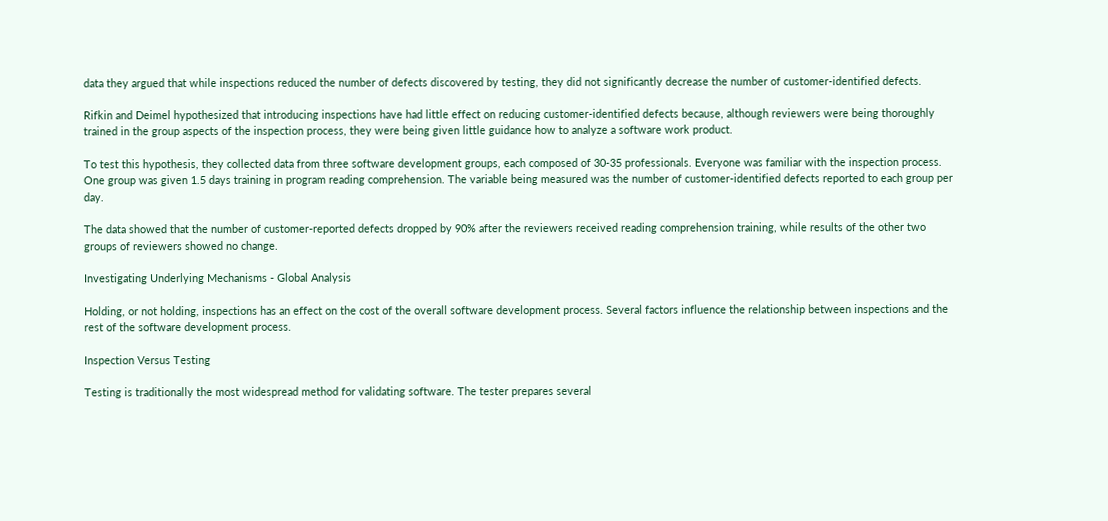data they argued that while inspections reduced the number of defects discovered by testing, they did not significantly decrease the number of customer-identified defects.

Rifkin and Deimel hypothesized that introducing inspections have had little effect on reducing customer-identified defects because, although reviewers were being thoroughly trained in the group aspects of the inspection process, they were being given little guidance how to analyze a software work product.

To test this hypothesis, they collected data from three software development groups, each composed of 30-35 professionals. Everyone was familiar with the inspection process. One group was given 1.5 days training in program reading comprehension. The variable being measured was the number of customer-identified defects reported to each group per day.

The data showed that the number of customer-reported defects dropped by 90% after the reviewers received reading comprehension training, while results of the other two groups of reviewers showed no change.

Investigating Underlying Mechanisms - Global Analysis

Holding, or not holding, inspections has an effect on the cost of the overall software development process. Several factors influence the relationship between inspections and the rest of the software development process.

Inspection Versus Testing

Testing is traditionally the most widespread method for validating software. The tester prepares several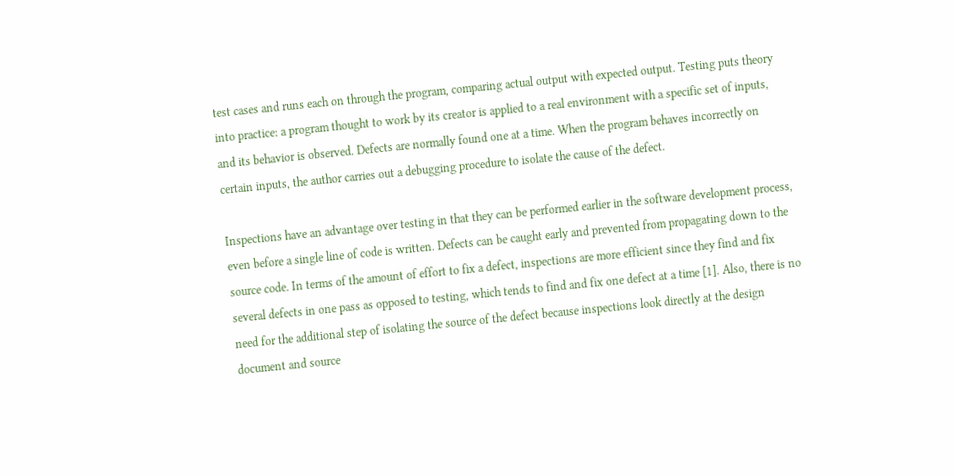test cases and runs each on through the program, comparing actual output with expected output. Testing puts theory into practice: a program thought to work by its creator is applied to a real environment with a specific set of inputs, and its behavior is observed. Defects are normally found one at a time. When the program behaves incorrectly on certain inputs, the author carries out a debugging procedure to isolate the cause of the defect.

Inspections have an advantage over testing in that they can be performed earlier in the software development process, even before a single line of code is written. Defects can be caught early and prevented from propagating down to the source code. In terms of the amount of effort to fix a defect, inspections are more efficient since they find and fix several defects in one pass as opposed to testing, which tends to find and fix one defect at a time [1]. Also, there is no need for the additional step of isolating the source of the defect because inspections look directly at the design document and source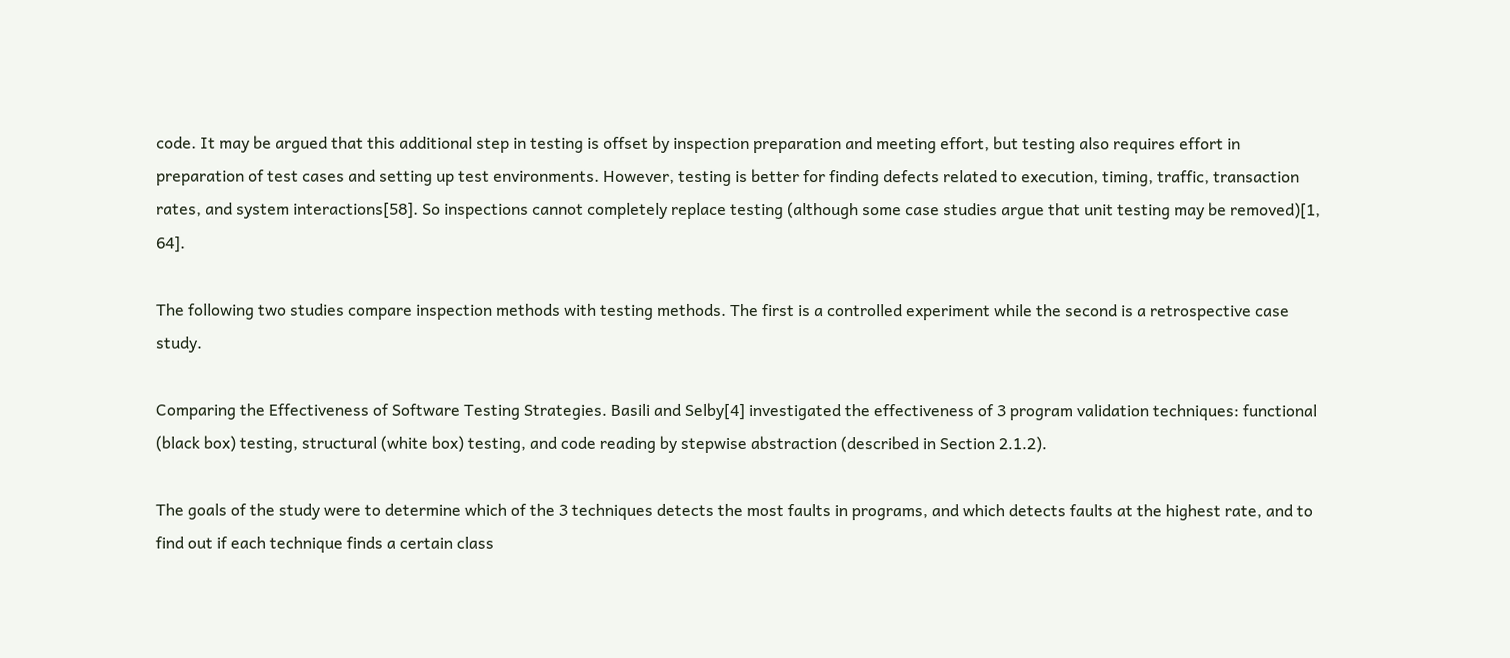code. It may be argued that this additional step in testing is offset by inspection preparation and meeting effort, but testing also requires effort in preparation of test cases and setting up test environments. However, testing is better for finding defects related to execution, timing, traffic, transaction rates, and system interactions[58]. So inspections cannot completely replace testing (although some case studies argue that unit testing may be removed)[1, 64].

The following two studies compare inspection methods with testing methods. The first is a controlled experiment while the second is a retrospective case study.

Comparing the Effectiveness of Software Testing Strategies. Basili and Selby[4] investigated the effectiveness of 3 program validation techniques: functional (black box) testing, structural (white box) testing, and code reading by stepwise abstraction (described in Section 2.1.2).

The goals of the study were to determine which of the 3 techniques detects the most faults in programs, and which detects faults at the highest rate, and to find out if each technique finds a certain class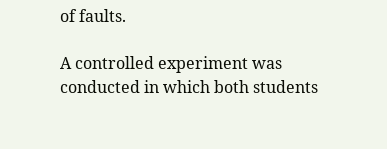of faults.

A controlled experiment was conducted in which both students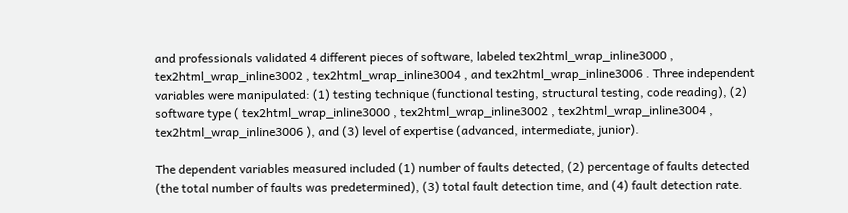and professionals validated 4 different pieces of software, labeled tex2html_wrap_inline3000 , tex2html_wrap_inline3002 , tex2html_wrap_inline3004 , and tex2html_wrap_inline3006 . Three independent variables were manipulated: (1) testing technique (functional testing, structural testing, code reading), (2) software type ( tex2html_wrap_inline3000 , tex2html_wrap_inline3002 , tex2html_wrap_inline3004 , tex2html_wrap_inline3006 ), and (3) level of expertise (advanced, intermediate, junior).

The dependent variables measured included (1) number of faults detected, (2) percentage of faults detected (the total number of faults was predetermined), (3) total fault detection time, and (4) fault detection rate.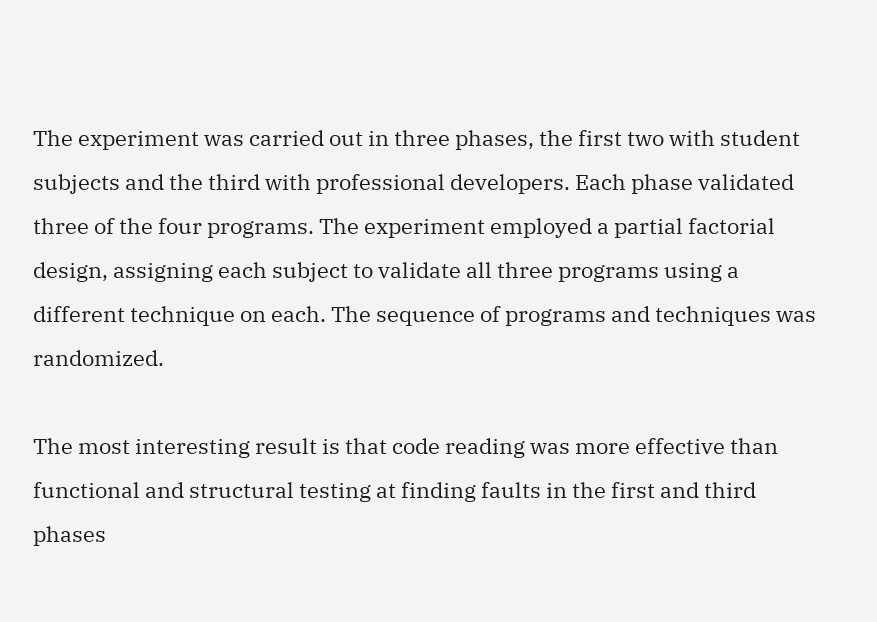The experiment was carried out in three phases, the first two with student subjects and the third with professional developers. Each phase validated three of the four programs. The experiment employed a partial factorial design, assigning each subject to validate all three programs using a different technique on each. The sequence of programs and techniques was randomized.

The most interesting result is that code reading was more effective than functional and structural testing at finding faults in the first and third phases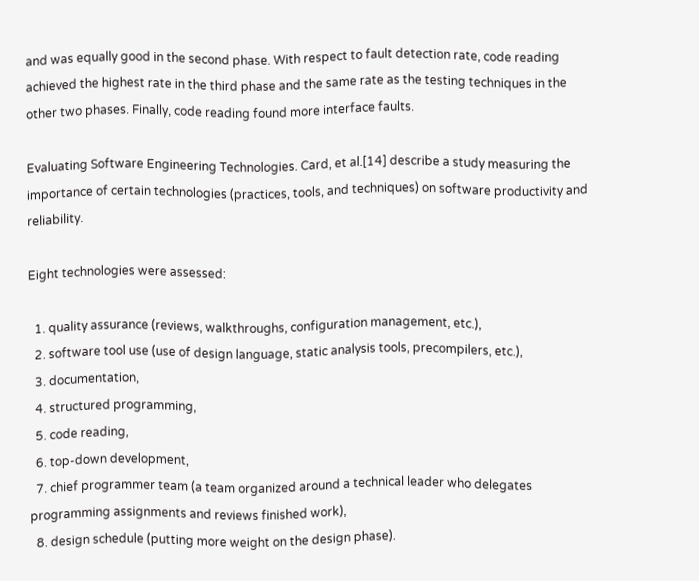and was equally good in the second phase. With respect to fault detection rate, code reading achieved the highest rate in the third phase and the same rate as the testing techniques in the other two phases. Finally, code reading found more interface faults.

Evaluating Software Engineering Technologies. Card, et al.[14] describe a study measuring the importance of certain technologies (practices, tools, and techniques) on software productivity and reliability.

Eight technologies were assessed:

  1. quality assurance (reviews, walkthroughs, configuration management, etc.),
  2. software tool use (use of design language, static analysis tools, precompilers, etc.),
  3. documentation,
  4. structured programming,
  5. code reading,
  6. top-down development,
  7. chief programmer team (a team organized around a technical leader who delegates programming assignments and reviews finished work),
  8. design schedule (putting more weight on the design phase).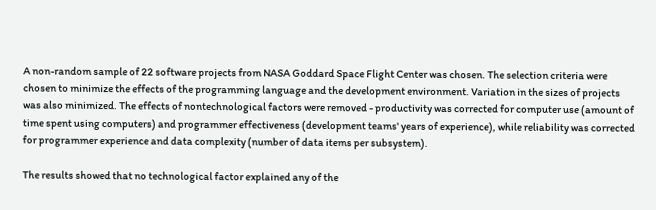A non-random sample of 22 software projects from NASA Goddard Space Flight Center was chosen. The selection criteria were chosen to minimize the effects of the programming language and the development environment. Variation in the sizes of projects was also minimized. The effects of nontechnological factors were removed - productivity was corrected for computer use (amount of time spent using computers) and programmer effectiveness (development teams' years of experience), while reliability was corrected for programmer experience and data complexity (number of data items per subsystem).

The results showed that no technological factor explained any of the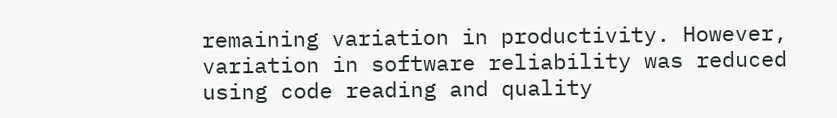remaining variation in productivity. However, variation in software reliability was reduced using code reading and quality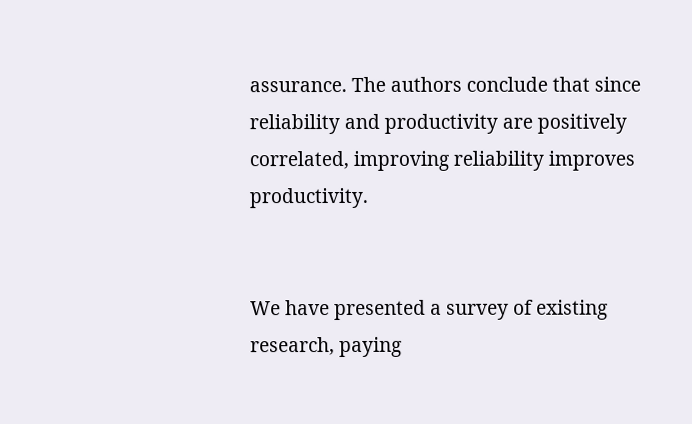assurance. The authors conclude that since reliability and productivity are positively correlated, improving reliability improves productivity.


We have presented a survey of existing research, paying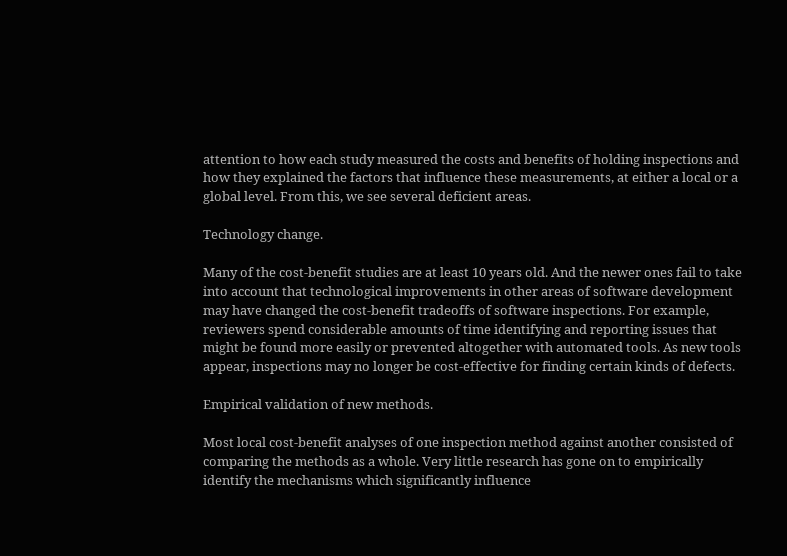attention to how each study measured the costs and benefits of holding inspections and how they explained the factors that influence these measurements, at either a local or a global level. From this, we see several deficient areas.

Technology change.

Many of the cost-benefit studies are at least 10 years old. And the newer ones fail to take into account that technological improvements in other areas of software development may have changed the cost-benefit tradeoffs of software inspections. For example, reviewers spend considerable amounts of time identifying and reporting issues that might be found more easily or prevented altogether with automated tools. As new tools appear, inspections may no longer be cost-effective for finding certain kinds of defects.

Empirical validation of new methods.

Most local cost-benefit analyses of one inspection method against another consisted of comparing the methods as a whole. Very little research has gone on to empirically identify the mechanisms which significantly influence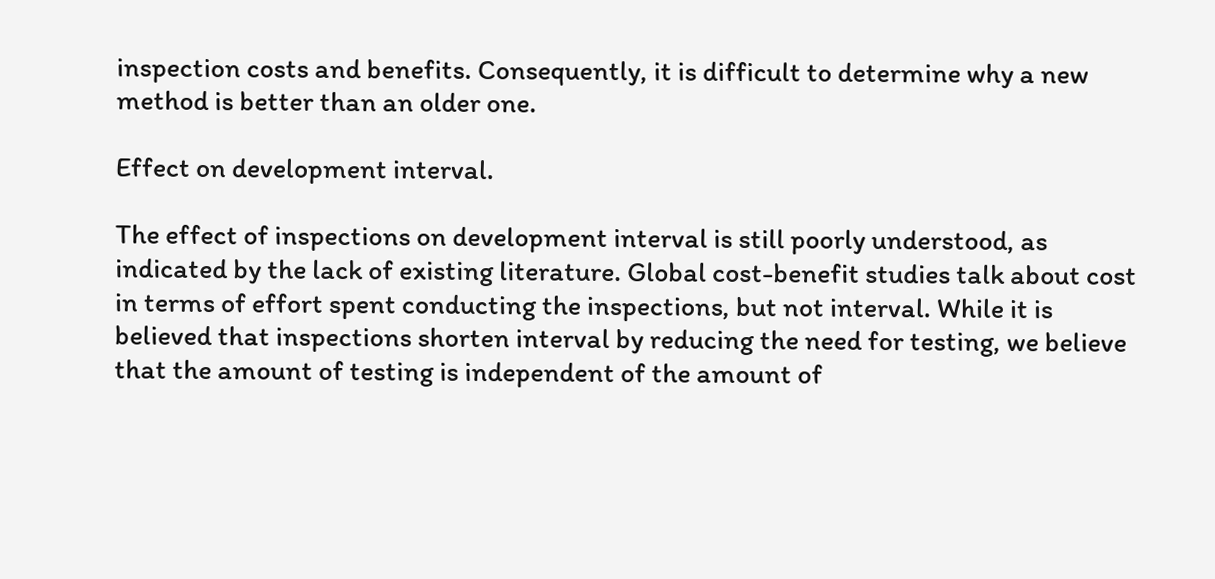inspection costs and benefits. Consequently, it is difficult to determine why a new method is better than an older one.

Effect on development interval.

The effect of inspections on development interval is still poorly understood, as indicated by the lack of existing literature. Global cost-benefit studies talk about cost in terms of effort spent conducting the inspections, but not interval. While it is believed that inspections shorten interval by reducing the need for testing, we believe that the amount of testing is independent of the amount of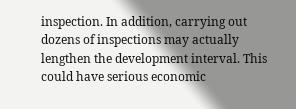inspection. In addition, carrying out dozens of inspections may actually lengthen the development interval. This could have serious economic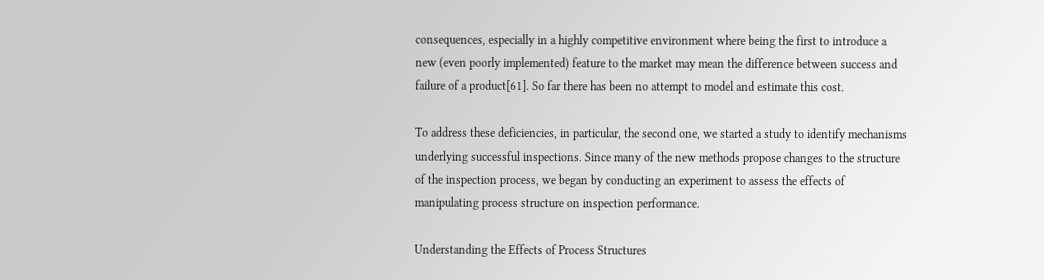consequences, especially in a highly competitive environment where being the first to introduce a new (even poorly implemented) feature to the market may mean the difference between success and failure of a product[61]. So far there has been no attempt to model and estimate this cost.

To address these deficiencies, in particular, the second one, we started a study to identify mechanisms underlying successful inspections. Since many of the new methods propose changes to the structure of the inspection process, we began by conducting an experiment to assess the effects of manipulating process structure on inspection performance.

Understanding the Effects of Process Structures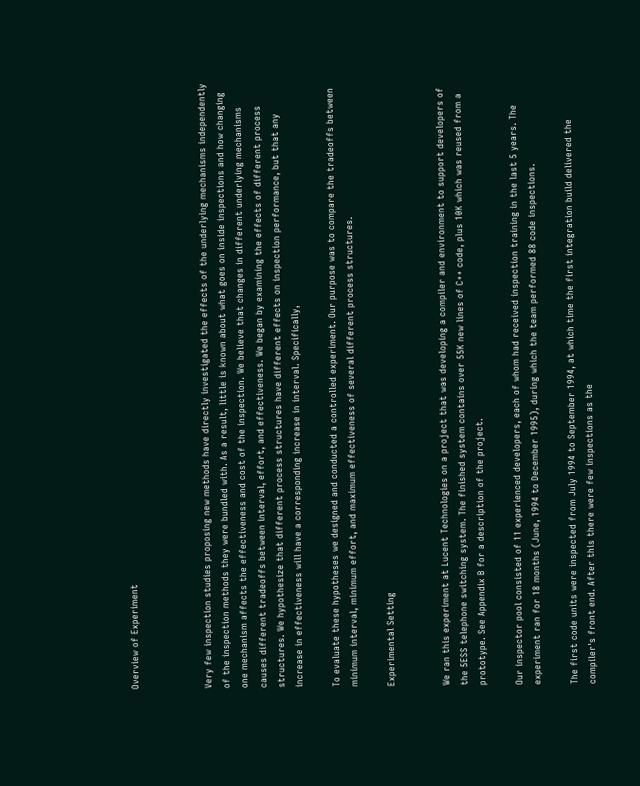Overview of Experiment



Very few inspection studies proposing new methods have directly investigated the effects of the underlying mechanisms independently of the inspection methods they were bundled with. As a result, little is known about what goes on inside inspections and how changing one mechanism affects the effectiveness and cost of the inspection. We believe that changes in different underlying mechanisms causes different tradeoffs between interval, effort, and effectiveness. We began by examining the effects of different process structures. We hypothesize that different process structures have different effects on inspection performance, but that any increase in effectiveness will have a corresponding increase in interval. Specifically,

To evaluate these hypotheses we designed and conducted a controlled experiment. Our purpose was to compare the tradeoffs between minimum interval, minimum effort, and maximum effectiveness of several different process structures.

Experimental Setting


We ran this experiment at Lucent Technologies on a project that was developing a compiler and environment to support developers of the 5ESS telephone switching system. The finished system contains over 55K new lines of C++ code, plus 10K which was reused from a prototype. See Appendix B for a description of the project.

Our inspector pool consisted of 11 experienced developers, each of whom had received inspection training in the last 5 years. The experiment ran for 18 months (June, 1994 to December 1995), during which the team performed 88 code inspections.

The first code units were inspected from July 1994 to September 1994, at which time the first integration build delivered the compiler's front end. After this there were few inspections as the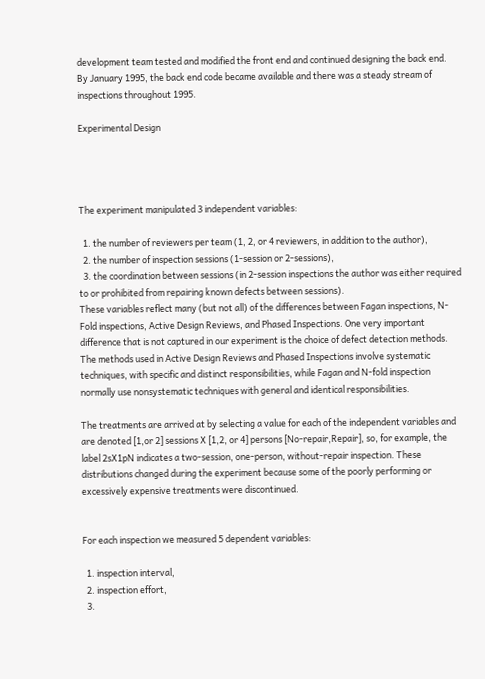development team tested and modified the front end and continued designing the back end. By January 1995, the back end code became available and there was a steady stream of inspections throughout 1995.

Experimental Design




The experiment manipulated 3 independent variables:

  1. the number of reviewers per team (1, 2, or 4 reviewers, in addition to the author),
  2. the number of inspection sessions (1-session or 2-sessions),
  3. the coordination between sessions (in 2-session inspections the author was either required to or prohibited from repairing known defects between sessions).
These variables reflect many (but not all) of the differences between Fagan inspections, N-Fold inspections, Active Design Reviews, and Phased Inspections. One very important difference that is not captured in our experiment is the choice of defect detection methods. The methods used in Active Design Reviews and Phased Inspections involve systematic techniques, with specific and distinct responsibilities, while Fagan and N-fold inspection normally use nonsystematic techniques with general and identical responsibilities.

The treatments are arrived at by selecting a value for each of the independent variables and are denoted [1,or 2] sessions X [1,2, or 4] persons [No-repair,Repair], so, for example, the label 2sX1pN indicates a two-session, one-person, without-repair inspection. These distributions changed during the experiment because some of the poorly performing or excessively expensive treatments were discontinued.


For each inspection we measured 5 dependent variables:

  1. inspection interval,
  2. inspection effort,
  3.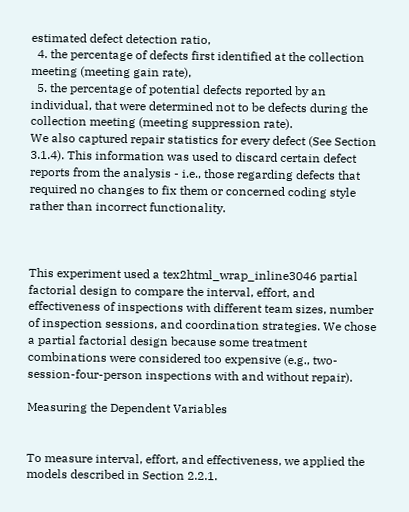estimated defect detection ratio,
  4. the percentage of defects first identified at the collection meeting (meeting gain rate),
  5. the percentage of potential defects reported by an individual, that were determined not to be defects during the collection meeting (meeting suppression rate).
We also captured repair statistics for every defect (See Section 3.1.4). This information was used to discard certain defect reports from the analysis - i.e., those regarding defects that required no changes to fix them or concerned coding style rather than incorrect functionality.



This experiment used a tex2html_wrap_inline3046 partial factorial design to compare the interval, effort, and effectiveness of inspections with different team sizes, number of inspection sessions, and coordination strategies. We chose a partial factorial design because some treatment combinations were considered too expensive (e.g., two-session-four-person inspections with and without repair).

Measuring the Dependent Variables


To measure interval, effort, and effectiveness, we applied the models described in Section 2.2.1.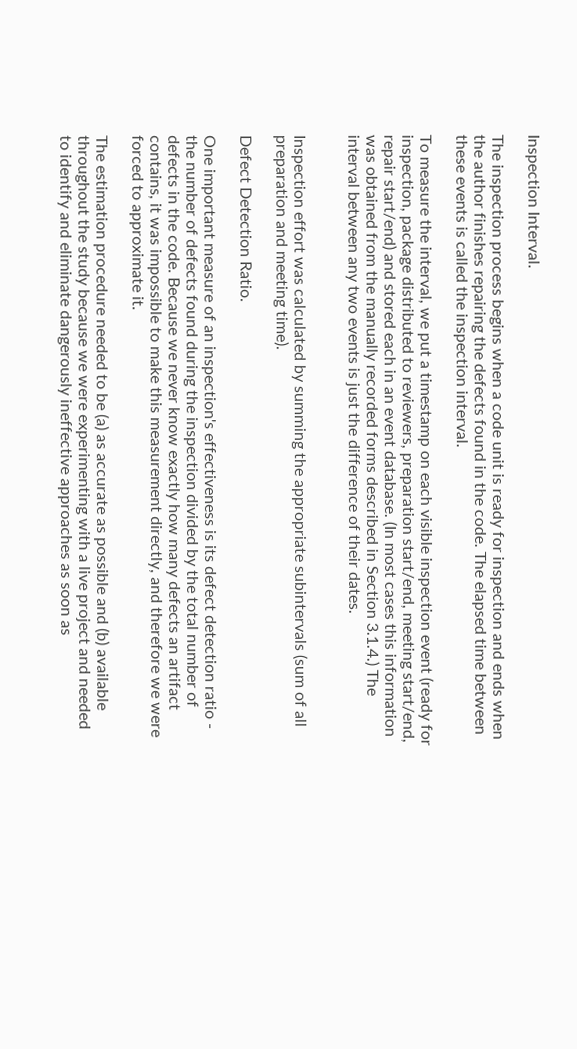Inspection Interval.

The inspection process begins when a code unit is ready for inspection and ends when the author finishes repairing the defects found in the code. The elapsed time between these events is called the inspection interval.

To measure the interval, we put a timestamp on each visible inspection event (ready for inspection, package distributed to reviewers, preparation start/end, meeting start/end, repair start/end) and stored each in an event database. (In most cases this information was obtained from the manually recorded forms described in Section 3.1.4.) The interval between any two events is just the difference of their dates.


Inspection effort was calculated by summing the appropriate subintervals (sum of all preparation and meeting time).

Defect Detection Ratio.

One important measure of an inspection's effectiveness is its defect detection ratio - the number of defects found during the inspection divided by the total number of defects in the code. Because we never know exactly how many defects an artifact contains, it was impossible to make this measurement directly, and therefore we were forced to approximate it.

The estimation procedure needed to be (a) as accurate as possible and (b) available throughout the study because we were experimenting with a live project and needed to identify and eliminate dangerously ineffective approaches as soon as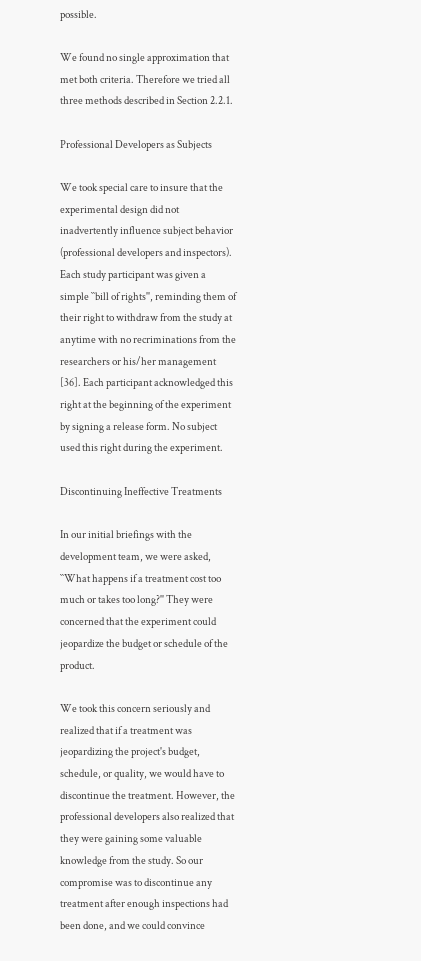possible.

We found no single approximation that met both criteria. Therefore we tried all three methods described in Section 2.2.1.

Professional Developers as Subjects

We took special care to insure that the experimental design did not inadvertently influence subject behavior (professional developers and inspectors). Each study participant was given a simple ``bill of rights'', reminding them of their right to withdraw from the study at anytime with no recriminations from the researchers or his/her management [36]. Each participant acknowledged this right at the beginning of the experiment by signing a release form. No subject used this right during the experiment.

Discontinuing Ineffective Treatments

In our initial briefings with the development team, we were asked, ``What happens if a treatment cost too much or takes too long?'' They were concerned that the experiment could jeopardize the budget or schedule of the product.

We took this concern seriously and realized that if a treatment was jeopardizing the project's budget, schedule, or quality, we would have to discontinue the treatment. However, the professional developers also realized that they were gaining some valuable knowledge from the study. So our compromise was to discontinue any treatment after enough inspections had been done, and we could convince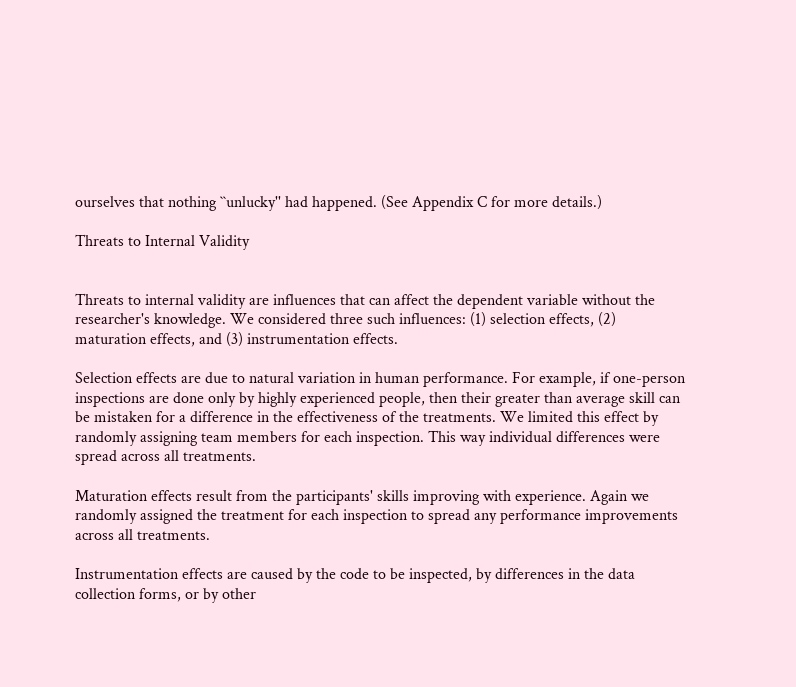ourselves that nothing ``unlucky'' had happened. (See Appendix C for more details.)

Threats to Internal Validity


Threats to internal validity are influences that can affect the dependent variable without the researcher's knowledge. We considered three such influences: (1) selection effects, (2) maturation effects, and (3) instrumentation effects.

Selection effects are due to natural variation in human performance. For example, if one-person inspections are done only by highly experienced people, then their greater than average skill can be mistaken for a difference in the effectiveness of the treatments. We limited this effect by randomly assigning team members for each inspection. This way individual differences were spread across all treatments.

Maturation effects result from the participants' skills improving with experience. Again we randomly assigned the treatment for each inspection to spread any performance improvements across all treatments.

Instrumentation effects are caused by the code to be inspected, by differences in the data collection forms, or by other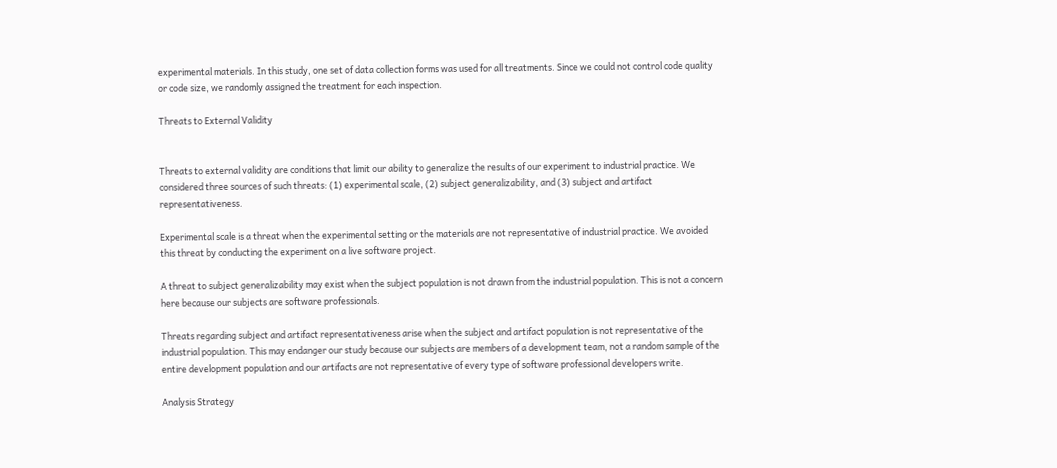experimental materials. In this study, one set of data collection forms was used for all treatments. Since we could not control code quality or code size, we randomly assigned the treatment for each inspection.

Threats to External Validity


Threats to external validity are conditions that limit our ability to generalize the results of our experiment to industrial practice. We considered three sources of such threats: (1) experimental scale, (2) subject generalizability, and (3) subject and artifact representativeness.

Experimental scale is a threat when the experimental setting or the materials are not representative of industrial practice. We avoided this threat by conducting the experiment on a live software project.

A threat to subject generalizability may exist when the subject population is not drawn from the industrial population. This is not a concern here because our subjects are software professionals.

Threats regarding subject and artifact representativeness arise when the subject and artifact population is not representative of the industrial population. This may endanger our study because our subjects are members of a development team, not a random sample of the entire development population and our artifacts are not representative of every type of software professional developers write.

Analysis Strategy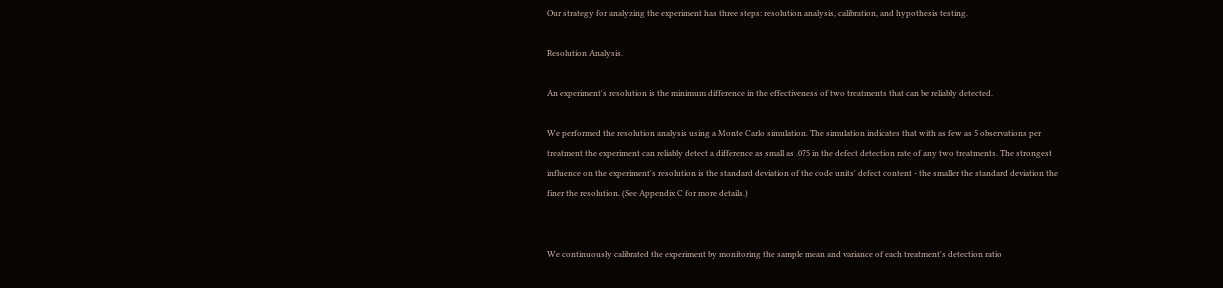Our strategy for analyzing the experiment has three steps: resolution analysis, calibration, and hypothesis testing.

Resolution Analysis.

An experiment's resolution is the minimum difference in the effectiveness of two treatments that can be reliably detected.

We performed the resolution analysis using a Monte Carlo simulation. The simulation indicates that with as few as 5 observations per treatment the experiment can reliably detect a difference as small as .075 in the defect detection rate of any two treatments. The strongest influence on the experiment's resolution is the standard deviation of the code units' defect content - the smaller the standard deviation the finer the resolution. (See Appendix C for more details.)


We continuously calibrated the experiment by monitoring the sample mean and variance of each treatment's detection ratio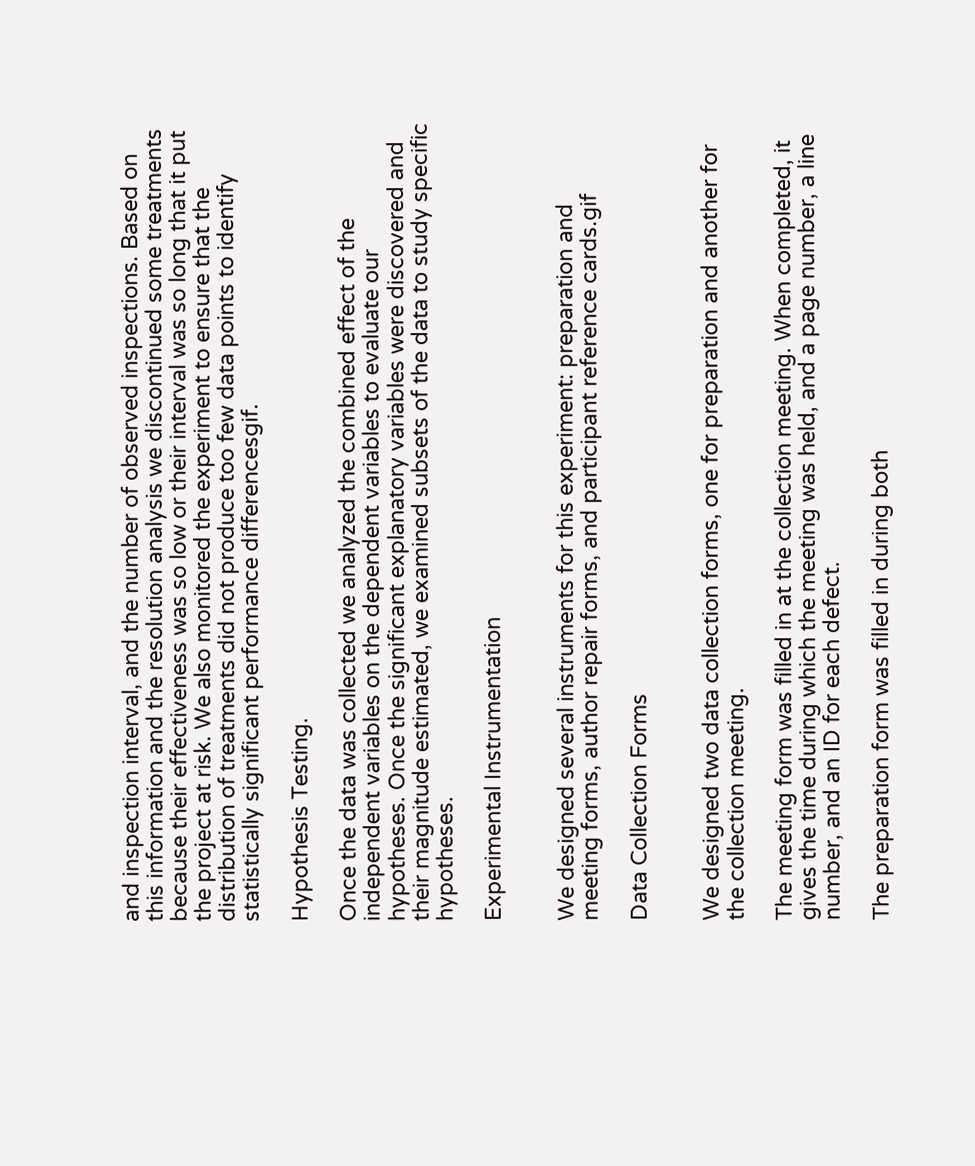and inspection interval, and the number of observed inspections. Based on this information and the resolution analysis we discontinued some treatments because their effectiveness was so low or their interval was so long that it put the project at risk. We also monitored the experiment to ensure that the distribution of treatments did not produce too few data points to identify statistically significant performance differencesgif.

Hypothesis Testing.

Once the data was collected we analyzed the combined effect of the independent variables on the dependent variables to evaluate our hypotheses. Once the significant explanatory variables were discovered and their magnitude estimated, we examined subsets of the data to study specific hypotheses.

Experimental Instrumentation


We designed several instruments for this experiment: preparation and meeting forms, author repair forms, and participant reference cards.gif

Data Collection Forms


We designed two data collection forms, one for preparation and another for the collection meeting.

The meeting form was filled in at the collection meeting. When completed, it gives the time during which the meeting was held, and a page number, a line number, and an ID for each defect.

The preparation form was filled in during both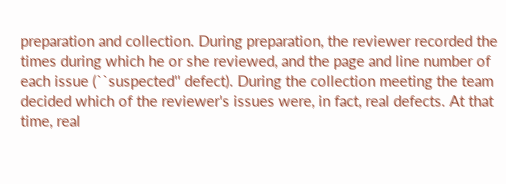preparation and collection. During preparation, the reviewer recorded the times during which he or she reviewed, and the page and line number of each issue (``suspected'' defect). During the collection meeting the team decided which of the reviewer's issues were, in fact, real defects. At that time, real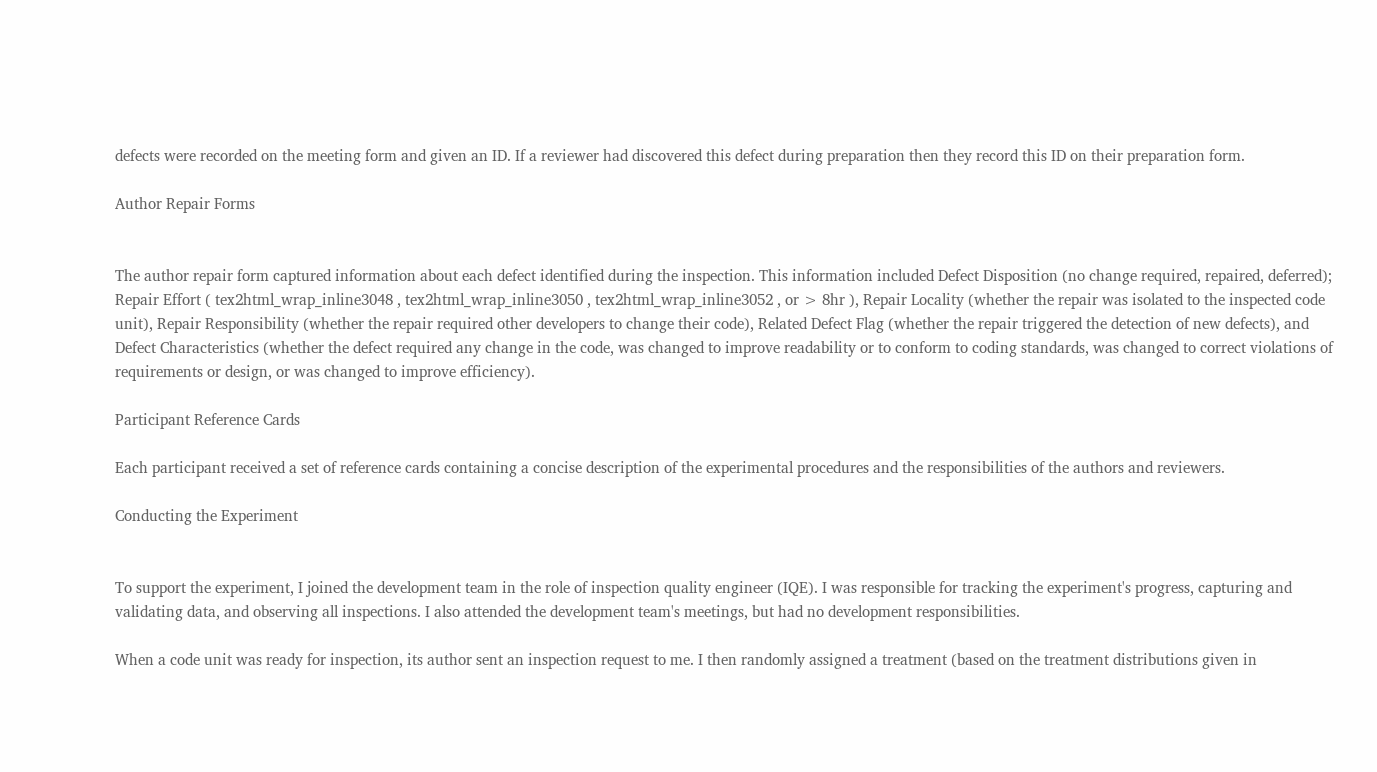defects were recorded on the meeting form and given an ID. If a reviewer had discovered this defect during preparation then they record this ID on their preparation form.

Author Repair Forms


The author repair form captured information about each defect identified during the inspection. This information included Defect Disposition (no change required, repaired, deferred); Repair Effort ( tex2html_wrap_inline3048 , tex2html_wrap_inline3050 , tex2html_wrap_inline3052 , or > 8hr ), Repair Locality (whether the repair was isolated to the inspected code unit), Repair Responsibility (whether the repair required other developers to change their code), Related Defect Flag (whether the repair triggered the detection of new defects), and Defect Characteristics (whether the defect required any change in the code, was changed to improve readability or to conform to coding standards, was changed to correct violations of requirements or design, or was changed to improve efficiency).

Participant Reference Cards

Each participant received a set of reference cards containing a concise description of the experimental procedures and the responsibilities of the authors and reviewers.

Conducting the Experiment


To support the experiment, I joined the development team in the role of inspection quality engineer (IQE). I was responsible for tracking the experiment's progress, capturing and validating data, and observing all inspections. I also attended the development team's meetings, but had no development responsibilities.

When a code unit was ready for inspection, its author sent an inspection request to me. I then randomly assigned a treatment (based on the treatment distributions given in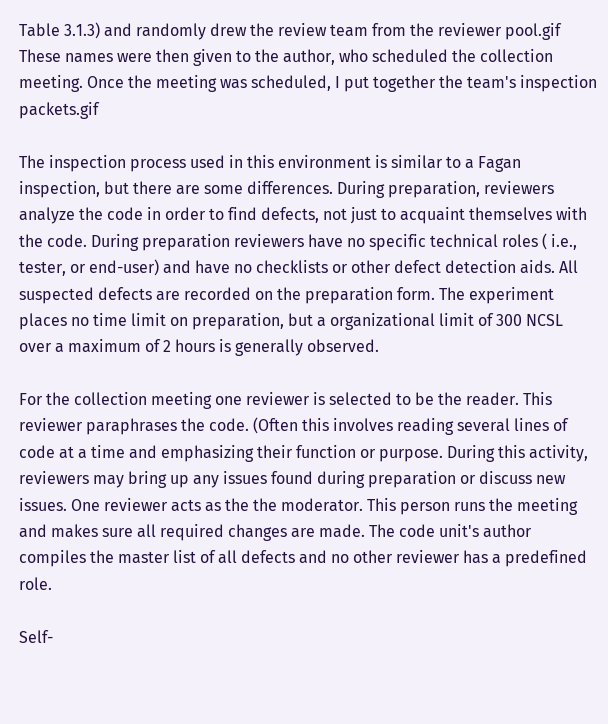Table 3.1.3) and randomly drew the review team from the reviewer pool.gif These names were then given to the author, who scheduled the collection meeting. Once the meeting was scheduled, I put together the team's inspection packets.gif

The inspection process used in this environment is similar to a Fagan inspection, but there are some differences. During preparation, reviewers analyze the code in order to find defects, not just to acquaint themselves with the code. During preparation reviewers have no specific technical roles ( i.e., tester, or end-user) and have no checklists or other defect detection aids. All suspected defects are recorded on the preparation form. The experiment places no time limit on preparation, but a organizational limit of 300 NCSL over a maximum of 2 hours is generally observed.

For the collection meeting one reviewer is selected to be the reader. This reviewer paraphrases the code. (Often this involves reading several lines of code at a time and emphasizing their function or purpose. During this activity, reviewers may bring up any issues found during preparation or discuss new issues. One reviewer acts as the the moderator. This person runs the meeting and makes sure all required changes are made. The code unit's author compiles the master list of all defects and no other reviewer has a predefined role.

Self-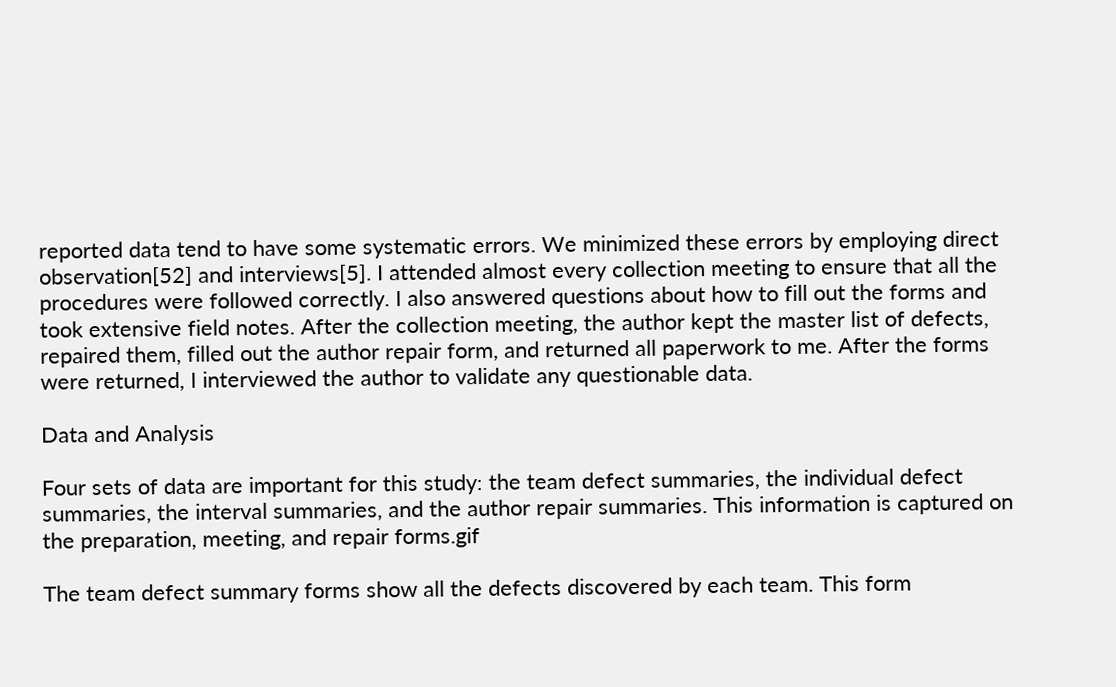reported data tend to have some systematic errors. We minimized these errors by employing direct observation[52] and interviews[5]. I attended almost every collection meeting to ensure that all the procedures were followed correctly. I also answered questions about how to fill out the forms and took extensive field notes. After the collection meeting, the author kept the master list of defects, repaired them, filled out the author repair form, and returned all paperwork to me. After the forms were returned, I interviewed the author to validate any questionable data.

Data and Analysis

Four sets of data are important for this study: the team defect summaries, the individual defect summaries, the interval summaries, and the author repair summaries. This information is captured on the preparation, meeting, and repair forms.gif

The team defect summary forms show all the defects discovered by each team. This form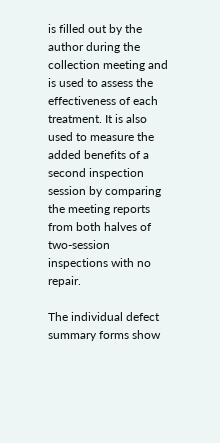is filled out by the author during the collection meeting and is used to assess the effectiveness of each treatment. It is also used to measure the added benefits of a second inspection session by comparing the meeting reports from both halves of two-session inspections with no repair.

The individual defect summary forms show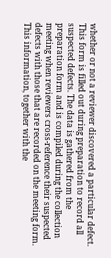whether or not a reviewer discovered a particular defect. This form is filled out during preparation to record all suspected defects. The data is gathered from the preparation form and is compiled during the collection meeting when reviewers cross-reference their suspected defects with those that are recorded on the meeting form. This information, together with the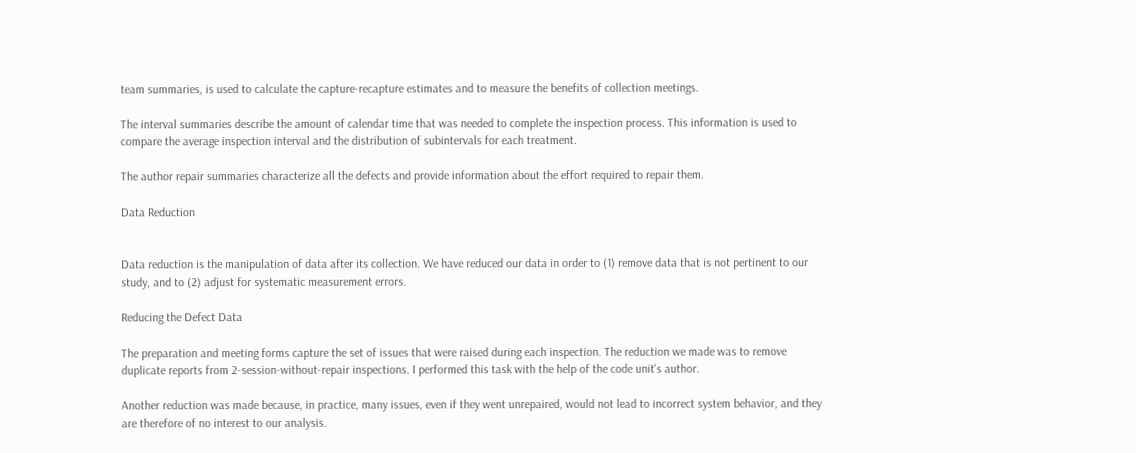team summaries, is used to calculate the capture-recapture estimates and to measure the benefits of collection meetings.

The interval summaries describe the amount of calendar time that was needed to complete the inspection process. This information is used to compare the average inspection interval and the distribution of subintervals for each treatment.

The author repair summaries characterize all the defects and provide information about the effort required to repair them.

Data Reduction


Data reduction is the manipulation of data after its collection. We have reduced our data in order to (1) remove data that is not pertinent to our study, and to (2) adjust for systematic measurement errors.

Reducing the Defect Data

The preparation and meeting forms capture the set of issues that were raised during each inspection. The reduction we made was to remove duplicate reports from 2-session-without-repair inspections. I performed this task with the help of the code unit's author.

Another reduction was made because, in practice, many issues, even if they went unrepaired, would not lead to incorrect system behavior, and they are therefore of no interest to our analysis.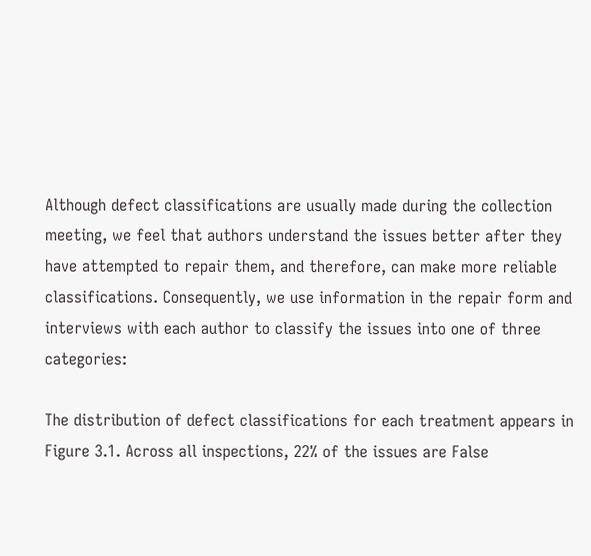Although defect classifications are usually made during the collection meeting, we feel that authors understand the issues better after they have attempted to repair them, and therefore, can make more reliable classifications. Consequently, we use information in the repair form and interviews with each author to classify the issues into one of three categories:

The distribution of defect classifications for each treatment appears in Figure 3.1. Across all inspections, 22% of the issues are False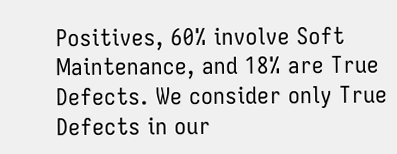Positives, 60% involve Soft Maintenance, and 18% are True Defects. We consider only True Defects in our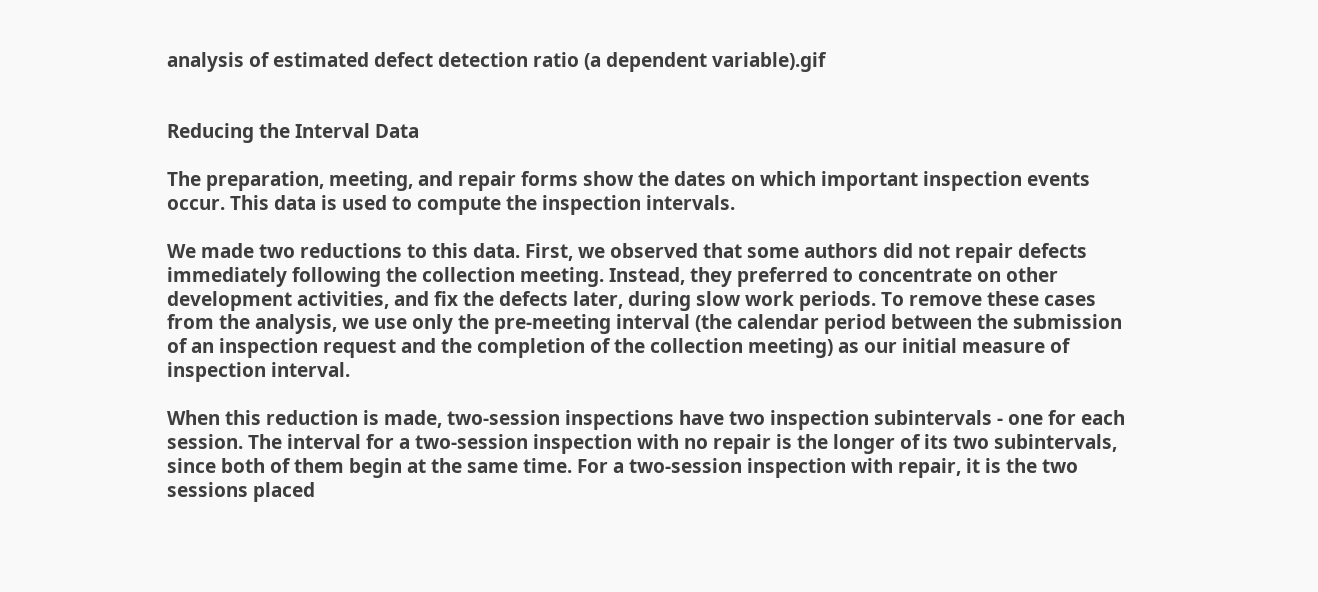analysis of estimated defect detection ratio (a dependent variable).gif


Reducing the Interval Data

The preparation, meeting, and repair forms show the dates on which important inspection events occur. This data is used to compute the inspection intervals.

We made two reductions to this data. First, we observed that some authors did not repair defects immediately following the collection meeting. Instead, they preferred to concentrate on other development activities, and fix the defects later, during slow work periods. To remove these cases from the analysis, we use only the pre-meeting interval (the calendar period between the submission of an inspection request and the completion of the collection meeting) as our initial measure of inspection interval.

When this reduction is made, two-session inspections have two inspection subintervals - one for each session. The interval for a two-session inspection with no repair is the longer of its two subintervals, since both of them begin at the same time. For a two-session inspection with repair, it is the two sessions placed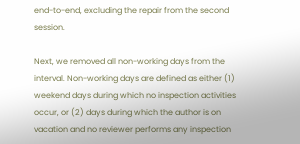end-to-end, excluding the repair from the second session.

Next, we removed all non-working days from the interval. Non-working days are defined as either (1) weekend days during which no inspection activities occur, or (2) days during which the author is on vacation and no reviewer performs any inspection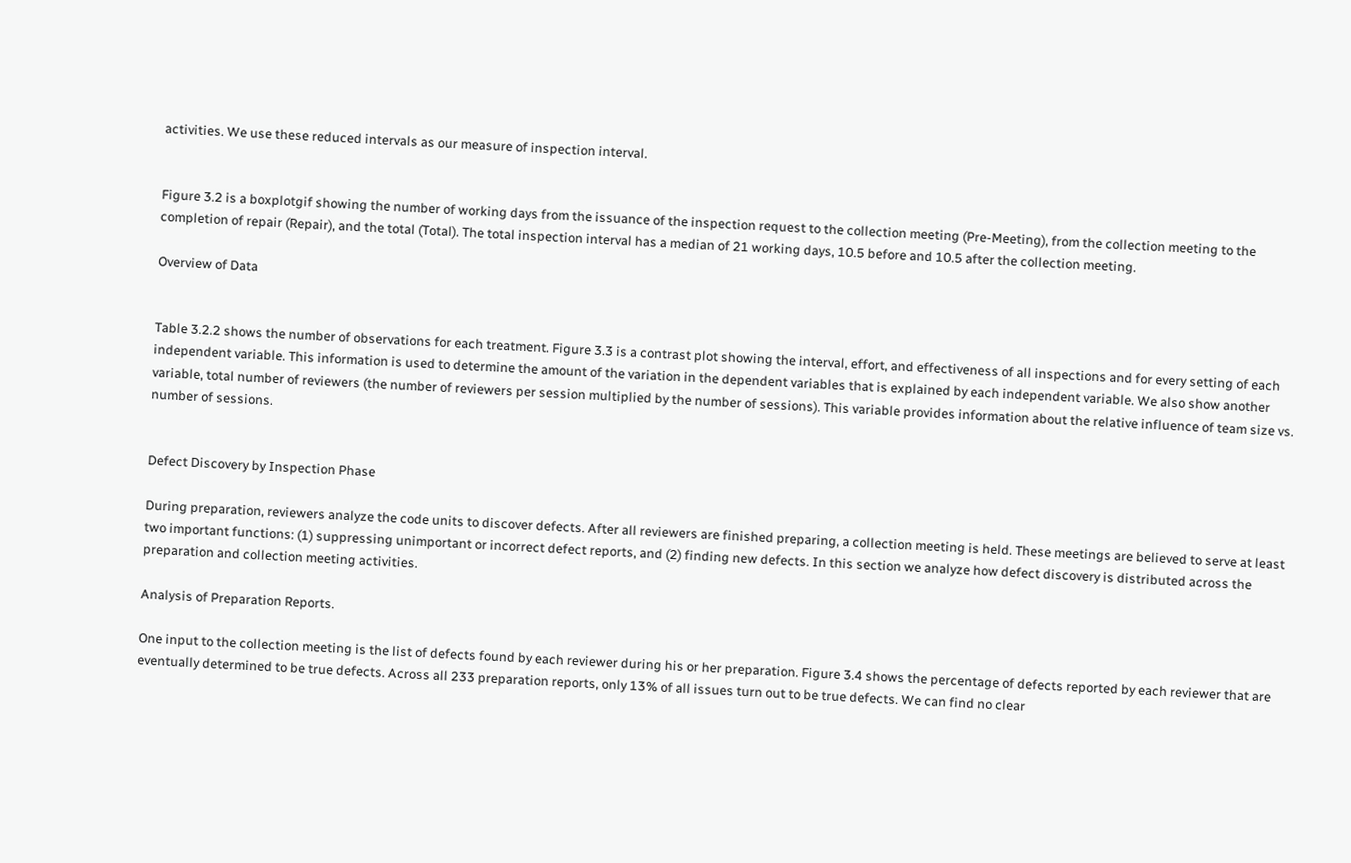activities. We use these reduced intervals as our measure of inspection interval.


Figure 3.2 is a boxplotgif showing the number of working days from the issuance of the inspection request to the collection meeting (Pre-Meeting), from the collection meeting to the completion of repair (Repair), and the total (Total). The total inspection interval has a median of 21 working days, 10.5 before and 10.5 after the collection meeting.

Overview of Data


Table 3.2.2 shows the number of observations for each treatment. Figure 3.3 is a contrast plot showing the interval, effort, and effectiveness of all inspections and for every setting of each independent variable. This information is used to determine the amount of the variation in the dependent variables that is explained by each independent variable. We also show another variable, total number of reviewers (the number of reviewers per session multiplied by the number of sessions). This variable provides information about the relative influence of team size vs. number of sessions.


Defect Discovery by Inspection Phase

During preparation, reviewers analyze the code units to discover defects. After all reviewers are finished preparing, a collection meeting is held. These meetings are believed to serve at least two important functions: (1) suppressing unimportant or incorrect defect reports, and (2) finding new defects. In this section we analyze how defect discovery is distributed across the preparation and collection meeting activities.

Analysis of Preparation Reports.

One input to the collection meeting is the list of defects found by each reviewer during his or her preparation. Figure 3.4 shows the percentage of defects reported by each reviewer that are eventually determined to be true defects. Across all 233 preparation reports, only 13% of all issues turn out to be true defects. We can find no clear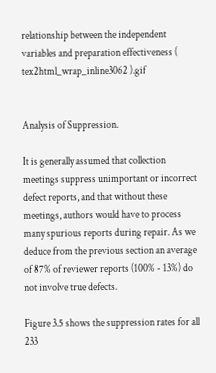relationship between the independent variables and preparation effectiveness ( tex2html_wrap_inline3062 ).gif


Analysis of Suppression.

It is generally assumed that collection meetings suppress unimportant or incorrect defect reports, and that without these meetings, authors would have to process many spurious reports during repair. As we deduce from the previous section an average of 87% of reviewer reports (100% - 13%) do not involve true defects.

Figure 3.5 shows the suppression rates for all 233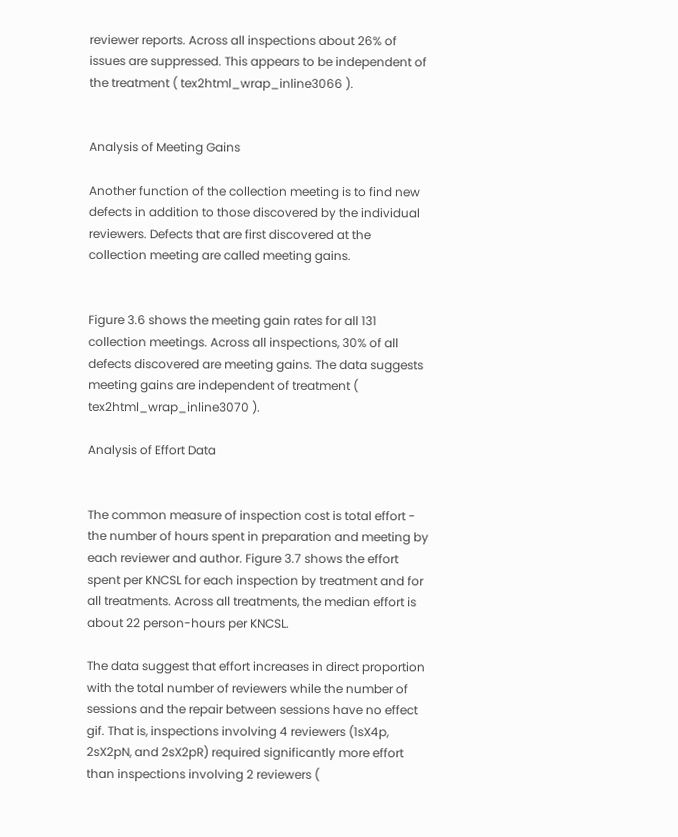reviewer reports. Across all inspections about 26% of issues are suppressed. This appears to be independent of the treatment ( tex2html_wrap_inline3066 ).


Analysis of Meeting Gains

Another function of the collection meeting is to find new defects in addition to those discovered by the individual reviewers. Defects that are first discovered at the collection meeting are called meeting gains.


Figure 3.6 shows the meeting gain rates for all 131 collection meetings. Across all inspections, 30% of all defects discovered are meeting gains. The data suggests meeting gains are independent of treatment ( tex2html_wrap_inline3070 ).

Analysis of Effort Data


The common measure of inspection cost is total effort - the number of hours spent in preparation and meeting by each reviewer and author. Figure 3.7 shows the effort spent per KNCSL for each inspection by treatment and for all treatments. Across all treatments, the median effort is about 22 person-hours per KNCSL.

The data suggest that effort increases in direct proportion with the total number of reviewers while the number of sessions and the repair between sessions have no effect gif. That is, inspections involving 4 reviewers (1sX4p, 2sX2pN, and 2sX2pR) required significantly more effort than inspections involving 2 reviewers (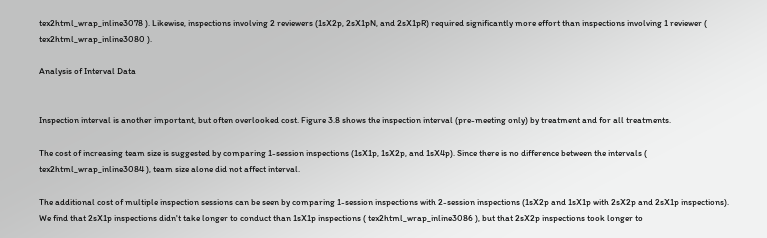tex2html_wrap_inline3078 ). Likewise, inspections involving 2 reviewers (1sX2p, 2sX1pN, and 2sX1pR) required significantly more effort than inspections involving 1 reviewer ( tex2html_wrap_inline3080 ).

Analysis of Interval Data


Inspection interval is another important, but often overlooked cost. Figure 3.8 shows the inspection interval (pre-meeting only) by treatment and for all treatments.

The cost of increasing team size is suggested by comparing 1-session inspections (1sX1p, 1sX2p, and 1sX4p). Since there is no difference between the intervals ( tex2html_wrap_inline3084 ), team size alone did not affect interval.

The additional cost of multiple inspection sessions can be seen by comparing 1-session inspections with 2-session inspections (1sX2p and 1sX1p with 2sX2p and 2sX1p inspections). We find that 2sX1p inspections didn't take longer to conduct than 1sX1p inspections ( tex2html_wrap_inline3086 ), but that 2sX2p inspections took longer to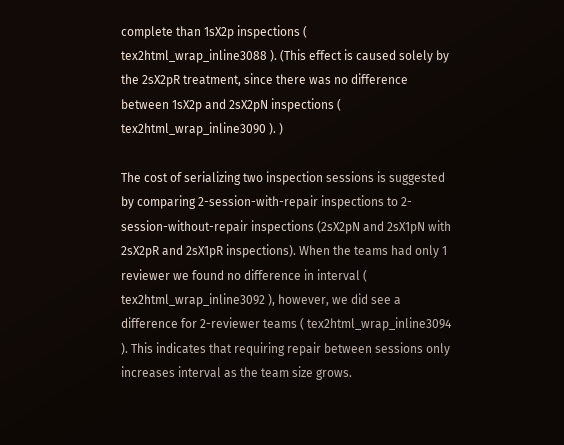complete than 1sX2p inspections ( tex2html_wrap_inline3088 ). (This effect is caused solely by the 2sX2pR treatment, since there was no difference between 1sX2p and 2sX2pN inspections ( tex2html_wrap_inline3090 ). )

The cost of serializing two inspection sessions is suggested by comparing 2-session-with-repair inspections to 2-session-without-repair inspections (2sX2pN and 2sX1pN with 2sX2pR and 2sX1pR inspections). When the teams had only 1 reviewer we found no difference in interval ( tex2html_wrap_inline3092 ), however, we did see a difference for 2-reviewer teams ( tex2html_wrap_inline3094 ). This indicates that requiring repair between sessions only increases interval as the team size grows.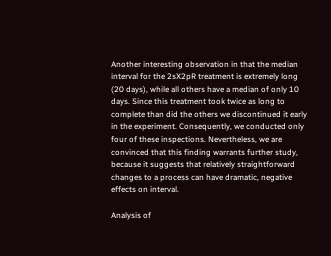Another interesting observation in that the median interval for the 2sX2pR treatment is extremely long (20 days), while all others have a median of only 10 days. Since this treatment took twice as long to complete than did the others we discontinued it early in the experiment. Consequently, we conducted only four of these inspections. Nevertheless, we are convinced that this finding warrants further study, because it suggests that relatively straightforward changes to a process can have dramatic, negative effects on interval.

Analysis of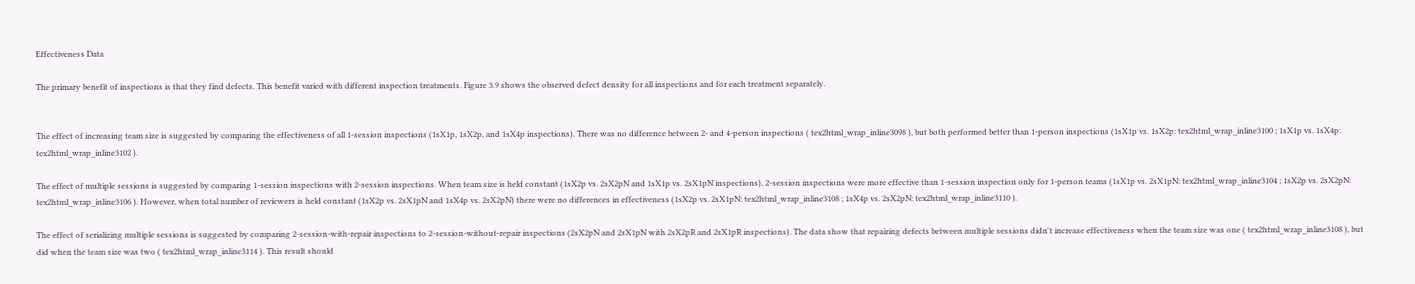Effectiveness Data

The primary benefit of inspections is that they find defects. This benefit varied with different inspection treatments. Figure 3.9 shows the observed defect density for all inspections and for each treatment separately.


The effect of increasing team size is suggested by comparing the effectiveness of all 1-session inspections (1sX1p, 1sX2p, and 1sX4p inspections). There was no difference between 2- and 4-person inspections ( tex2html_wrap_inline3098 ), but both performed better than 1-person inspections (1sX1p vs. 1sX2p: tex2html_wrap_inline3100 ; 1sX1p vs. 1sX4p: tex2html_wrap_inline3102 ).

The effect of multiple sessions is suggested by comparing 1-session inspections with 2-session inspections. When team size is held constant (1sX2p vs. 2sX2pN and 1sX1p vs. 2sX1pN inspections), 2-session inspections were more effective than 1-session inspection only for 1-person teams (1sX1p vs. 2sX1pN: tex2html_wrap_inline3104 ; 1sX2p vs. 2sX2pN: tex2html_wrap_inline3106 ). However, when total number of reviewers is held constant (1sX2p vs. 2sX1pN and 1sX4p vs. 2sX2pN) there were no differences in effectiveness (1sX2p vs. 2sX1pN: tex2html_wrap_inline3108 ; 1sX4p vs. 2sX2pN: tex2html_wrap_inline3110 ).

The effect of serializing multiple sessions is suggested by comparing 2-session-with-repair inspections to 2-session-without-repair inspections (2sX2pN and 2sX1pN with 2sX2pR and 2sX1pR inspections). The data show that repairing defects between multiple sessions didn't increase effectiveness when the team size was one ( tex2html_wrap_inline3108 ), but did when the team size was two ( tex2html_wrap_inline3114 ). This result should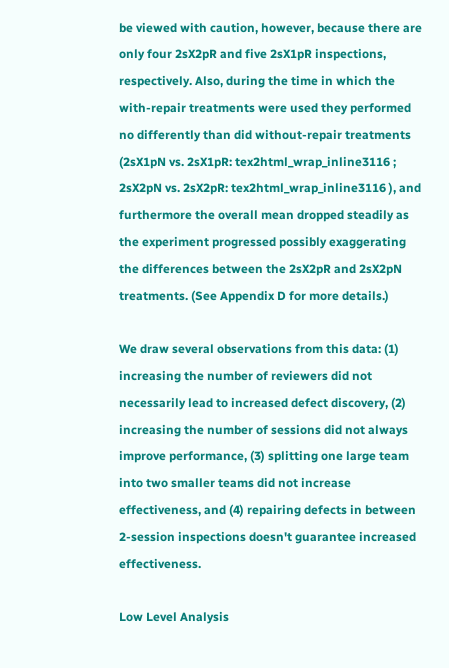be viewed with caution, however, because there are only four 2sX2pR and five 2sX1pR inspections, respectively. Also, during the time in which the with-repair treatments were used they performed no differently than did without-repair treatments (2sX1pN vs. 2sX1pR: tex2html_wrap_inline3116 ; 2sX2pN vs. 2sX2pR: tex2html_wrap_inline3116 ), and furthermore the overall mean dropped steadily as the experiment progressed possibly exaggerating the differences between the 2sX2pR and 2sX2pN treatments. (See Appendix D for more details.)

We draw several observations from this data: (1) increasing the number of reviewers did not necessarily lead to increased defect discovery, (2) increasing the number of sessions did not always improve performance, (3) splitting one large team into two smaller teams did not increase effectiveness, and (4) repairing defects in between 2-session inspections doesn't guarantee increased effectiveness.

Low Level Analysis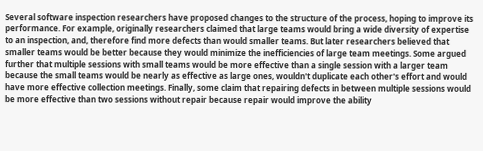Several software inspection researchers have proposed changes to the structure of the process, hoping to improve its performance. For example, originally researchers claimed that large teams would bring a wide diversity of expertise to an inspection, and, therefore find more defects than would smaller teams. But later researchers believed that smaller teams would be better because they would minimize the inefficiencies of large team meetings. Some argued further that multiple sessions with small teams would be more effective than a single session with a larger team because the small teams would be nearly as effective as large ones, wouldn't duplicate each other's effort and would have more effective collection meetings. Finally, some claim that repairing defects in between multiple sessions would be more effective than two sessions without repair because repair would improve the ability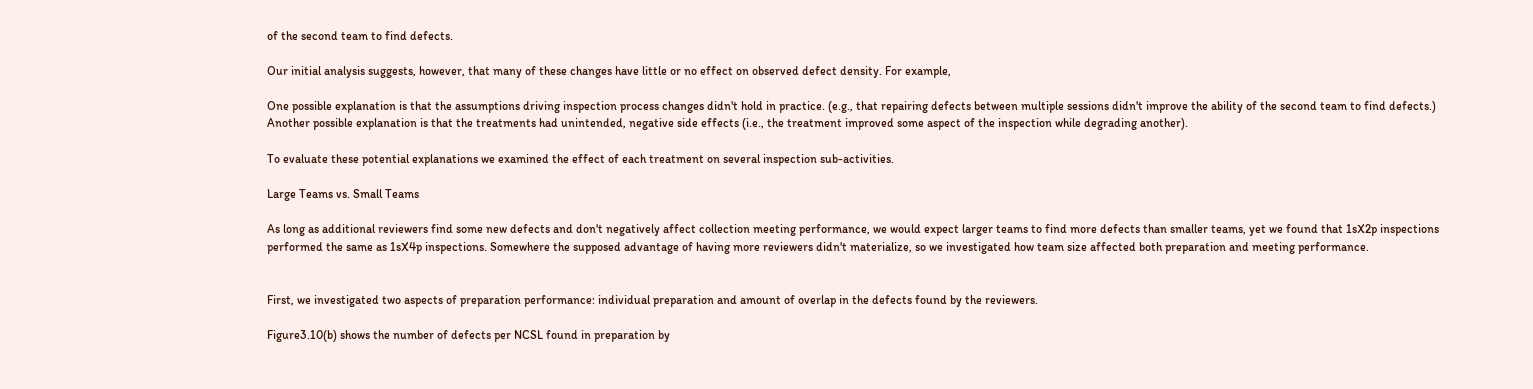of the second team to find defects.

Our initial analysis suggests, however, that many of these changes have little or no effect on observed defect density. For example,

One possible explanation is that the assumptions driving inspection process changes didn't hold in practice. (e.g., that repairing defects between multiple sessions didn't improve the ability of the second team to find defects.) Another possible explanation is that the treatments had unintended, negative side effects (i.e., the treatment improved some aspect of the inspection while degrading another).

To evaluate these potential explanations we examined the effect of each treatment on several inspection sub-activities.

Large Teams vs. Small Teams

As long as additional reviewers find some new defects and don't negatively affect collection meeting performance, we would expect larger teams to find more defects than smaller teams, yet we found that 1sX2p inspections performed the same as 1sX4p inspections. Somewhere the supposed advantage of having more reviewers didn't materialize, so we investigated how team size affected both preparation and meeting performance.


First, we investigated two aspects of preparation performance: individual preparation and amount of overlap in the defects found by the reviewers.

Figure3.10(b) shows the number of defects per NCSL found in preparation by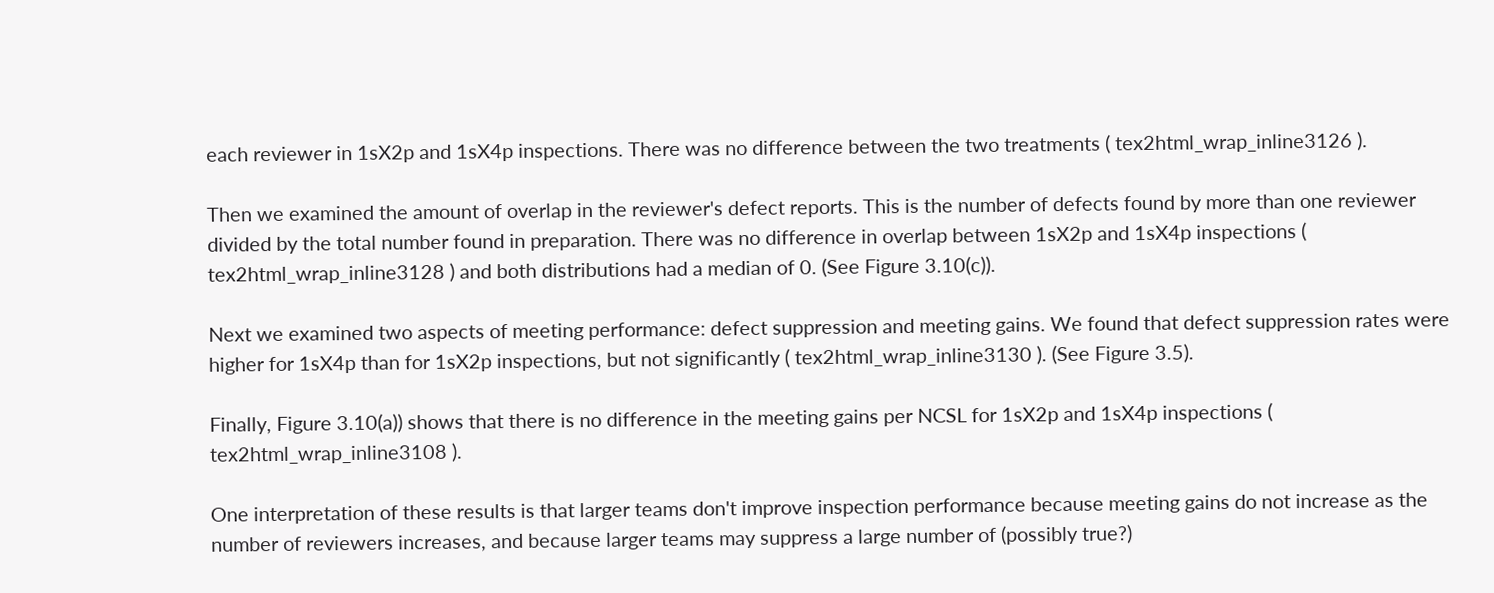each reviewer in 1sX2p and 1sX4p inspections. There was no difference between the two treatments ( tex2html_wrap_inline3126 ).

Then we examined the amount of overlap in the reviewer's defect reports. This is the number of defects found by more than one reviewer divided by the total number found in preparation. There was no difference in overlap between 1sX2p and 1sX4p inspections ( tex2html_wrap_inline3128 ) and both distributions had a median of 0. (See Figure 3.10(c)).

Next we examined two aspects of meeting performance: defect suppression and meeting gains. We found that defect suppression rates were higher for 1sX4p than for 1sX2p inspections, but not significantly ( tex2html_wrap_inline3130 ). (See Figure 3.5).

Finally, Figure 3.10(a)) shows that there is no difference in the meeting gains per NCSL for 1sX2p and 1sX4p inspections ( tex2html_wrap_inline3108 ).

One interpretation of these results is that larger teams don't improve inspection performance because meeting gains do not increase as the number of reviewers increases, and because larger teams may suppress a large number of (possibly true?)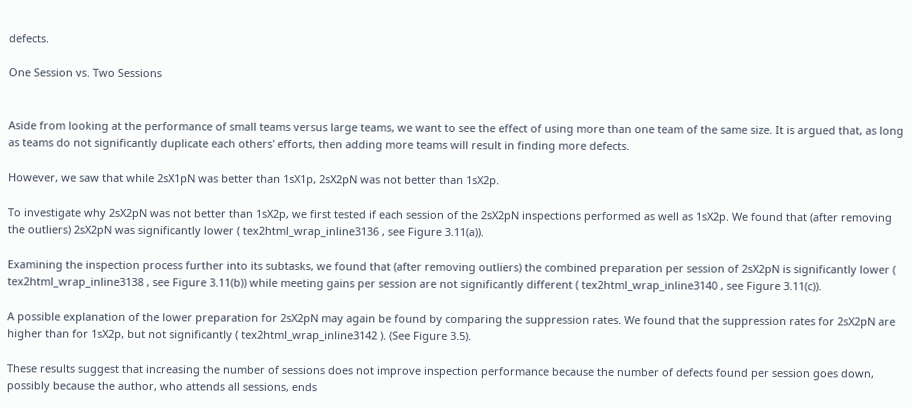defects.

One Session vs. Two Sessions


Aside from looking at the performance of small teams versus large teams, we want to see the effect of using more than one team of the same size. It is argued that, as long as teams do not significantly duplicate each others' efforts, then adding more teams will result in finding more defects.

However, we saw that while 2sX1pN was better than 1sX1p, 2sX2pN was not better than 1sX2p.

To investigate why 2sX2pN was not better than 1sX2p, we first tested if each session of the 2sX2pN inspections performed as well as 1sX2p. We found that (after removing the outliers) 2sX2pN was significantly lower ( tex2html_wrap_inline3136 , see Figure 3.11(a)).

Examining the inspection process further into its subtasks, we found that (after removing outliers) the combined preparation per session of 2sX2pN is significantly lower ( tex2html_wrap_inline3138 , see Figure 3.11(b)) while meeting gains per session are not significantly different ( tex2html_wrap_inline3140 , see Figure 3.11(c)).

A possible explanation of the lower preparation for 2sX2pN may again be found by comparing the suppression rates. We found that the suppression rates for 2sX2pN are higher than for 1sX2p, but not significantly ( tex2html_wrap_inline3142 ). (See Figure 3.5).

These results suggest that increasing the number of sessions does not improve inspection performance because the number of defects found per session goes down, possibly because the author, who attends all sessions, ends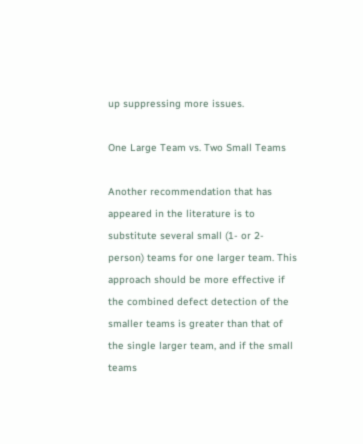up suppressing more issues.

One Large Team vs. Two Small Teams

Another recommendation that has appeared in the literature is to substitute several small (1- or 2-person) teams for one larger team. This approach should be more effective if the combined defect detection of the smaller teams is greater than that of the single larger team, and if the small teams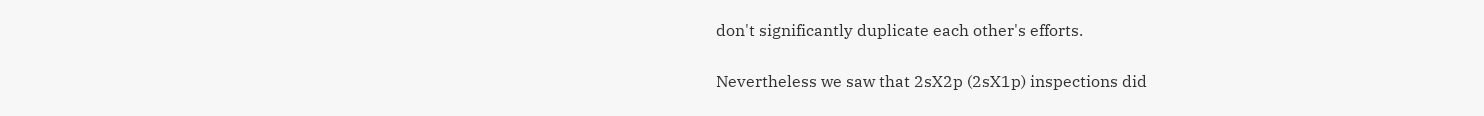don't significantly duplicate each other's efforts.

Nevertheless we saw that 2sX2p (2sX1p) inspections did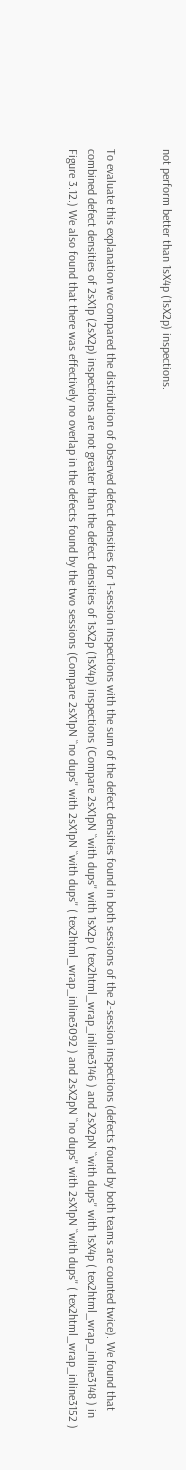not perform better than 1sX4p (1sX2p) inspections.


To evaluate this explanation we compared the distribution of observed defect densities for 1-session inspections with the sum of the defect densities found in both sessions of the 2-session inspections (defects found by both teams are counted twice). We found that combined defect densities of 2sX1p (2sX2p) inspections are not greater than the defect densities of 1sX2p (1sX4p) inspections (Compare 2sX1pN ``with dups'' with 1sX2p ( tex2html_wrap_inline3146 ) and 2sX2pN ``with dups'' with 1sX4p ( tex2html_wrap_inline3148 ) in Figure 3.12.) We also found that there was effectively no overlap in the defects found by the two sessions (Compare 2sX1pN ``no dups'' with 2sX1pN ``with dups'' ( tex2html_wrap_inline3092 ) and 2sX2pN ``no dups'' with 2sX1pN ``with dups'' ( tex2html_wrap_inline3152 )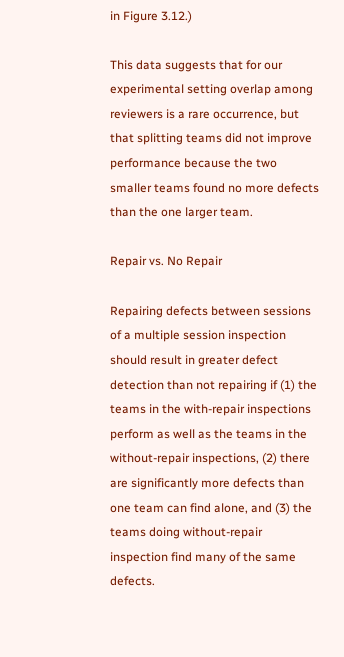in Figure 3.12.)

This data suggests that for our experimental setting overlap among reviewers is a rare occurrence, but that splitting teams did not improve performance because the two smaller teams found no more defects than the one larger team.

Repair vs. No Repair

Repairing defects between sessions of a multiple session inspection should result in greater defect detection than not repairing if (1) the teams in the with-repair inspections perform as well as the teams in the without-repair inspections, (2) there are significantly more defects than one team can find alone, and (3) the teams doing without-repair inspection find many of the same defects.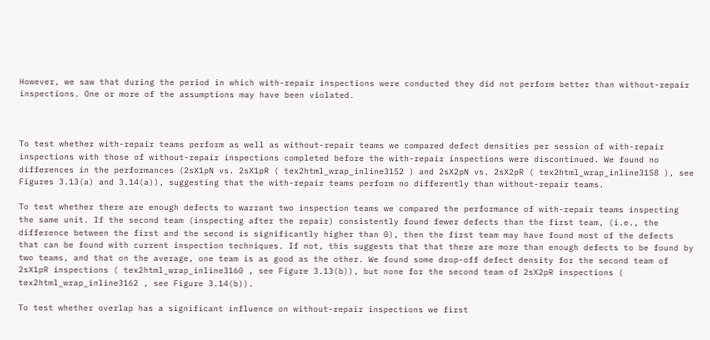However, we saw that during the period in which with-repair inspections were conducted they did not perform better than without-repair inspections. One or more of the assumptions may have been violated.



To test whether with-repair teams perform as well as without-repair teams we compared defect densities per session of with-repair inspections with those of without-repair inspections completed before the with-repair inspections were discontinued. We found no differences in the performances (2sX1pN vs. 2sX1pR ( tex2html_wrap_inline3152 ) and 2sX2pN vs. 2sX2pR ( tex2html_wrap_inline3158 ), see Figures 3.13(a) and 3.14(a)), suggesting that the with-repair teams perform no differently than without-repair teams.

To test whether there are enough defects to warrant two inspection teams we compared the performance of with-repair teams inspecting the same unit. If the second team (inspecting after the repair) consistently found fewer defects than the first team, (i.e., the difference between the first and the second is significantly higher than 0), then the first team may have found most of the defects that can be found with current inspection techniques. If not, this suggests that that there are more than enough defects to be found by two teams, and that on the average, one team is as good as the other. We found some drop-off defect density for the second team of 2sX1pR inspections ( tex2html_wrap_inline3160 , see Figure 3.13(b)), but none for the second team of 2sX2pR inspections ( tex2html_wrap_inline3162 , see Figure 3.14(b)).

To test whether overlap has a significant influence on without-repair inspections we first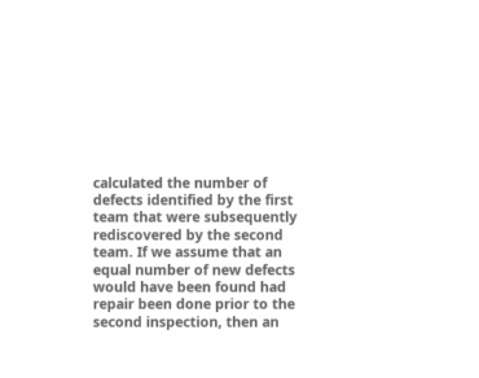calculated the number of defects identified by the first team that were subsequently rediscovered by the second team. If we assume that an equal number of new defects would have been found had repair been done prior to the second inspection, then an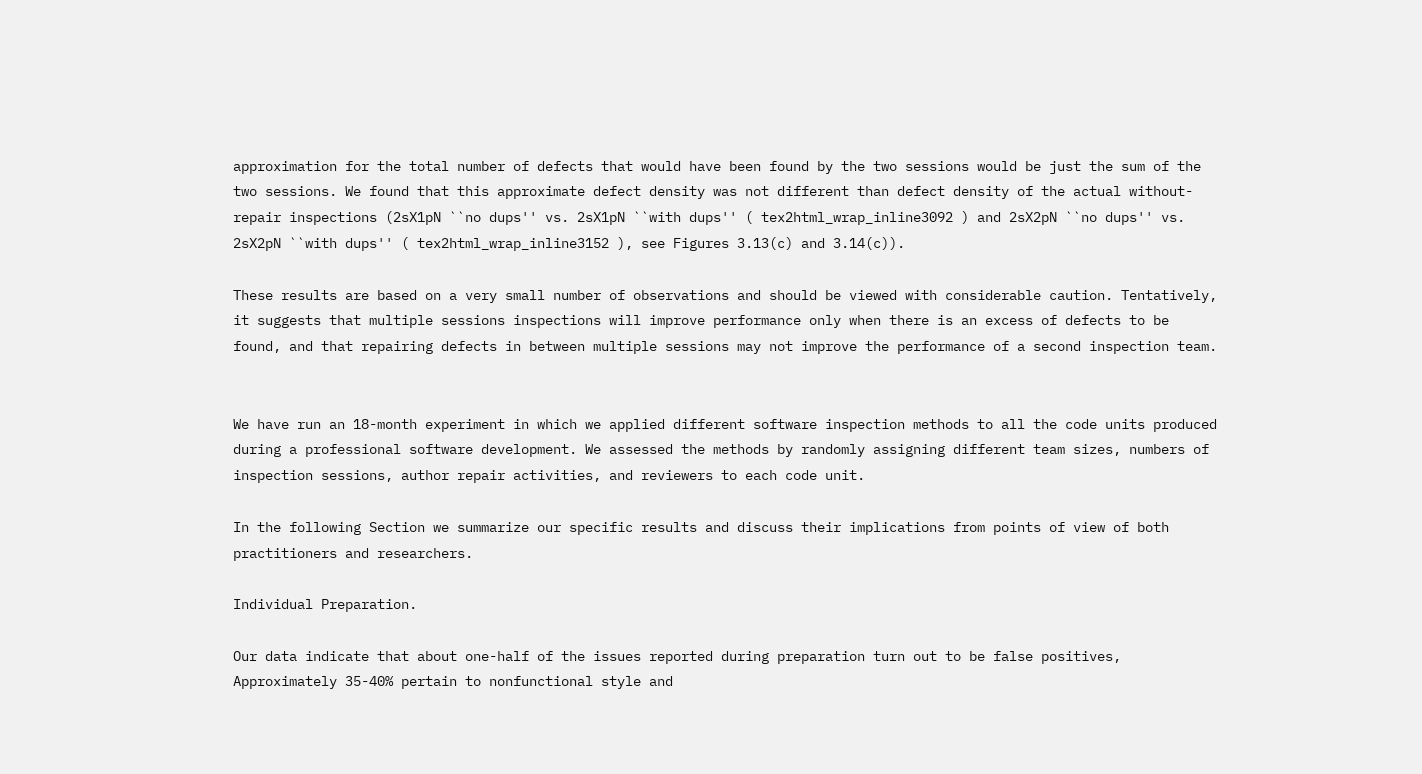approximation for the total number of defects that would have been found by the two sessions would be just the sum of the two sessions. We found that this approximate defect density was not different than defect density of the actual without-repair inspections (2sX1pN ``no dups'' vs. 2sX1pN ``with dups'' ( tex2html_wrap_inline3092 ) and 2sX2pN ``no dups'' vs. 2sX2pN ``with dups'' ( tex2html_wrap_inline3152 ), see Figures 3.13(c) and 3.14(c)).

These results are based on a very small number of observations and should be viewed with considerable caution. Tentatively, it suggests that multiple sessions inspections will improve performance only when there is an excess of defects to be found, and that repairing defects in between multiple sessions may not improve the performance of a second inspection team.


We have run an 18-month experiment in which we applied different software inspection methods to all the code units produced during a professional software development. We assessed the methods by randomly assigning different team sizes, numbers of inspection sessions, author repair activities, and reviewers to each code unit.

In the following Section we summarize our specific results and discuss their implications from points of view of both practitioners and researchers.

Individual Preparation.

Our data indicate that about one-half of the issues reported during preparation turn out to be false positives, Approximately 35-40% pertain to nonfunctional style and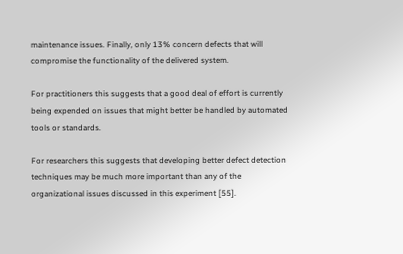maintenance issues. Finally, only 13% concern defects that will compromise the functionality of the delivered system.

For practitioners this suggests that a good deal of effort is currently being expended on issues that might better be handled by automated tools or standards.

For researchers this suggests that developing better defect detection techniques may be much more important than any of the organizational issues discussed in this experiment [55].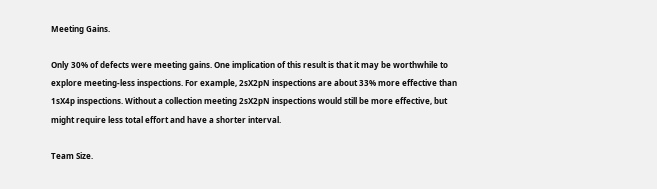Meeting Gains.

Only 30% of defects were meeting gains. One implication of this result is that it may be worthwhile to explore meeting-less inspections. For example, 2sX2pN inspections are about 33% more effective than 1sX4p inspections. Without a collection meeting 2sX2pN inspections would still be more effective, but might require less total effort and have a shorter interval.

Team Size.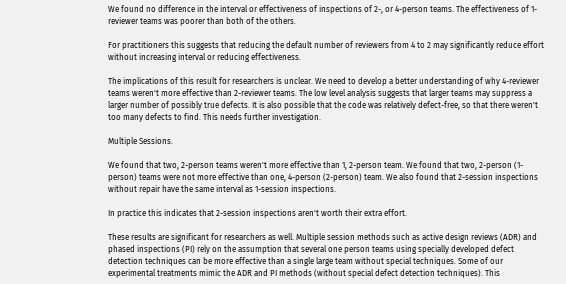We found no difference in the interval or effectiveness of inspections of 2-, or 4-person teams. The effectiveness of 1-reviewer teams was poorer than both of the others.

For practitioners this suggests that reducing the default number of reviewers from 4 to 2 may significantly reduce effort without increasing interval or reducing effectiveness.

The implications of this result for researchers is unclear. We need to develop a better understanding of why 4-reviewer teams weren't more effective than 2-reviewer teams. The low level analysis suggests that larger teams may suppress a larger number of possibly true defects. It is also possible that the code was relatively defect-free, so that there weren't too many defects to find. This needs further investigation.

Multiple Sessions.

We found that two, 2-person teams weren't more effective than 1, 2-person team. We found that two, 2-person (1-person) teams were not more effective than one, 4-person (2-person) team. We also found that 2-session inspections without repair have the same interval as 1-session inspections.

In practice this indicates that 2-session inspections aren't worth their extra effort.

These results are significant for researchers as well. Multiple session methods such as active design reviews (ADR) and phased inspections (PI) rely on the assumption that several one person teams using specially developed defect detection techniques can be more effective than a single large team without special techniques. Some of our experimental treatments mimic the ADR and PI methods (without special defect detection techniques). This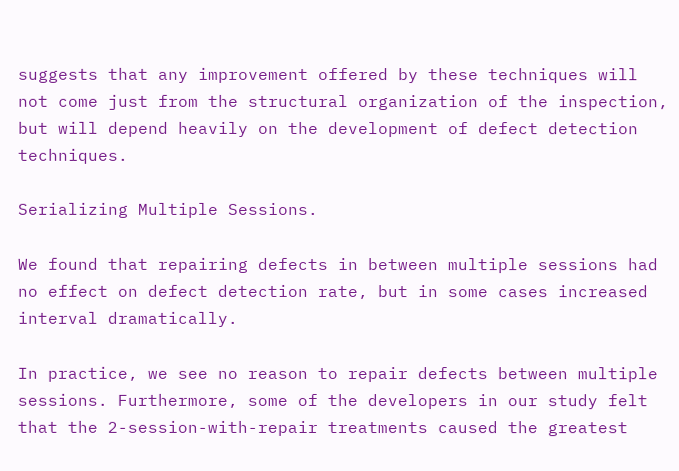suggests that any improvement offered by these techniques will not come just from the structural organization of the inspection, but will depend heavily on the development of defect detection techniques.

Serializing Multiple Sessions.

We found that repairing defects in between multiple sessions had no effect on defect detection rate, but in some cases increased interval dramatically.

In practice, we see no reason to repair defects between multiple sessions. Furthermore, some of the developers in our study felt that the 2-session-with-repair treatments caused the greatest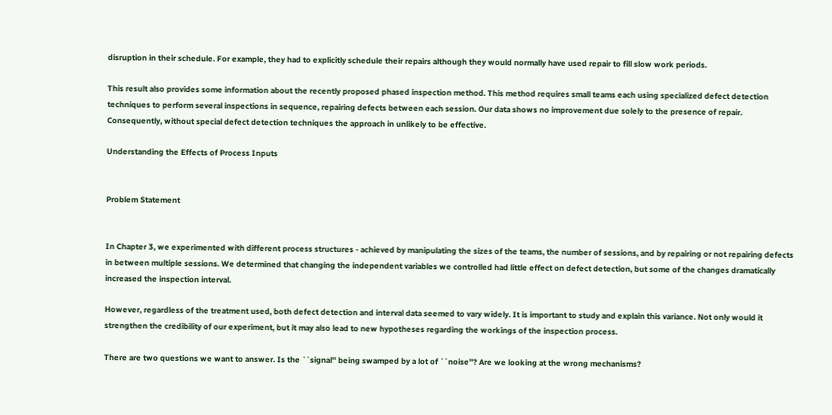disruption in their schedule. For example, they had to explicitly schedule their repairs although they would normally have used repair to fill slow work periods.

This result also provides some information about the recently proposed phased inspection method. This method requires small teams each using specialized defect detection techniques to perform several inspections in sequence, repairing defects between each session. Our data shows no improvement due solely to the presence of repair. Consequently, without special defect detection techniques the approach in unlikely to be effective.

Understanding the Effects of Process Inputs


Problem Statement


In Chapter 3, we experimented with different process structures - achieved by manipulating the sizes of the teams, the number of sessions, and by repairing or not repairing defects in between multiple sessions. We determined that changing the independent variables we controlled had little effect on defect detection, but some of the changes dramatically increased the inspection interval.

However, regardless of the treatment used, both defect detection and interval data seemed to vary widely. It is important to study and explain this variance. Not only would it strengthen the credibility of our experiment, but it may also lead to new hypotheses regarding the workings of the inspection process.

There are two questions we want to answer. Is the ``signal'' being swamped by a lot of ``noise''? Are we looking at the wrong mechanisms?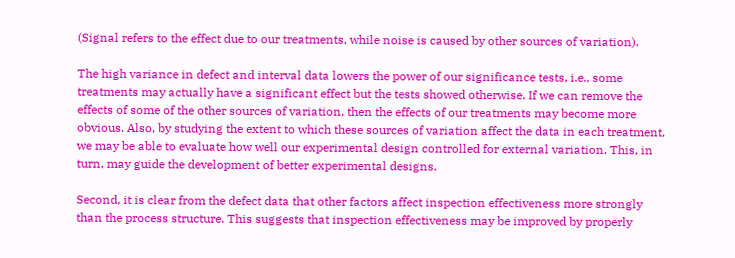(Signal refers to the effect due to our treatments, while noise is caused by other sources of variation).

The high variance in defect and interval data lowers the power of our significance tests, i.e., some treatments may actually have a significant effect but the tests showed otherwise. If we can remove the effects of some of the other sources of variation, then the effects of our treatments may become more obvious. Also, by studying the extent to which these sources of variation affect the data in each treatment, we may be able to evaluate how well our experimental design controlled for external variation. This, in turn, may guide the development of better experimental designs.

Second, it is clear from the defect data that other factors affect inspection effectiveness more strongly than the process structure. This suggests that inspection effectiveness may be improved by properly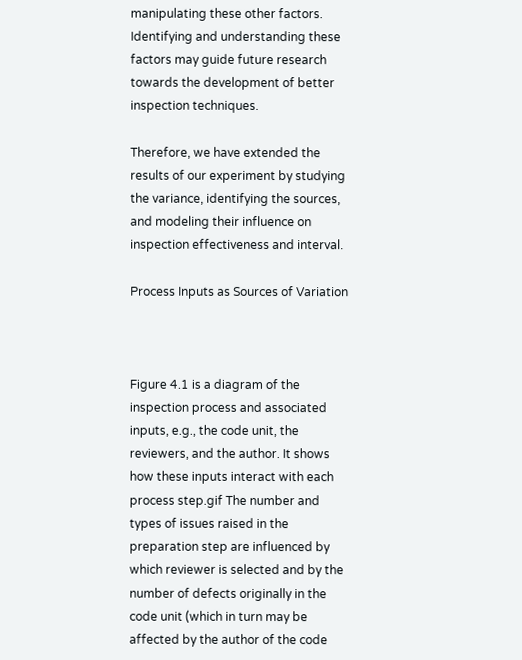manipulating these other factors. Identifying and understanding these factors may guide future research towards the development of better inspection techniques.

Therefore, we have extended the results of our experiment by studying the variance, identifying the sources, and modeling their influence on inspection effectiveness and interval.

Process Inputs as Sources of Variation



Figure 4.1 is a diagram of the inspection process and associated inputs, e.g., the code unit, the reviewers, and the author. It shows how these inputs interact with each process step.gif The number and types of issues raised in the preparation step are influenced by which reviewer is selected and by the number of defects originally in the code unit (which in turn may be affected by the author of the code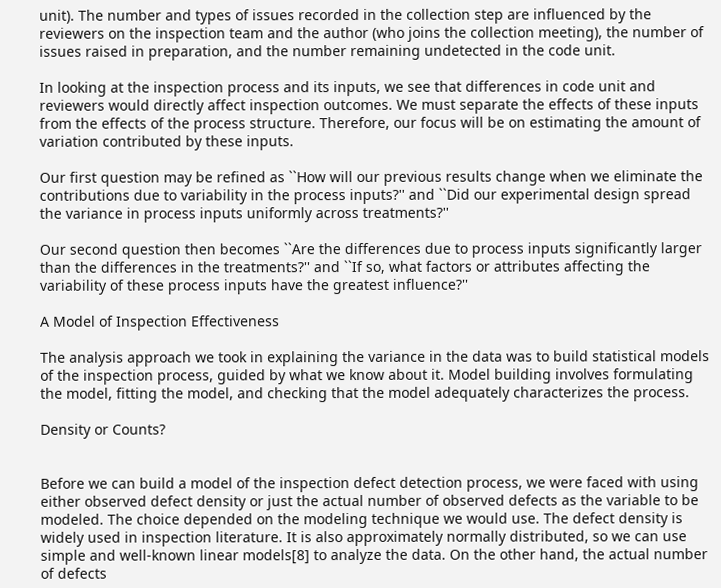unit). The number and types of issues recorded in the collection step are influenced by the reviewers on the inspection team and the author (who joins the collection meeting), the number of issues raised in preparation, and the number remaining undetected in the code unit.

In looking at the inspection process and its inputs, we see that differences in code unit and reviewers would directly affect inspection outcomes. We must separate the effects of these inputs from the effects of the process structure. Therefore, our focus will be on estimating the amount of variation contributed by these inputs.

Our first question may be refined as ``How will our previous results change when we eliminate the contributions due to variability in the process inputs?'' and ``Did our experimental design spread the variance in process inputs uniformly across treatments?''

Our second question then becomes ``Are the differences due to process inputs significantly larger than the differences in the treatments?'' and ``If so, what factors or attributes affecting the variability of these process inputs have the greatest influence?''

A Model of Inspection Effectiveness

The analysis approach we took in explaining the variance in the data was to build statistical models of the inspection process, guided by what we know about it. Model building involves formulating the model, fitting the model, and checking that the model adequately characterizes the process.

Density or Counts?


Before we can build a model of the inspection defect detection process, we were faced with using either observed defect density or just the actual number of observed defects as the variable to be modeled. The choice depended on the modeling technique we would use. The defect density is widely used in inspection literature. It is also approximately normally distributed, so we can use simple and well-known linear models[8] to analyze the data. On the other hand, the actual number of defects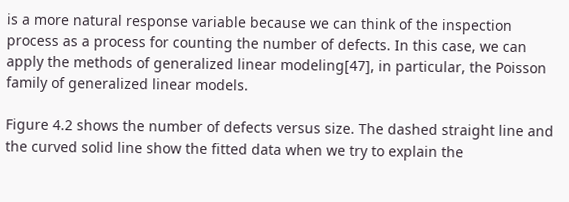is a more natural response variable because we can think of the inspection process as a process for counting the number of defects. In this case, we can apply the methods of generalized linear modeling[47], in particular, the Poisson family of generalized linear models.

Figure 4.2 shows the number of defects versus size. The dashed straight line and the curved solid line show the fitted data when we try to explain the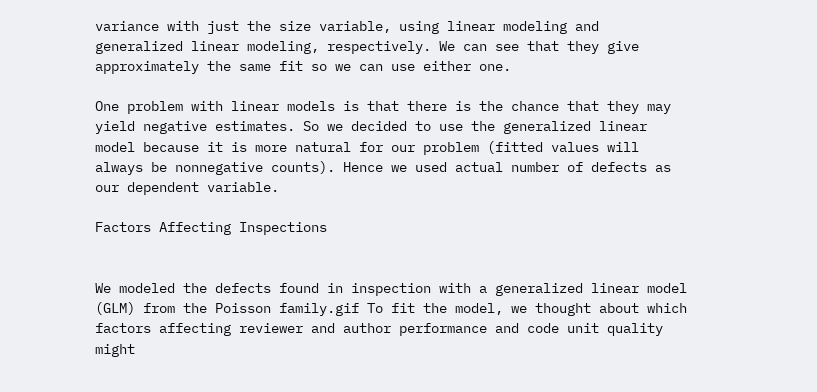variance with just the size variable, using linear modeling and generalized linear modeling, respectively. We can see that they give approximately the same fit so we can use either one.

One problem with linear models is that there is the chance that they may yield negative estimates. So we decided to use the generalized linear model because it is more natural for our problem (fitted values will always be nonnegative counts). Hence we used actual number of defects as our dependent variable.

Factors Affecting Inspections


We modeled the defects found in inspection with a generalized linear model (GLM) from the Poisson family.gif To fit the model, we thought about which factors affecting reviewer and author performance and code unit quality might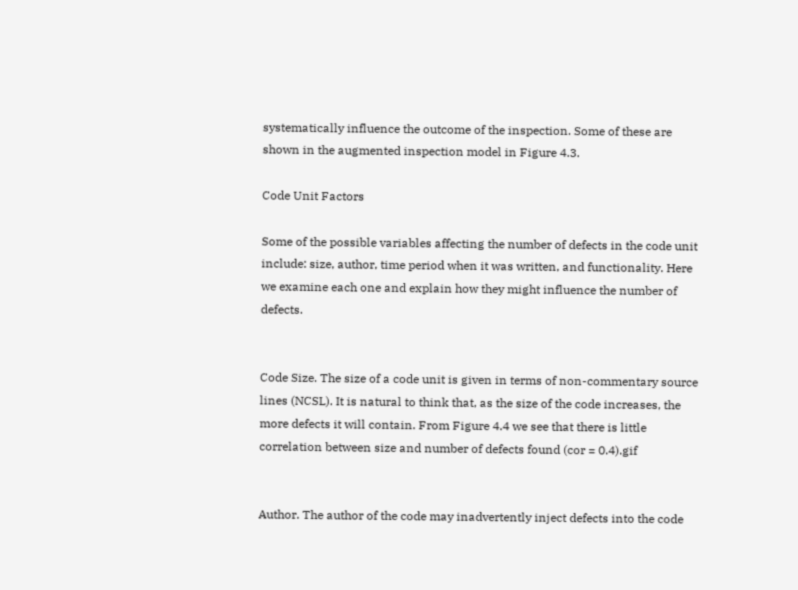systematically influence the outcome of the inspection. Some of these are shown in the augmented inspection model in Figure 4.3.

Code Unit Factors

Some of the possible variables affecting the number of defects in the code unit include: size, author, time period when it was written, and functionality. Here we examine each one and explain how they might influence the number of defects.


Code Size. The size of a code unit is given in terms of non-commentary source lines (NCSL). It is natural to think that, as the size of the code increases, the more defects it will contain. From Figure 4.4 we see that there is little correlation between size and number of defects found (cor = 0.4).gif


Author. The author of the code may inadvertently inject defects into the code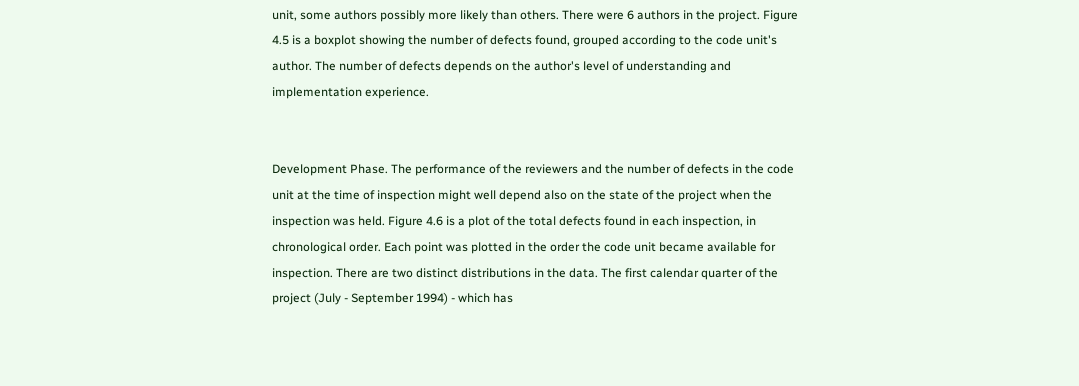unit, some authors possibly more likely than others. There were 6 authors in the project. Figure 4.5 is a boxplot showing the number of defects found, grouped according to the code unit's author. The number of defects depends on the author's level of understanding and implementation experience.


Development Phase. The performance of the reviewers and the number of defects in the code unit at the time of inspection might well depend also on the state of the project when the inspection was held. Figure 4.6 is a plot of the total defects found in each inspection, in chronological order. Each point was plotted in the order the code unit became available for inspection. There are two distinct distributions in the data. The first calendar quarter of the project (July - September 1994) - which has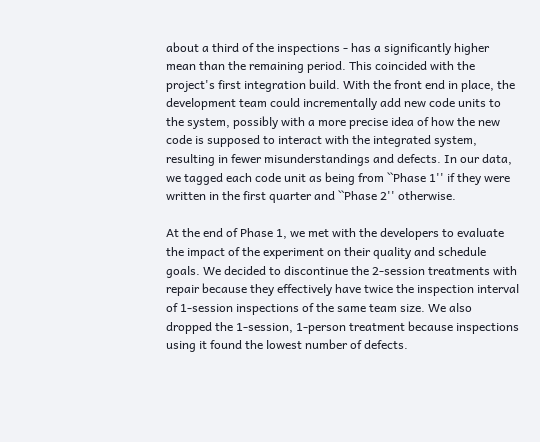about a third of the inspections - has a significantly higher mean than the remaining period. This coincided with the project's first integration build. With the front end in place, the development team could incrementally add new code units to the system, possibly with a more precise idea of how the new code is supposed to interact with the integrated system, resulting in fewer misunderstandings and defects. In our data, we tagged each code unit as being from ``Phase 1'' if they were written in the first quarter and ``Phase 2'' otherwise.

At the end of Phase 1, we met with the developers to evaluate the impact of the experiment on their quality and schedule goals. We decided to discontinue the 2-session treatments with repair because they effectively have twice the inspection interval of 1-session inspections of the same team size. We also dropped the 1-session, 1-person treatment because inspections using it found the lowest number of defects.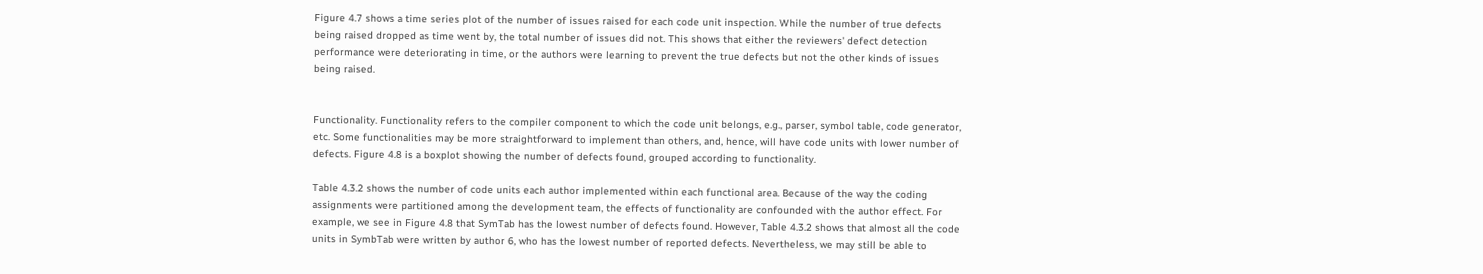Figure 4.7 shows a time series plot of the number of issues raised for each code unit inspection. While the number of true defects being raised dropped as time went by, the total number of issues did not. This shows that either the reviewers' defect detection performance were deteriorating in time, or the authors were learning to prevent the true defects but not the other kinds of issues being raised.


Functionality. Functionality refers to the compiler component to which the code unit belongs, e.g., parser, symbol table, code generator, etc. Some functionalities may be more straightforward to implement than others, and, hence, will have code units with lower number of defects. Figure 4.8 is a boxplot showing the number of defects found, grouped according to functionality.

Table 4.3.2 shows the number of code units each author implemented within each functional area. Because of the way the coding assignments were partitioned among the development team, the effects of functionality are confounded with the author effect. For example, we see in Figure 4.8 that SymTab has the lowest number of defects found. However, Table 4.3.2 shows that almost all the code units in SymbTab were written by author 6, who has the lowest number of reported defects. Nevertheless, we may still be able to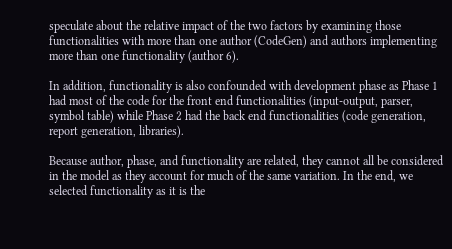speculate about the relative impact of the two factors by examining those functionalities with more than one author (CodeGen) and authors implementing more than one functionality (author 6).

In addition, functionality is also confounded with development phase as Phase 1 had most of the code for the front end functionalities (input-output, parser, symbol table) while Phase 2 had the back end functionalities (code generation, report generation, libraries).

Because author, phase, and functionality are related, they cannot all be considered in the model as they account for much of the same variation. In the end, we selected functionality as it is the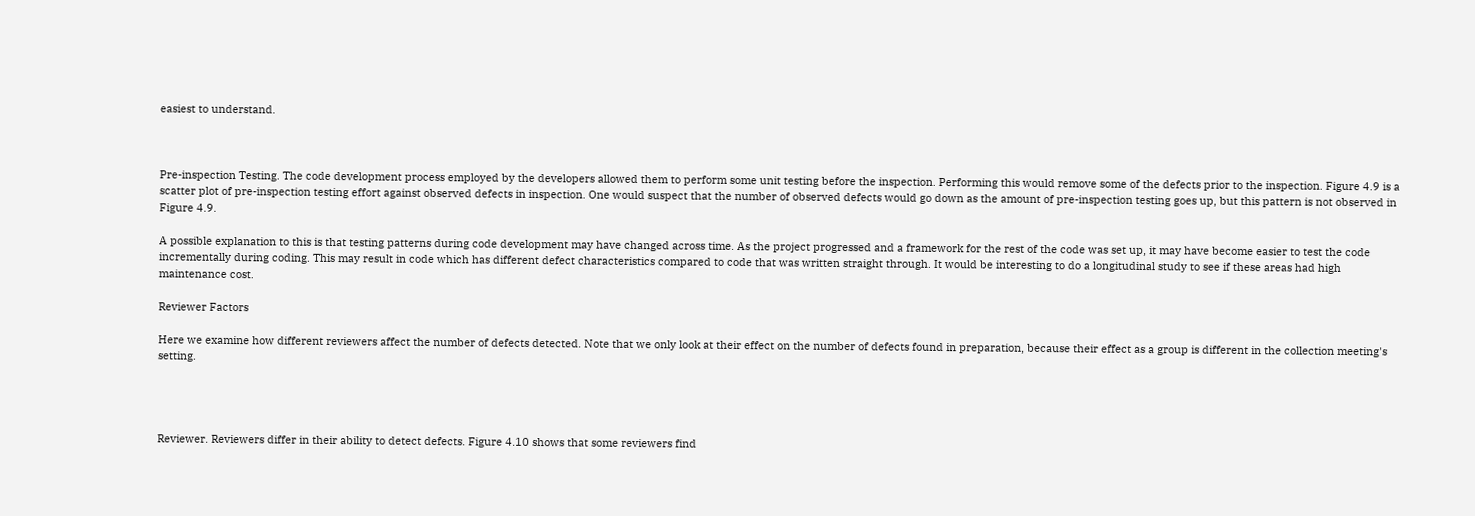easiest to understand.



Pre-inspection Testing. The code development process employed by the developers allowed them to perform some unit testing before the inspection. Performing this would remove some of the defects prior to the inspection. Figure 4.9 is a scatter plot of pre-inspection testing effort against observed defects in inspection. One would suspect that the number of observed defects would go down as the amount of pre-inspection testing goes up, but this pattern is not observed in Figure 4.9.

A possible explanation to this is that testing patterns during code development may have changed across time. As the project progressed and a framework for the rest of the code was set up, it may have become easier to test the code incrementally during coding. This may result in code which has different defect characteristics compared to code that was written straight through. It would be interesting to do a longitudinal study to see if these areas had high maintenance cost.

Reviewer Factors

Here we examine how different reviewers affect the number of defects detected. Note that we only look at their effect on the number of defects found in preparation, because their effect as a group is different in the collection meeting's setting.




Reviewer. Reviewers differ in their ability to detect defects. Figure 4.10 shows that some reviewers find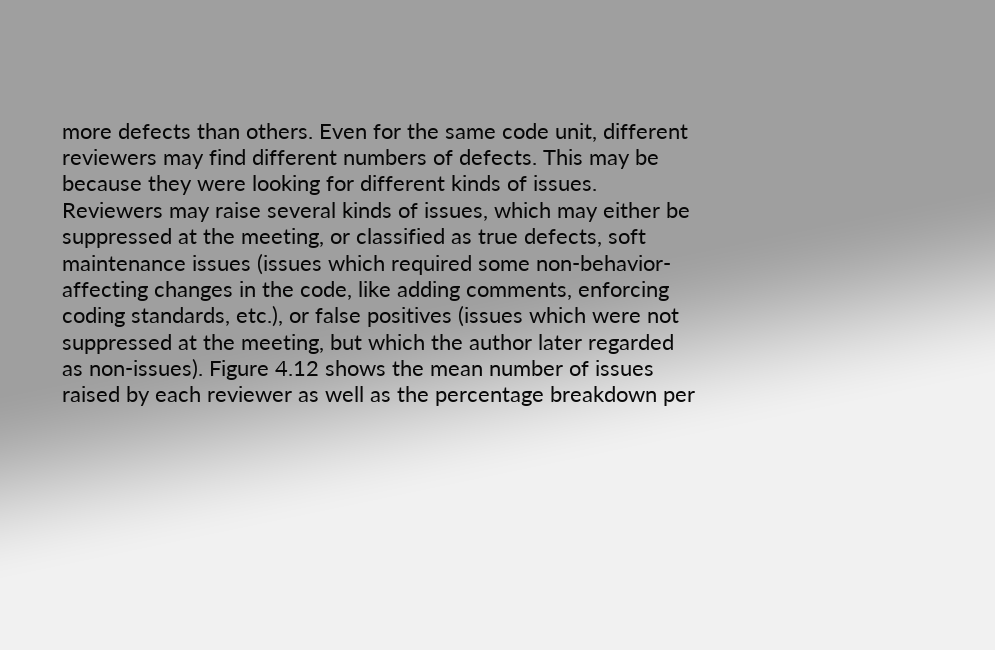more defects than others. Even for the same code unit, different reviewers may find different numbers of defects. This may be because they were looking for different kinds of issues. Reviewers may raise several kinds of issues, which may either be suppressed at the meeting, or classified as true defects, soft maintenance issues (issues which required some non-behavior-affecting changes in the code, like adding comments, enforcing coding standards, etc.), or false positives (issues which were not suppressed at the meeting, but which the author later regarded as non-issues). Figure 4.12 shows the mean number of issues raised by each reviewer as well as the percentage breakdown per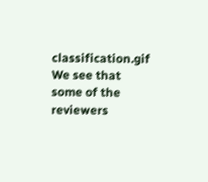classification.gif We see that some of the reviewers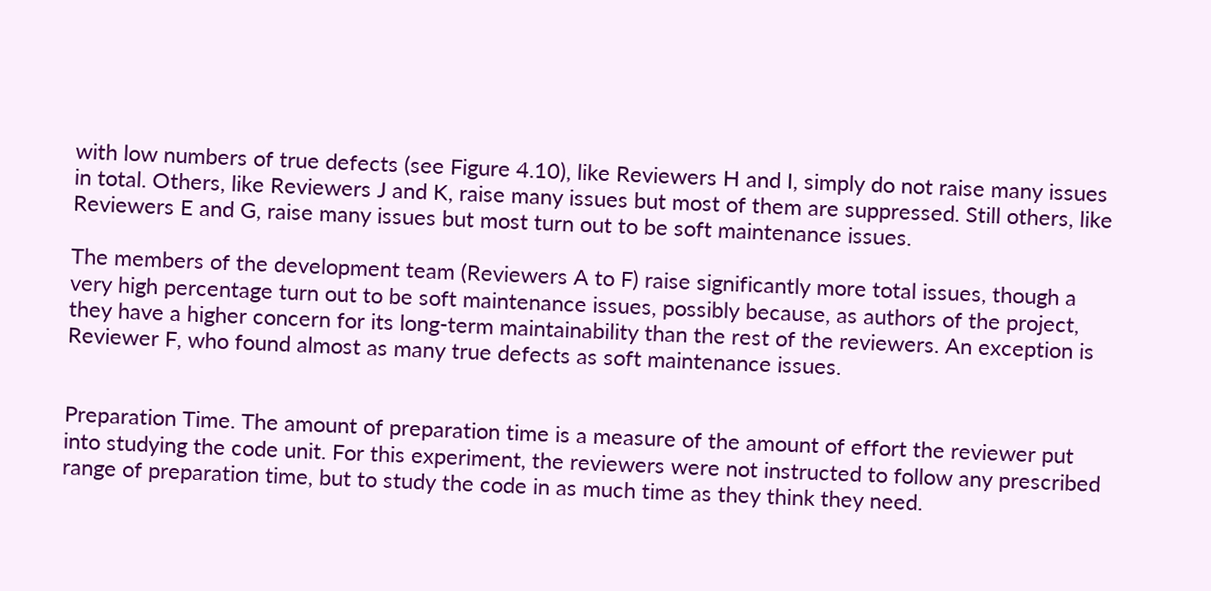with low numbers of true defects (see Figure 4.10), like Reviewers H and I, simply do not raise many issues in total. Others, like Reviewers J and K, raise many issues but most of them are suppressed. Still others, like Reviewers E and G, raise many issues but most turn out to be soft maintenance issues.

The members of the development team (Reviewers A to F) raise significantly more total issues, though a very high percentage turn out to be soft maintenance issues, possibly because, as authors of the project, they have a higher concern for its long-term maintainability than the rest of the reviewers. An exception is Reviewer F, who found almost as many true defects as soft maintenance issues.


Preparation Time. The amount of preparation time is a measure of the amount of effort the reviewer put into studying the code unit. For this experiment, the reviewers were not instructed to follow any prescribed range of preparation time, but to study the code in as much time as they think they need.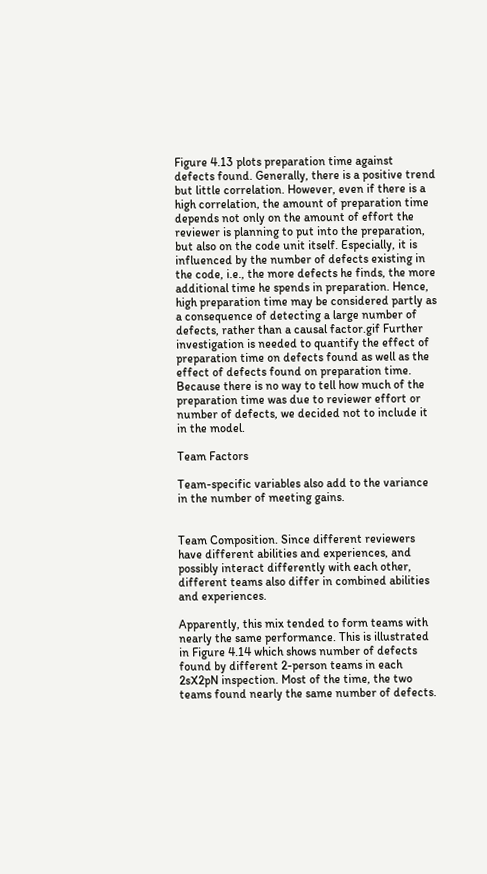Figure 4.13 plots preparation time against defects found. Generally, there is a positive trend but little correlation. However, even if there is a high correlation, the amount of preparation time depends not only on the amount of effort the reviewer is planning to put into the preparation, but also on the code unit itself. Especially, it is influenced by the number of defects existing in the code, i.e., the more defects he finds, the more additional time he spends in preparation. Hence, high preparation time may be considered partly as a consequence of detecting a large number of defects, rather than a causal factor.gif Further investigation is needed to quantify the effect of preparation time on defects found as well as the effect of defects found on preparation time. Because there is no way to tell how much of the preparation time was due to reviewer effort or number of defects, we decided not to include it in the model.

Team Factors

Team-specific variables also add to the variance in the number of meeting gains.


Team Composition. Since different reviewers have different abilities and experiences, and possibly interact differently with each other, different teams also differ in combined abilities and experiences.

Apparently, this mix tended to form teams with nearly the same performance. This is illustrated in Figure 4.14 which shows number of defects found by different 2-person teams in each 2sX2pN inspection. Most of the time, the two teams found nearly the same number of defects.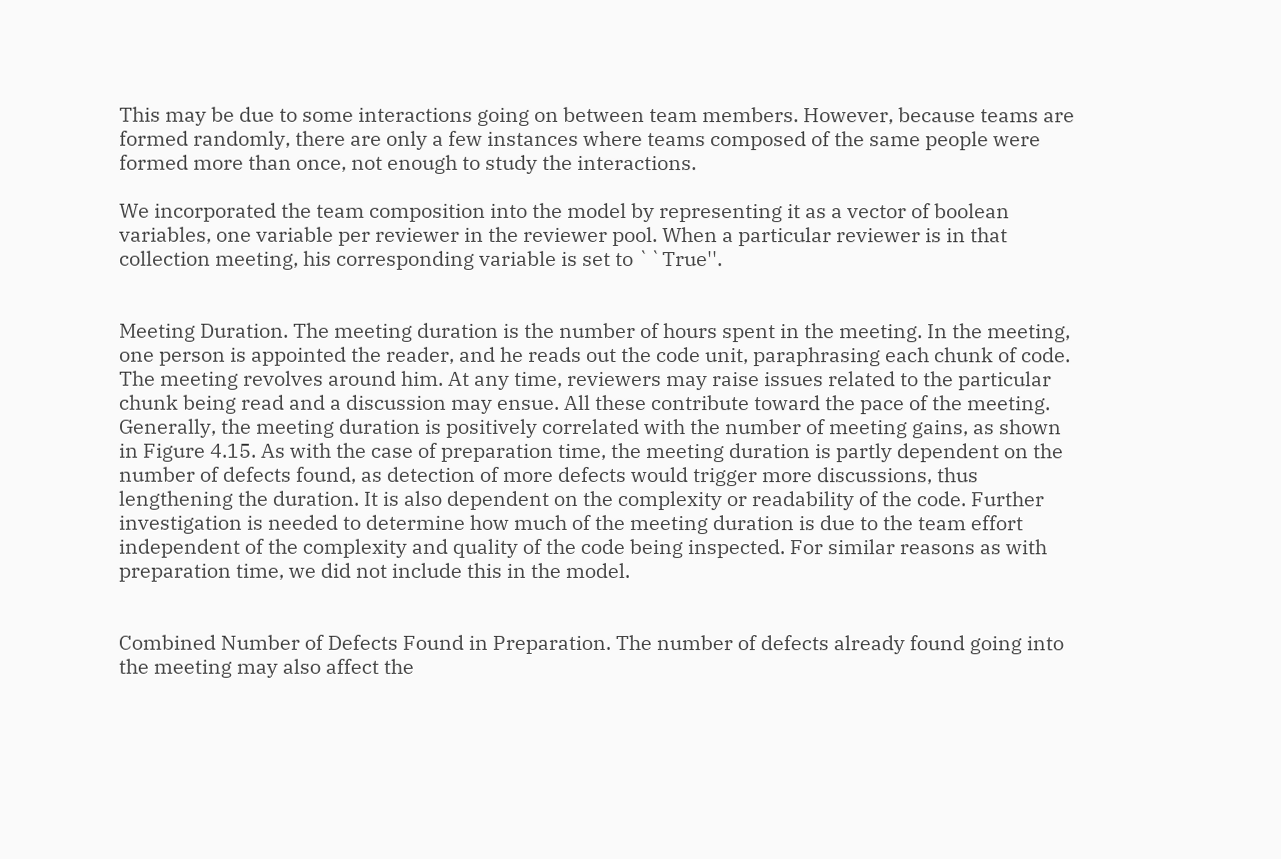This may be due to some interactions going on between team members. However, because teams are formed randomly, there are only a few instances where teams composed of the same people were formed more than once, not enough to study the interactions.

We incorporated the team composition into the model by representing it as a vector of boolean variables, one variable per reviewer in the reviewer pool. When a particular reviewer is in that collection meeting, his corresponding variable is set to ``True''.


Meeting Duration. The meeting duration is the number of hours spent in the meeting. In the meeting, one person is appointed the reader, and he reads out the code unit, paraphrasing each chunk of code. The meeting revolves around him. At any time, reviewers may raise issues related to the particular chunk being read and a discussion may ensue. All these contribute toward the pace of the meeting. Generally, the meeting duration is positively correlated with the number of meeting gains, as shown in Figure 4.15. As with the case of preparation time, the meeting duration is partly dependent on the number of defects found, as detection of more defects would trigger more discussions, thus lengthening the duration. It is also dependent on the complexity or readability of the code. Further investigation is needed to determine how much of the meeting duration is due to the team effort independent of the complexity and quality of the code being inspected. For similar reasons as with preparation time, we did not include this in the model.


Combined Number of Defects Found in Preparation. The number of defects already found going into the meeting may also affect the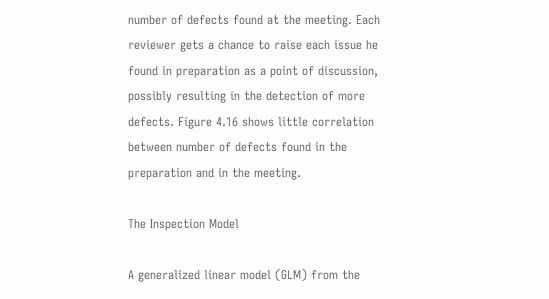number of defects found at the meeting. Each reviewer gets a chance to raise each issue he found in preparation as a point of discussion, possibly resulting in the detection of more defects. Figure 4.16 shows little correlation between number of defects found in the preparation and in the meeting.

The Inspection Model

A generalized linear model (GLM) from the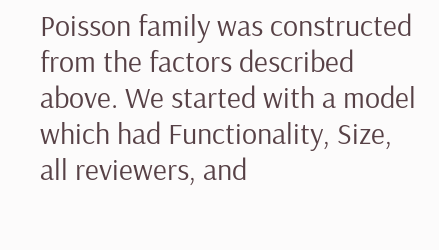Poisson family was constructed from the factors described above. We started with a model which had Functionality, Size, all reviewers, and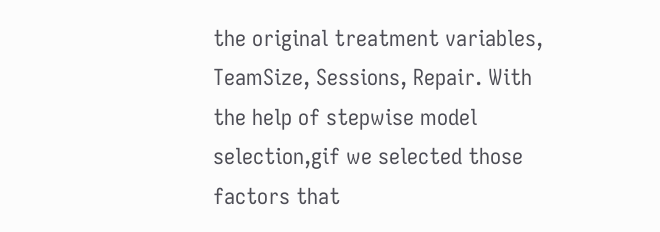the original treatment variables, TeamSize, Sessions, Repair. With the help of stepwise model selection,gif we selected those factors that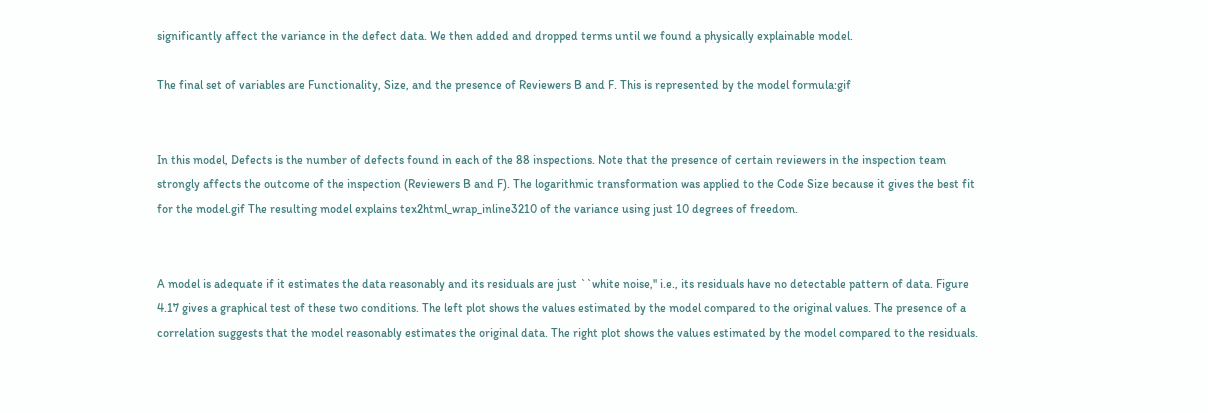significantly affect the variance in the defect data. We then added and dropped terms until we found a physically explainable model.

The final set of variables are Functionality, Size, and the presence of Reviewers B and F. This is represented by the model formula:gif


In this model, Defects is the number of defects found in each of the 88 inspections. Note that the presence of certain reviewers in the inspection team strongly affects the outcome of the inspection (Reviewers B and F). The logarithmic transformation was applied to the Code Size because it gives the best fit for the model.gif The resulting model explains tex2html_wrap_inline3210 of the variance using just 10 degrees of freedom.


A model is adequate if it estimates the data reasonably and its residuals are just ``white noise,'' i.e., its residuals have no detectable pattern of data. Figure 4.17 gives a graphical test of these two conditions. The left plot shows the values estimated by the model compared to the original values. The presence of a correlation suggests that the model reasonably estimates the original data. The right plot shows the values estimated by the model compared to the residuals.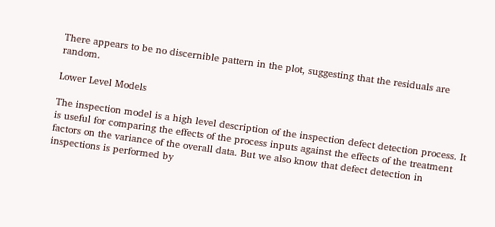There appears to be no discernible pattern in the plot, suggesting that the residuals are random.

Lower Level Models

The inspection model is a high level description of the inspection defect detection process. It is useful for comparing the effects of the process inputs against the effects of the treatment factors on the variance of the overall data. But we also know that defect detection in inspections is performed by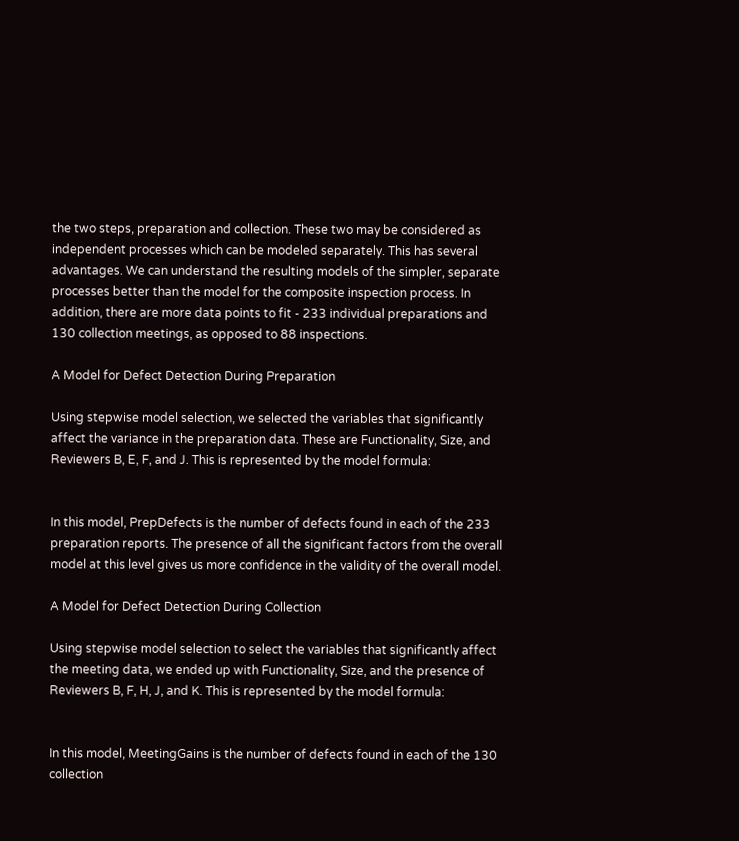the two steps, preparation and collection. These two may be considered as independent processes which can be modeled separately. This has several advantages. We can understand the resulting models of the simpler, separate processes better than the model for the composite inspection process. In addition, there are more data points to fit - 233 individual preparations and 130 collection meetings, as opposed to 88 inspections.

A Model for Defect Detection During Preparation

Using stepwise model selection, we selected the variables that significantly affect the variance in the preparation data. These are Functionality, Size, and Reviewers B, E, F, and J. This is represented by the model formula:


In this model, PrepDefects is the number of defects found in each of the 233 preparation reports. The presence of all the significant factors from the overall model at this level gives us more confidence in the validity of the overall model.

A Model for Defect Detection During Collection

Using stepwise model selection to select the variables that significantly affect the meeting data, we ended up with Functionality, Size, and the presence of Reviewers B, F, H, J, and K. This is represented by the model formula:


In this model, MeetingGains is the number of defects found in each of the 130 collection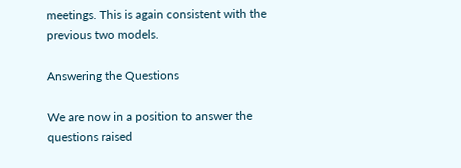meetings. This is again consistent with the previous two models.

Answering the Questions

We are now in a position to answer the questions raised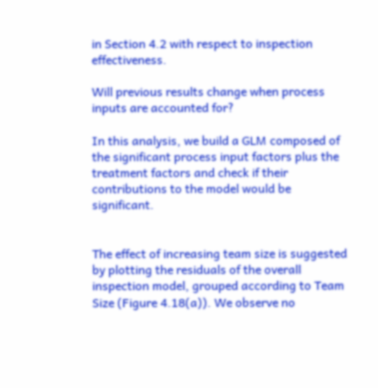in Section 4.2 with respect to inspection effectiveness.

Will previous results change when process inputs are accounted for?

In this analysis, we build a GLM composed of the significant process input factors plus the treatment factors and check if their contributions to the model would be significant.


The effect of increasing team size is suggested by plotting the residuals of the overall inspection model, grouped according to Team Size (Figure 4.18(a)). We observe no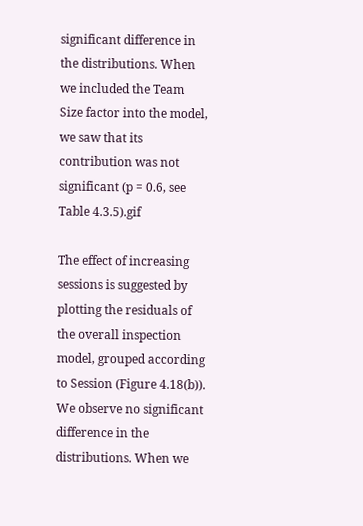significant difference in the distributions. When we included the Team Size factor into the model, we saw that its contribution was not significant (p = 0.6, see Table 4.3.5).gif

The effect of increasing sessions is suggested by plotting the residuals of the overall inspection model, grouped according to Session (Figure 4.18(b)). We observe no significant difference in the distributions. When we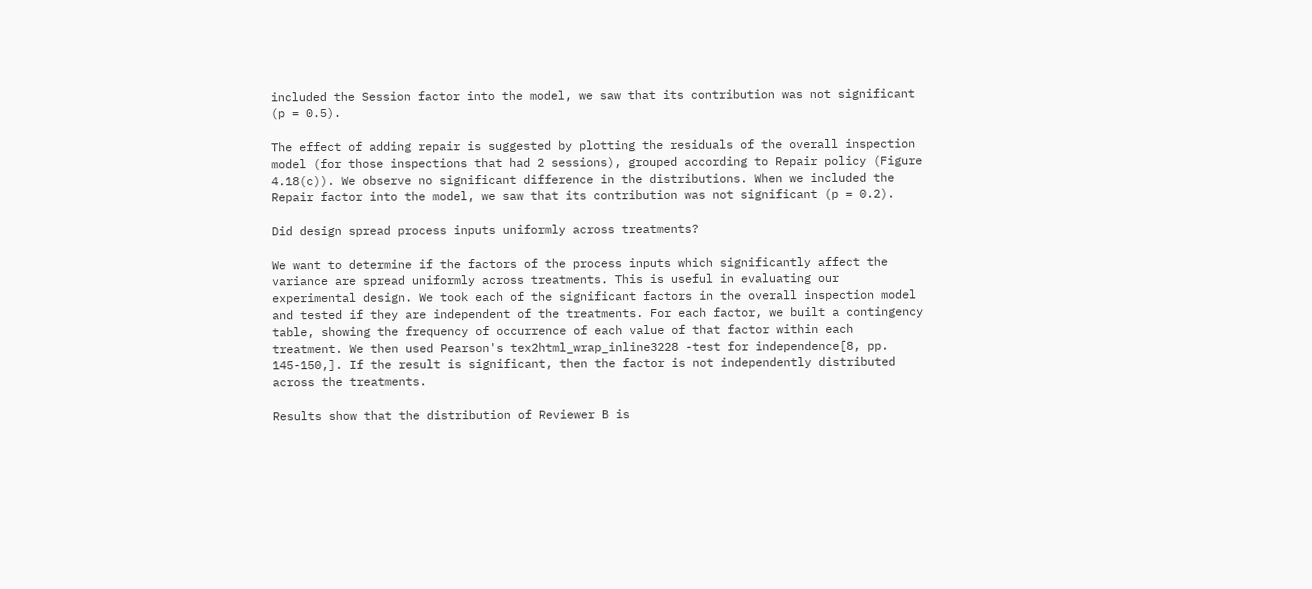included the Session factor into the model, we saw that its contribution was not significant (p = 0.5).

The effect of adding repair is suggested by plotting the residuals of the overall inspection model (for those inspections that had 2 sessions), grouped according to Repair policy (Figure 4.18(c)). We observe no significant difference in the distributions. When we included the Repair factor into the model, we saw that its contribution was not significant (p = 0.2).

Did design spread process inputs uniformly across treatments?

We want to determine if the factors of the process inputs which significantly affect the variance are spread uniformly across treatments. This is useful in evaluating our experimental design. We took each of the significant factors in the overall inspection model and tested if they are independent of the treatments. For each factor, we built a contingency table, showing the frequency of occurrence of each value of that factor within each treatment. We then used Pearson's tex2html_wrap_inline3228 -test for independence[8, pp. 145-150,]. If the result is significant, then the factor is not independently distributed across the treatments.

Results show that the distribution of Reviewer B is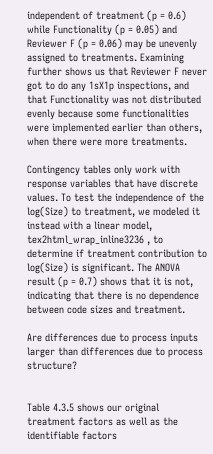independent of treatment (p = 0.6) while Functionality (p = 0.05) and Reviewer F (p = 0.06) may be unevenly assigned to treatments. Examining further shows us that Reviewer F never got to do any 1sX1p inspections, and that Functionality was not distributed evenly because some functionalities were implemented earlier than others, when there were more treatments.

Contingency tables only work with response variables that have discrete values. To test the independence of the log(Size) to treatment, we modeled it instead with a linear model, tex2html_wrap_inline3236 , to determine if treatment contribution to log(Size) is significant. The ANOVA result (p = 0.7) shows that it is not, indicating that there is no dependence between code sizes and treatment.

Are differences due to process inputs larger than differences due to process structure?


Table 4.3.5 shows our original treatment factors as well as the identifiable factors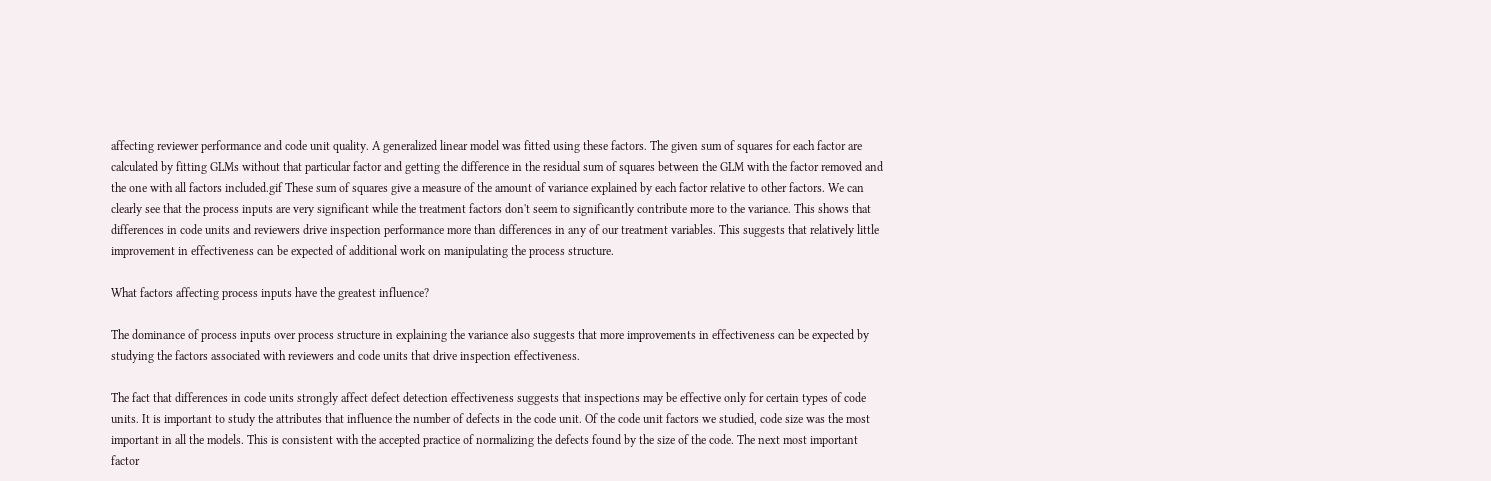affecting reviewer performance and code unit quality. A generalized linear model was fitted using these factors. The given sum of squares for each factor are calculated by fitting GLMs without that particular factor and getting the difference in the residual sum of squares between the GLM with the factor removed and the one with all factors included.gif These sum of squares give a measure of the amount of variance explained by each factor relative to other factors. We can clearly see that the process inputs are very significant while the treatment factors don't seem to significantly contribute more to the variance. This shows that differences in code units and reviewers drive inspection performance more than differences in any of our treatment variables. This suggests that relatively little improvement in effectiveness can be expected of additional work on manipulating the process structure.

What factors affecting process inputs have the greatest influence?

The dominance of process inputs over process structure in explaining the variance also suggests that more improvements in effectiveness can be expected by studying the factors associated with reviewers and code units that drive inspection effectiveness.

The fact that differences in code units strongly affect defect detection effectiveness suggests that inspections may be effective only for certain types of code units. It is important to study the attributes that influence the number of defects in the code unit. Of the code unit factors we studied, code size was the most important in all the models. This is consistent with the accepted practice of normalizing the defects found by the size of the code. The next most important factor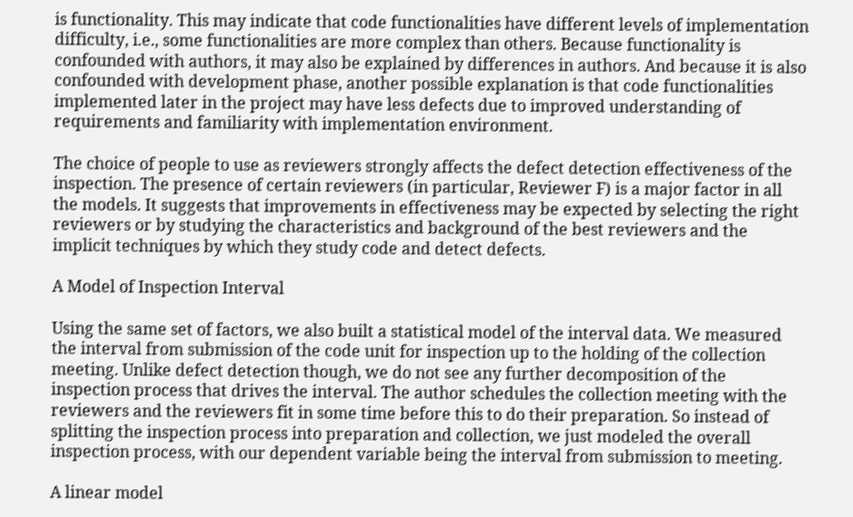is functionality. This may indicate that code functionalities have different levels of implementation difficulty, i.e., some functionalities are more complex than others. Because functionality is confounded with authors, it may also be explained by differences in authors. And because it is also confounded with development phase, another possible explanation is that code functionalities implemented later in the project may have less defects due to improved understanding of requirements and familiarity with implementation environment.

The choice of people to use as reviewers strongly affects the defect detection effectiveness of the inspection. The presence of certain reviewers (in particular, Reviewer F) is a major factor in all the models. It suggests that improvements in effectiveness may be expected by selecting the right reviewers or by studying the characteristics and background of the best reviewers and the implicit techniques by which they study code and detect defects.

A Model of Inspection Interval

Using the same set of factors, we also built a statistical model of the interval data. We measured the interval from submission of the code unit for inspection up to the holding of the collection meeting. Unlike defect detection though, we do not see any further decomposition of the inspection process that drives the interval. The author schedules the collection meeting with the reviewers and the reviewers fit in some time before this to do their preparation. So instead of splitting the inspection process into preparation and collection, we just modeled the overall inspection process, with our dependent variable being the interval from submission to meeting.

A linear model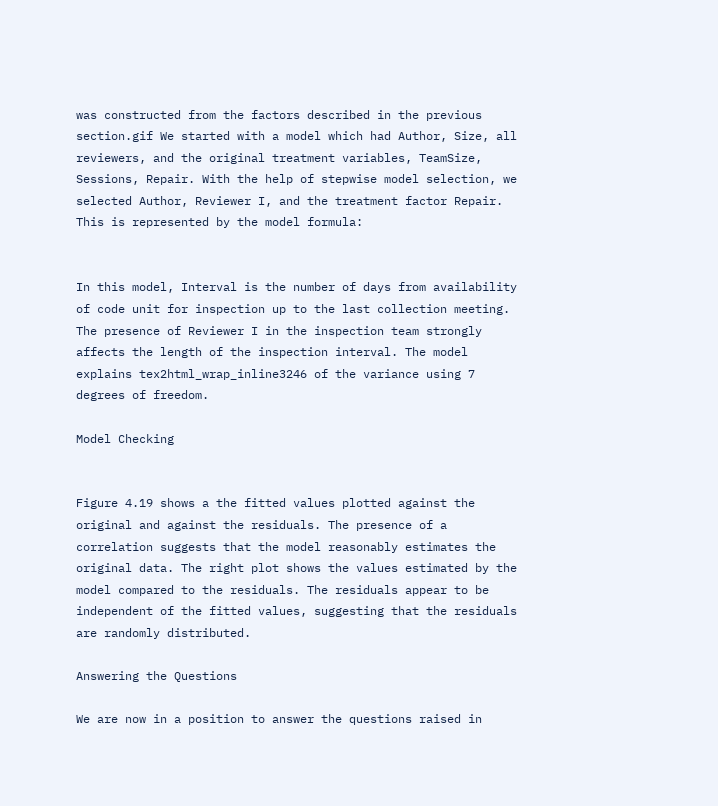was constructed from the factors described in the previous section.gif We started with a model which had Author, Size, all reviewers, and the original treatment variables, TeamSize, Sessions, Repair. With the help of stepwise model selection, we selected Author, Reviewer I, and the treatment factor Repair. This is represented by the model formula:


In this model, Interval is the number of days from availability of code unit for inspection up to the last collection meeting. The presence of Reviewer I in the inspection team strongly affects the length of the inspection interval. The model explains tex2html_wrap_inline3246 of the variance using 7 degrees of freedom.

Model Checking


Figure 4.19 shows a the fitted values plotted against the original and against the residuals. The presence of a correlation suggests that the model reasonably estimates the original data. The right plot shows the values estimated by the model compared to the residuals. The residuals appear to be independent of the fitted values, suggesting that the residuals are randomly distributed.

Answering the Questions

We are now in a position to answer the questions raised in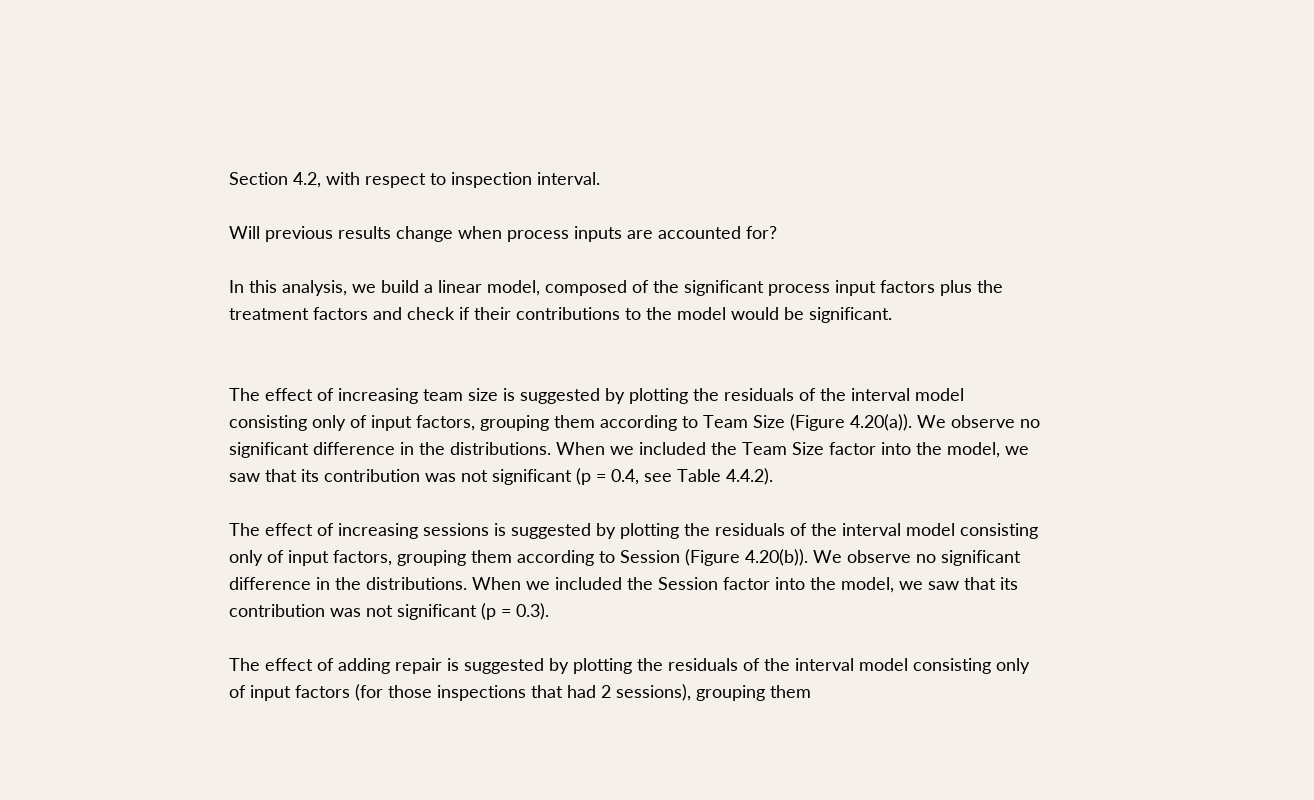Section 4.2, with respect to inspection interval.

Will previous results change when process inputs are accounted for?

In this analysis, we build a linear model, composed of the significant process input factors plus the treatment factors and check if their contributions to the model would be significant.


The effect of increasing team size is suggested by plotting the residuals of the interval model consisting only of input factors, grouping them according to Team Size (Figure 4.20(a)). We observe no significant difference in the distributions. When we included the Team Size factor into the model, we saw that its contribution was not significant (p = 0.4, see Table 4.4.2).

The effect of increasing sessions is suggested by plotting the residuals of the interval model consisting only of input factors, grouping them according to Session (Figure 4.20(b)). We observe no significant difference in the distributions. When we included the Session factor into the model, we saw that its contribution was not significant (p = 0.3).

The effect of adding repair is suggested by plotting the residuals of the interval model consisting only of input factors (for those inspections that had 2 sessions), grouping them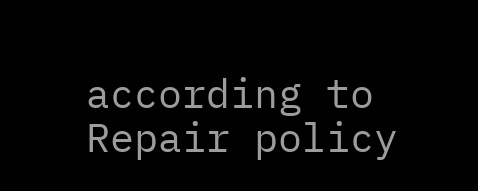according to Repair policy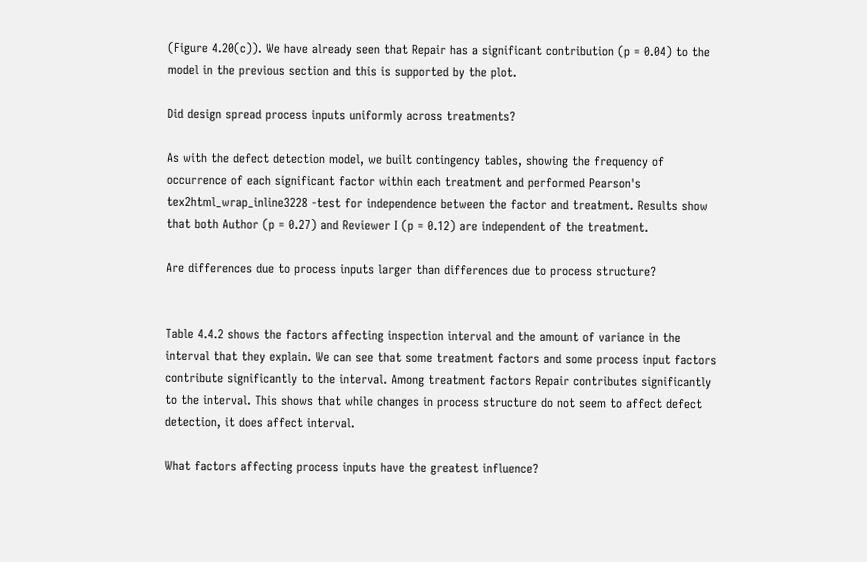(Figure 4.20(c)). We have already seen that Repair has a significant contribution (p = 0.04) to the model in the previous section and this is supported by the plot.

Did design spread process inputs uniformly across treatments?

As with the defect detection model, we built contingency tables, showing the frequency of occurrence of each significant factor within each treatment and performed Pearson's tex2html_wrap_inline3228 -test for independence between the factor and treatment. Results show that both Author (p = 0.27) and Reviewer I (p = 0.12) are independent of the treatment.

Are differences due to process inputs larger than differences due to process structure?


Table 4.4.2 shows the factors affecting inspection interval and the amount of variance in the interval that they explain. We can see that some treatment factors and some process input factors contribute significantly to the interval. Among treatment factors Repair contributes significantly to the interval. This shows that while changes in process structure do not seem to affect defect detection, it does affect interval.

What factors affecting process inputs have the greatest influence?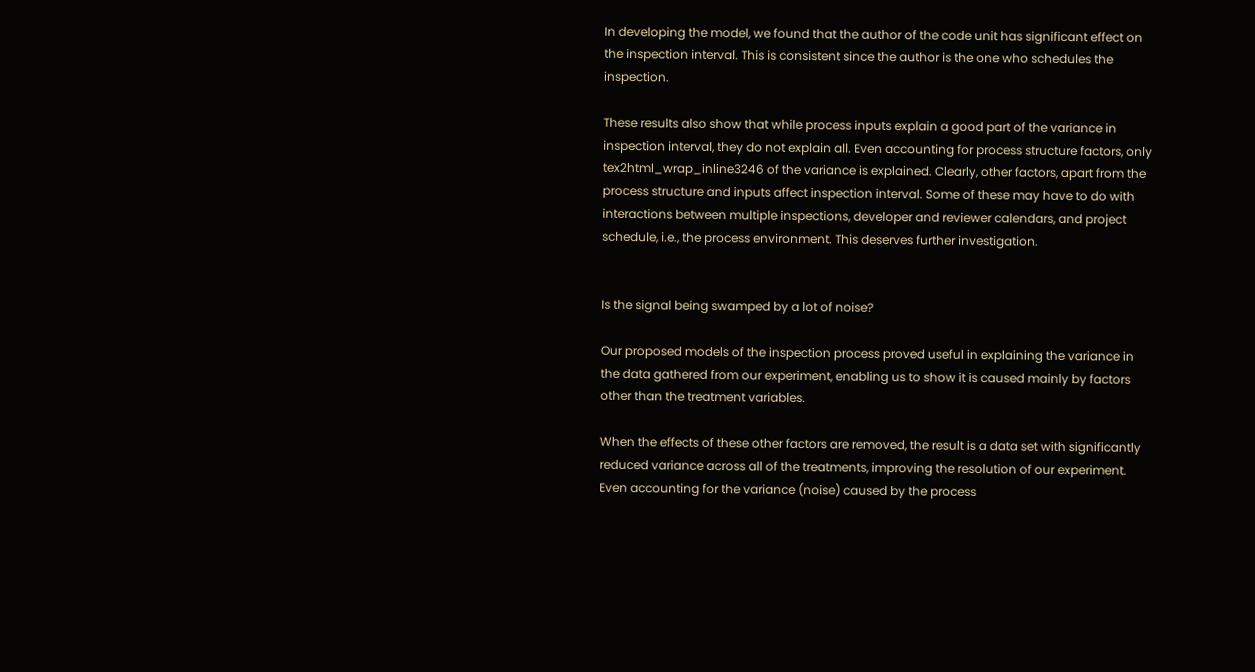In developing the model, we found that the author of the code unit has significant effect on the inspection interval. This is consistent since the author is the one who schedules the inspection.

These results also show that while process inputs explain a good part of the variance in inspection interval, they do not explain all. Even accounting for process structure factors, only tex2html_wrap_inline3246 of the variance is explained. Clearly, other factors, apart from the process structure and inputs affect inspection interval. Some of these may have to do with interactions between multiple inspections, developer and reviewer calendars, and project schedule, i.e., the process environment. This deserves further investigation.


Is the signal being swamped by a lot of noise?

Our proposed models of the inspection process proved useful in explaining the variance in the data gathered from our experiment, enabling us to show it is caused mainly by factors other than the treatment variables.

When the effects of these other factors are removed, the result is a data set with significantly reduced variance across all of the treatments, improving the resolution of our experiment. Even accounting for the variance (noise) caused by the process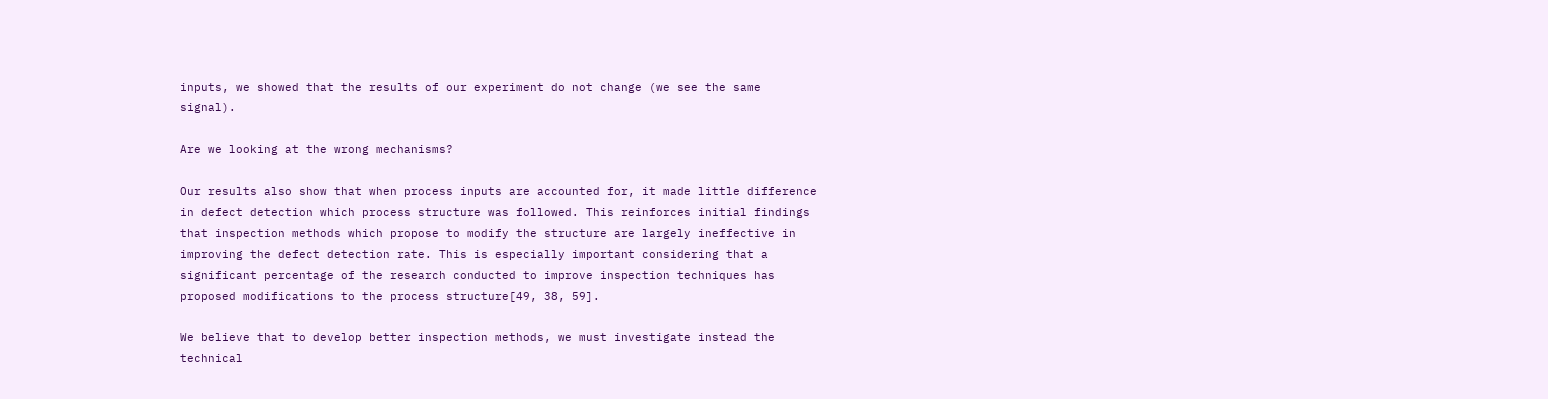inputs, we showed that the results of our experiment do not change (we see the same signal).

Are we looking at the wrong mechanisms?

Our results also show that when process inputs are accounted for, it made little difference in defect detection which process structure was followed. This reinforces initial findings that inspection methods which propose to modify the structure are largely ineffective in improving the defect detection rate. This is especially important considering that a significant percentage of the research conducted to improve inspection techniques has proposed modifications to the process structure[49, 38, 59].

We believe that to develop better inspection methods, we must investigate instead the technical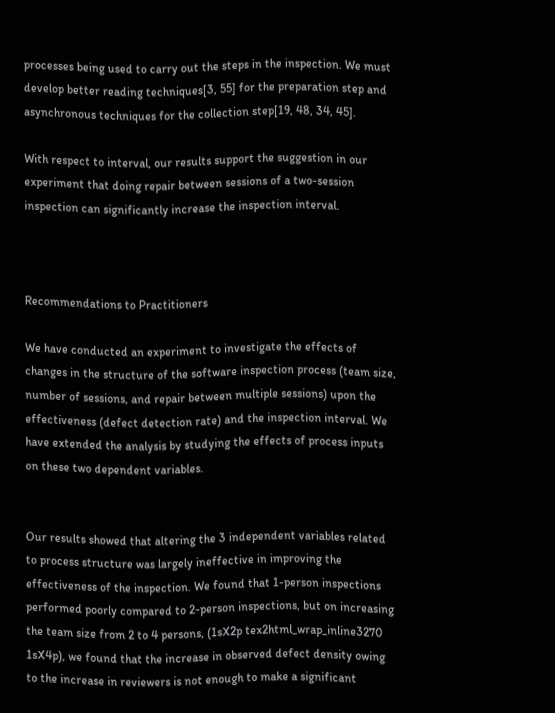processes being used to carry out the steps in the inspection. We must develop better reading techniques[3, 55] for the preparation step and asynchronous techniques for the collection step[19, 48, 34, 45].

With respect to interval, our results support the suggestion in our experiment that doing repair between sessions of a two-session inspection can significantly increase the inspection interval.



Recommendations to Practitioners

We have conducted an experiment to investigate the effects of changes in the structure of the software inspection process (team size, number of sessions, and repair between multiple sessions) upon the effectiveness (defect detection rate) and the inspection interval. We have extended the analysis by studying the effects of process inputs on these two dependent variables.


Our results showed that altering the 3 independent variables related to process structure was largely ineffective in improving the effectiveness of the inspection. We found that 1-person inspections performed poorly compared to 2-person inspections, but on increasing the team size from 2 to 4 persons, (1sX2p tex2html_wrap_inline3270 1sX4p), we found that the increase in observed defect density owing to the increase in reviewers is not enough to make a significant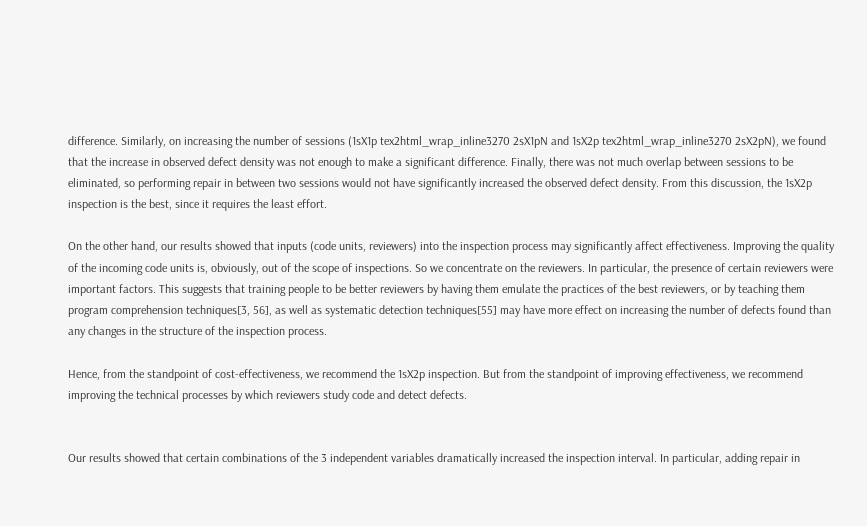difference. Similarly, on increasing the number of sessions (1sX1p tex2html_wrap_inline3270 2sX1pN and 1sX2p tex2html_wrap_inline3270 2sX2pN), we found that the increase in observed defect density was not enough to make a significant difference. Finally, there was not much overlap between sessions to be eliminated, so performing repair in between two sessions would not have significantly increased the observed defect density. From this discussion, the 1sX2p inspection is the best, since it requires the least effort.

On the other hand, our results showed that inputs (code units, reviewers) into the inspection process may significantly affect effectiveness. Improving the quality of the incoming code units is, obviously, out of the scope of inspections. So we concentrate on the reviewers. In particular, the presence of certain reviewers were important factors. This suggests that training people to be better reviewers by having them emulate the practices of the best reviewers, or by teaching them program comprehension techniques[3, 56], as well as systematic detection techniques[55] may have more effect on increasing the number of defects found than any changes in the structure of the inspection process.

Hence, from the standpoint of cost-effectiveness, we recommend the 1sX2p inspection. But from the standpoint of improving effectiveness, we recommend improving the technical processes by which reviewers study code and detect defects.


Our results showed that certain combinations of the 3 independent variables dramatically increased the inspection interval. In particular, adding repair in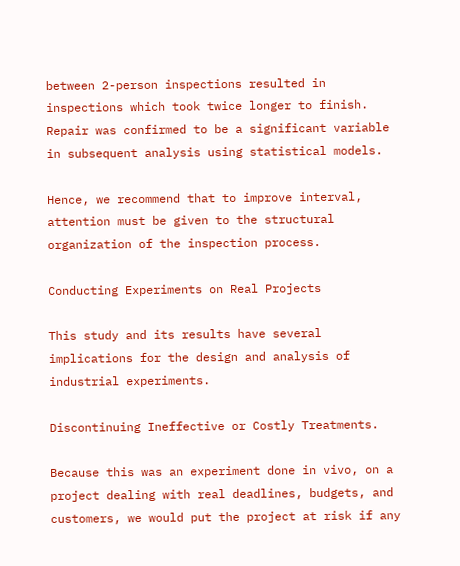between 2-person inspections resulted in inspections which took twice longer to finish. Repair was confirmed to be a significant variable in subsequent analysis using statistical models.

Hence, we recommend that to improve interval, attention must be given to the structural organization of the inspection process.

Conducting Experiments on Real Projects

This study and its results have several implications for the design and analysis of industrial experiments.

Discontinuing Ineffective or Costly Treatments.

Because this was an experiment done in vivo, on a project dealing with real deadlines, budgets, and customers, we would put the project at risk if any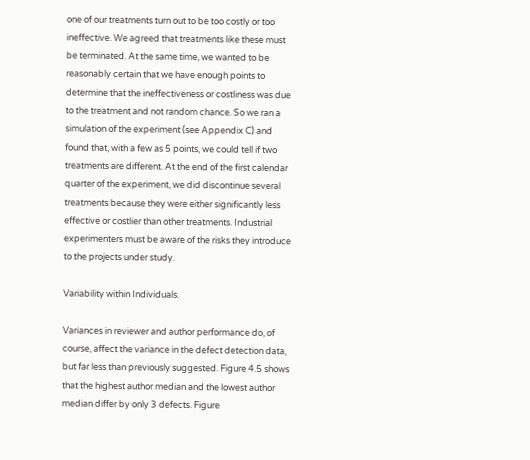one of our treatments turn out to be too costly or too ineffective. We agreed that treatments like these must be terminated. At the same time, we wanted to be reasonably certain that we have enough points to determine that the ineffectiveness or costliness was due to the treatment and not random chance. So we ran a simulation of the experiment (see Appendix C) and found that, with a few as 5 points, we could tell if two treatments are different. At the end of the first calendar quarter of the experiment, we did discontinue several treatments because they were either significantly less effective or costlier than other treatments. Industrial experimenters must be aware of the risks they introduce to the projects under study.

Variability within Individuals.

Variances in reviewer and author performance do, of course, affect the variance in the defect detection data, but far less than previously suggested. Figure 4.5 shows that the highest author median and the lowest author median differ by only 3 defects. Figure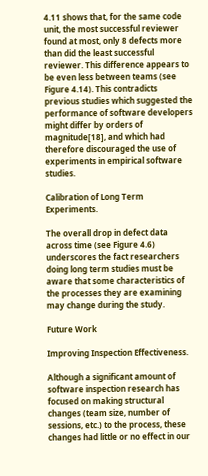4.11 shows that, for the same code unit, the most successful reviewer found at most, only 8 defects more than did the least successful reviewer. This difference appears to be even less between teams (see Figure 4.14). This contradicts previous studies which suggested the performance of software developers might differ by orders of magnitude[18], and which had therefore discouraged the use of experiments in empirical software studies.

Calibration of Long Term Experiments.

The overall drop in defect data across time (see Figure 4.6) underscores the fact researchers doing long term studies must be aware that some characteristics of the processes they are examining may change during the study.

Future Work

Improving Inspection Effectiveness.

Although a significant amount of software inspection research has focused on making structural changes (team size, number of sessions, etc.) to the process, these changes had little or no effect in our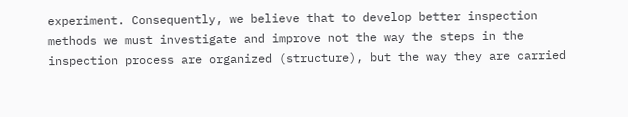experiment. Consequently, we believe that to develop better inspection methods we must investigate and improve not the way the steps in the inspection process are organized (structure), but the way they are carried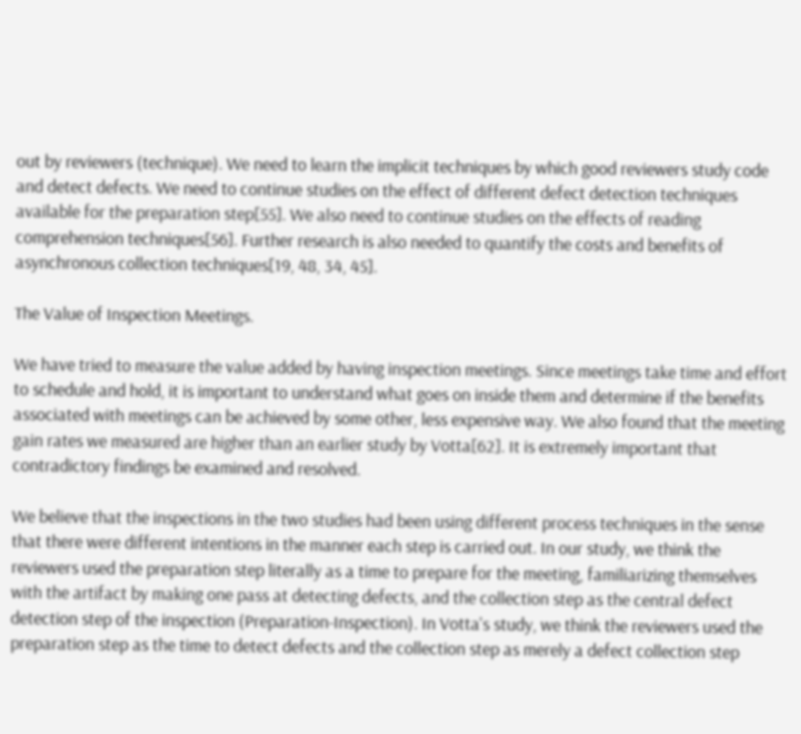out by reviewers (technique). We need to learn the implicit techniques by which good reviewers study code and detect defects. We need to continue studies on the effect of different defect detection techniques available for the preparation step[55]. We also need to continue studies on the effects of reading comprehension techniques[56]. Further research is also needed to quantify the costs and benefits of asynchronous collection techniques[19, 48, 34, 45].

The Value of Inspection Meetings.

We have tried to measure the value added by having inspection meetings. Since meetings take time and effort to schedule and hold, it is important to understand what goes on inside them and determine if the benefits associated with meetings can be achieved by some other, less expensive way. We also found that the meeting gain rates we measured are higher than an earlier study by Votta[62]. It is extremely important that contradictory findings be examined and resolved.

We believe that the inspections in the two studies had been using different process techniques in the sense that there were different intentions in the manner each step is carried out. In our study, we think the reviewers used the preparation step literally as a time to prepare for the meeting, familiarizing themselves with the artifact by making one pass at detecting defects, and the collection step as the central defect detection step of the inspection (Preparation-Inspection). In Votta's study, we think the reviewers used the preparation step as the time to detect defects and the collection step as merely a defect collection step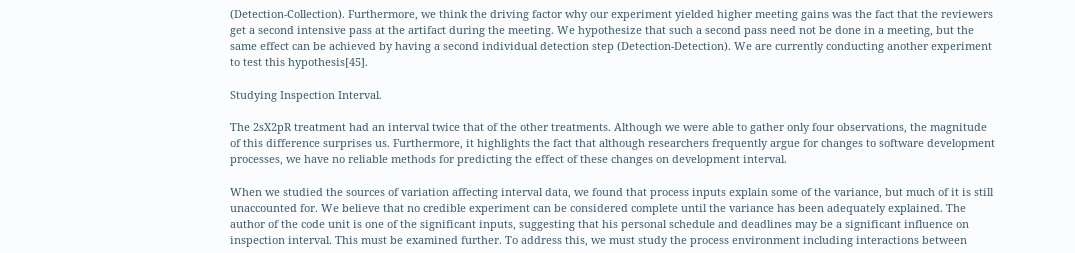(Detection-Collection). Furthermore, we think the driving factor why our experiment yielded higher meeting gains was the fact that the reviewers get a second intensive pass at the artifact during the meeting. We hypothesize that such a second pass need not be done in a meeting, but the same effect can be achieved by having a second individual detection step (Detection-Detection). We are currently conducting another experiment to test this hypothesis[45].

Studying Inspection Interval.

The 2sX2pR treatment had an interval twice that of the other treatments. Although we were able to gather only four observations, the magnitude of this difference surprises us. Furthermore, it highlights the fact that although researchers frequently argue for changes to software development processes, we have no reliable methods for predicting the effect of these changes on development interval.

When we studied the sources of variation affecting interval data, we found that process inputs explain some of the variance, but much of it is still unaccounted for. We believe that no credible experiment can be considered complete until the variance has been adequately explained. The author of the code unit is one of the significant inputs, suggesting that his personal schedule and deadlines may be a significant influence on inspection interval. This must be examined further. To address this, we must study the process environment including interactions between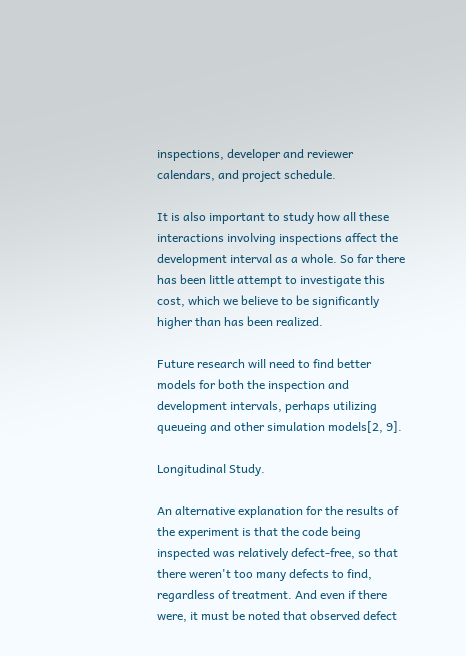inspections, developer and reviewer calendars, and project schedule.

It is also important to study how all these interactions involving inspections affect the development interval as a whole. So far there has been little attempt to investigate this cost, which we believe to be significantly higher than has been realized.

Future research will need to find better models for both the inspection and development intervals, perhaps utilizing queueing and other simulation models[2, 9].

Longitudinal Study.

An alternative explanation for the results of the experiment is that the code being inspected was relatively defect-free, so that there weren't too many defects to find, regardless of treatment. And even if there were, it must be noted that observed defect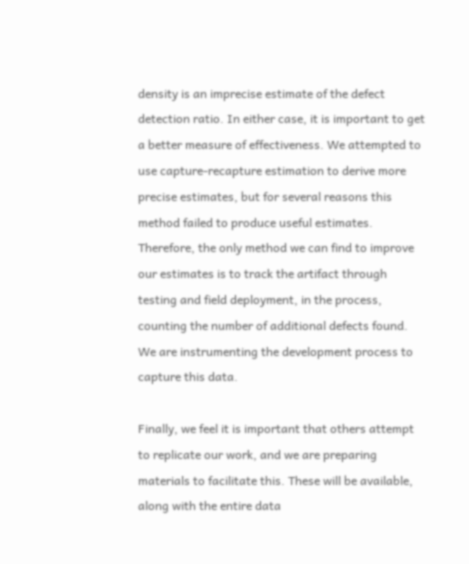density is an imprecise estimate of the defect detection ratio. In either case, it is important to get a better measure of effectiveness. We attempted to use capture-recapture estimation to derive more precise estimates, but for several reasons this method failed to produce useful estimates. Therefore, the only method we can find to improve our estimates is to track the artifact through testing and field deployment, in the process, counting the number of additional defects found. We are instrumenting the development process to capture this data.

Finally, we feel it is important that others attempt to replicate our work, and we are preparing materials to facilitate this. These will be available, along with the entire data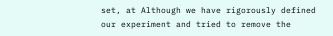set, at Although we have rigorously defined our experiment and tried to remove the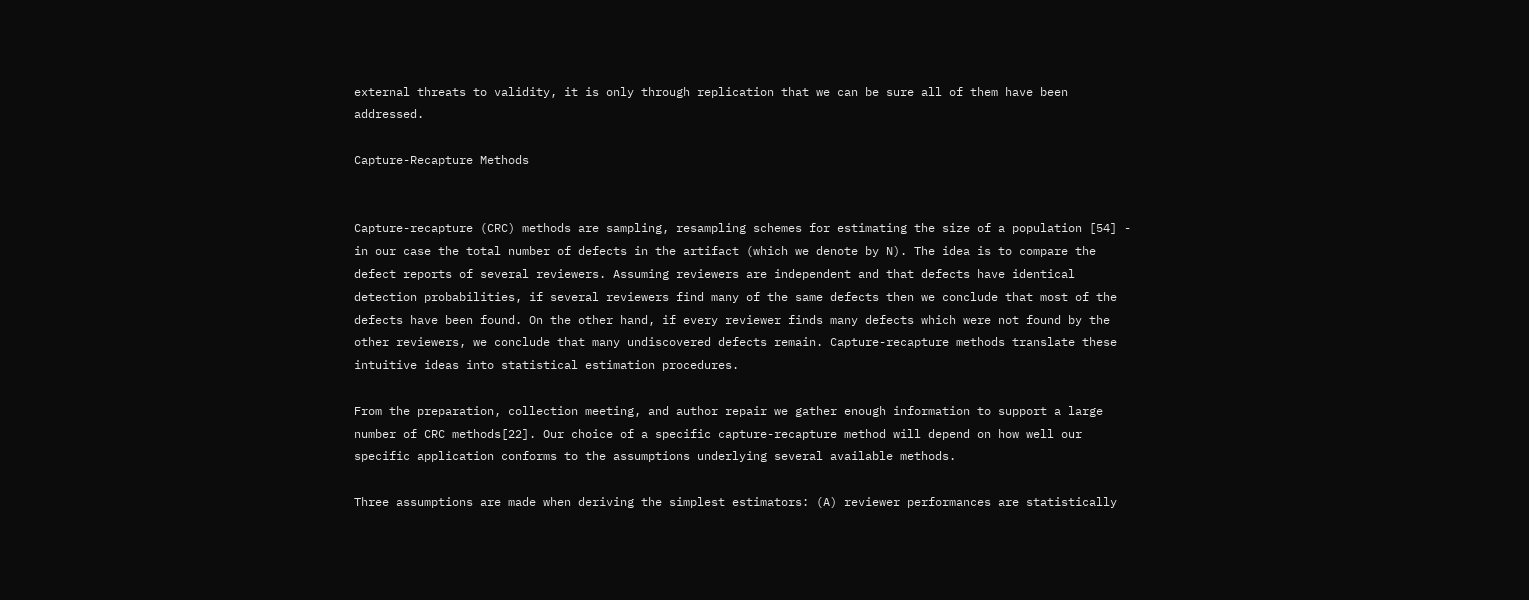external threats to validity, it is only through replication that we can be sure all of them have been addressed.

Capture-Recapture Methods


Capture-recapture (CRC) methods are sampling, resampling schemes for estimating the size of a population [54] - in our case the total number of defects in the artifact (which we denote by N). The idea is to compare the defect reports of several reviewers. Assuming reviewers are independent and that defects have identical detection probabilities, if several reviewers find many of the same defects then we conclude that most of the defects have been found. On the other hand, if every reviewer finds many defects which were not found by the other reviewers, we conclude that many undiscovered defects remain. Capture-recapture methods translate these intuitive ideas into statistical estimation procedures.

From the preparation, collection meeting, and author repair we gather enough information to support a large number of CRC methods[22]. Our choice of a specific capture-recapture method will depend on how well our specific application conforms to the assumptions underlying several available methods.

Three assumptions are made when deriving the simplest estimators: (A) reviewer performances are statistically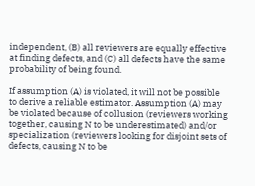independent, (B) all reviewers are equally effective at finding defects, and (C) all defects have the same probability of being found.

If assumption (A) is violated, it will not be possible to derive a reliable estimator. Assumption (A) may be violated because of collusion (reviewers working together, causing N to be underestimated) and/or specialization (reviewers looking for disjoint sets of defects, causing N to be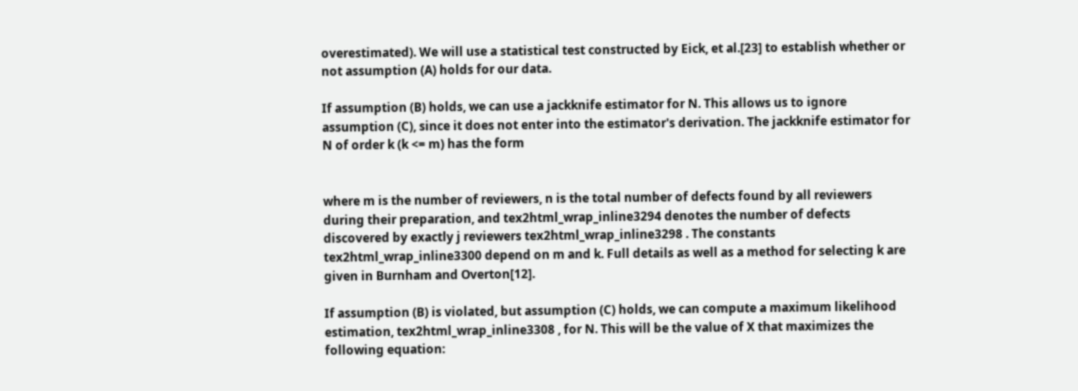overestimated). We will use a statistical test constructed by Eick, et al.[23] to establish whether or not assumption (A) holds for our data.

If assumption (B) holds, we can use a jackknife estimator for N. This allows us to ignore assumption (C), since it does not enter into the estimator's derivation. The jackknife estimator for N of order k (k <= m) has the form


where m is the number of reviewers, n is the total number of defects found by all reviewers during their preparation, and tex2html_wrap_inline3294 denotes the number of defects discovered by exactly j reviewers tex2html_wrap_inline3298 . The constants tex2html_wrap_inline3300 depend on m and k. Full details as well as a method for selecting k are given in Burnham and Overton[12].

If assumption (B) is violated, but assumption (C) holds, we can compute a maximum likelihood estimation, tex2html_wrap_inline3308 , for N. This will be the value of X that maximizes the following equation: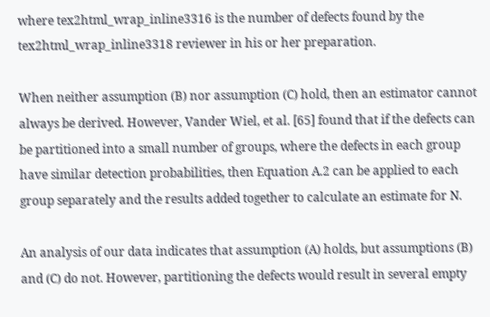where tex2html_wrap_inline3316 is the number of defects found by the tex2html_wrap_inline3318 reviewer in his or her preparation.

When neither assumption (B) nor assumption (C) hold, then an estimator cannot always be derived. However, Vander Wiel, et al. [65] found that if the defects can be partitioned into a small number of groups, where the defects in each group have similar detection probabilities, then Equation A.2 can be applied to each group separately and the results added together to calculate an estimate for N.

An analysis of our data indicates that assumption (A) holds, but assumptions (B) and (C) do not. However, partitioning the defects would result in several empty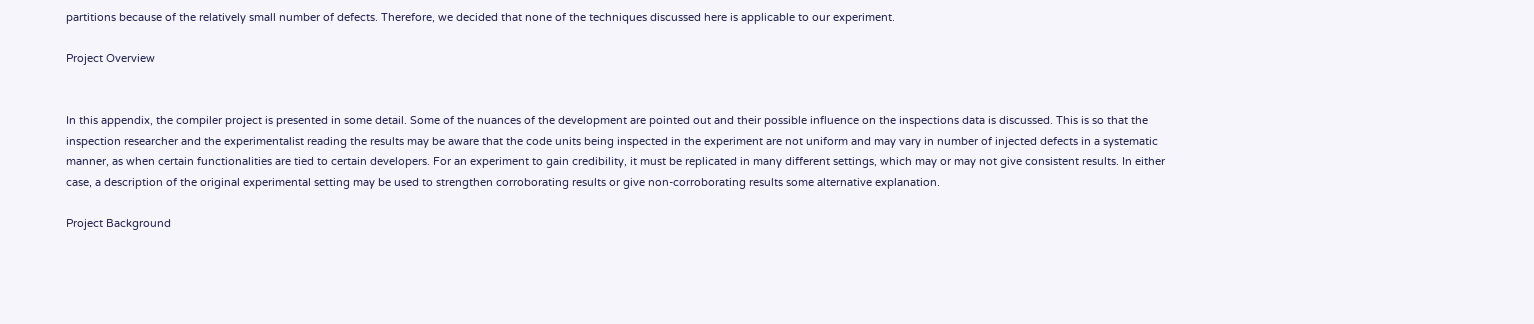partitions because of the relatively small number of defects. Therefore, we decided that none of the techniques discussed here is applicable to our experiment.

Project Overview


In this appendix, the compiler project is presented in some detail. Some of the nuances of the development are pointed out and their possible influence on the inspections data is discussed. This is so that the inspection researcher and the experimentalist reading the results may be aware that the code units being inspected in the experiment are not uniform and may vary in number of injected defects in a systematic manner, as when certain functionalities are tied to certain developers. For an experiment to gain credibility, it must be replicated in many different settings, which may or may not give consistent results. In either case, a description of the original experimental setting may be used to strengthen corroborating results or give non-corroborating results some alternative explanation.

Project Background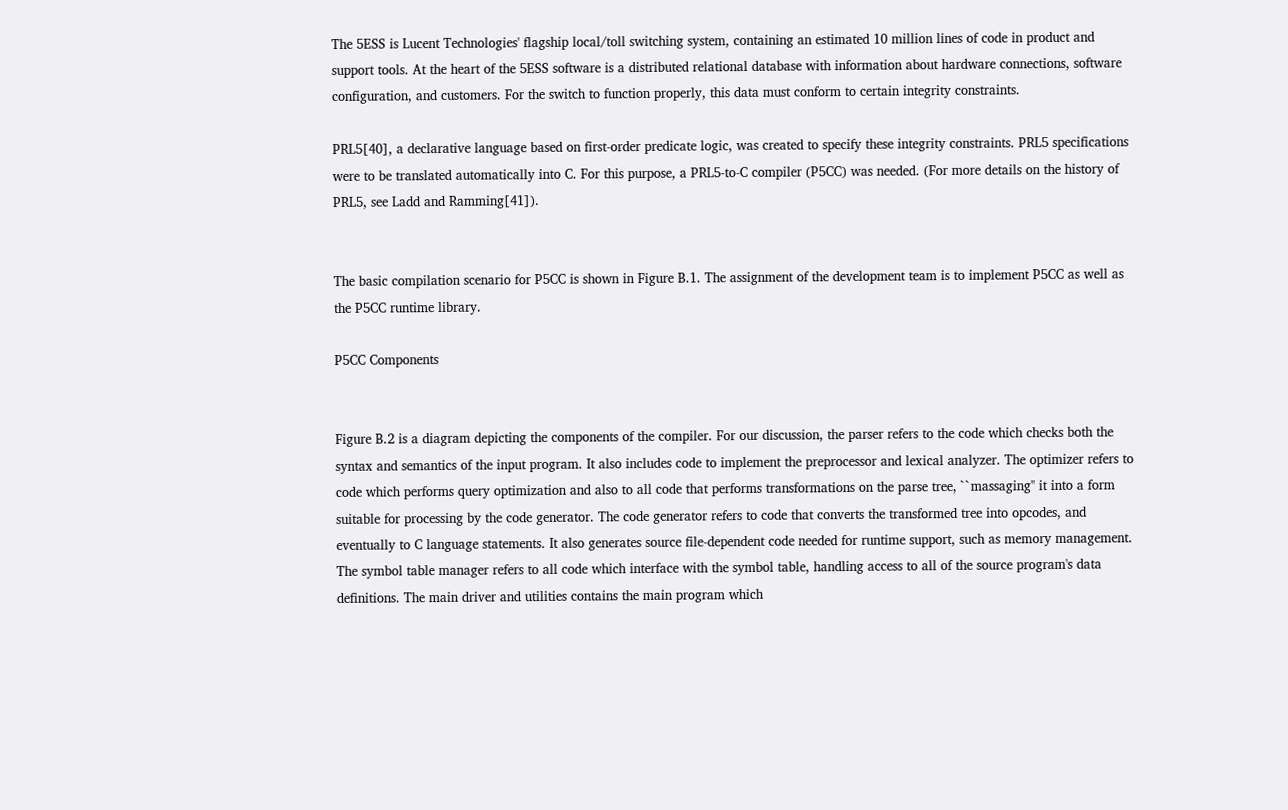The 5ESS is Lucent Technologies' flagship local/toll switching system, containing an estimated 10 million lines of code in product and support tools. At the heart of the 5ESS software is a distributed relational database with information about hardware connections, software configuration, and customers. For the switch to function properly, this data must conform to certain integrity constraints.

PRL5[40], a declarative language based on first-order predicate logic, was created to specify these integrity constraints. PRL5 specifications were to be translated automatically into C. For this purpose, a PRL5-to-C compiler (P5CC) was needed. (For more details on the history of PRL5, see Ladd and Ramming[41]).


The basic compilation scenario for P5CC is shown in Figure B.1. The assignment of the development team is to implement P5CC as well as the P5CC runtime library.

P5CC Components


Figure B.2 is a diagram depicting the components of the compiler. For our discussion, the parser refers to the code which checks both the syntax and semantics of the input program. It also includes code to implement the preprocessor and lexical analyzer. The optimizer refers to code which performs query optimization and also to all code that performs transformations on the parse tree, ``massaging'' it into a form suitable for processing by the code generator. The code generator refers to code that converts the transformed tree into opcodes, and eventually to C language statements. It also generates source file-dependent code needed for runtime support, such as memory management. The symbol table manager refers to all code which interface with the symbol table, handling access to all of the source program's data definitions. The main driver and utilities contains the main program which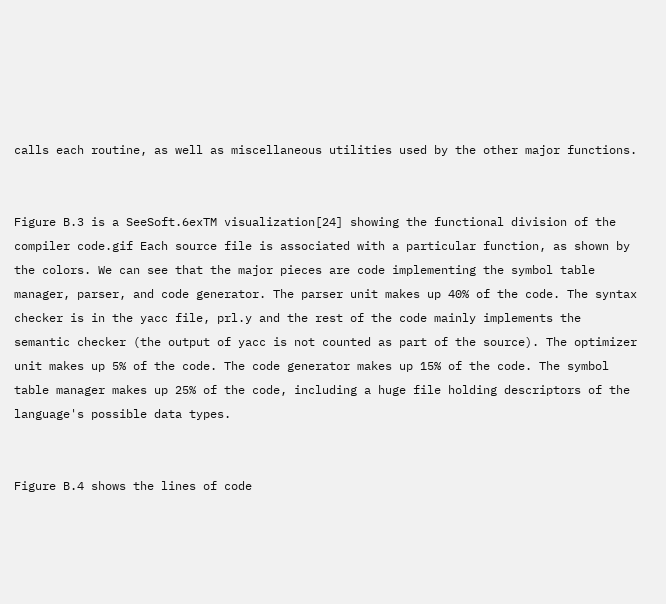calls each routine, as well as miscellaneous utilities used by the other major functions.


Figure B.3 is a SeeSoft.6exTM visualization[24] showing the functional division of the compiler code.gif Each source file is associated with a particular function, as shown by the colors. We can see that the major pieces are code implementing the symbol table manager, parser, and code generator. The parser unit makes up 40% of the code. The syntax checker is in the yacc file, prl.y and the rest of the code mainly implements the semantic checker (the output of yacc is not counted as part of the source). The optimizer unit makes up 5% of the code. The code generator makes up 15% of the code. The symbol table manager makes up 25% of the code, including a huge file holding descriptors of the language's possible data types.


Figure B.4 shows the lines of code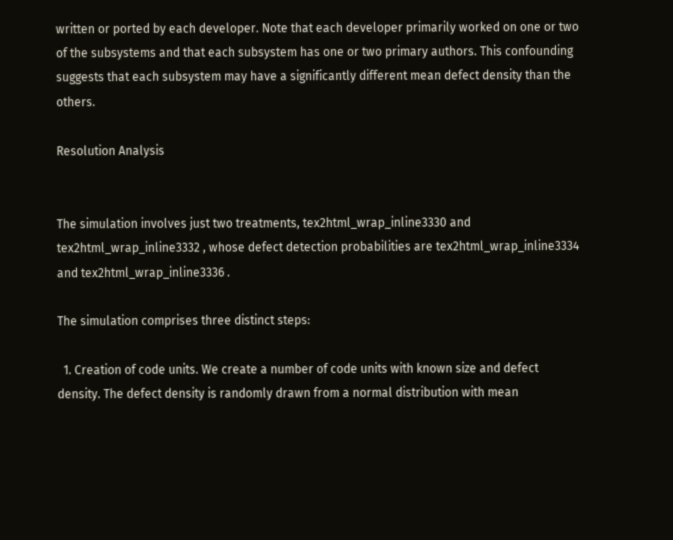written or ported by each developer. Note that each developer primarily worked on one or two of the subsystems and that each subsystem has one or two primary authors. This confounding suggests that each subsystem may have a significantly different mean defect density than the others.

Resolution Analysis


The simulation involves just two treatments, tex2html_wrap_inline3330 and tex2html_wrap_inline3332 , whose defect detection probabilities are tex2html_wrap_inline3334 and tex2html_wrap_inline3336 .

The simulation comprises three distinct steps:

  1. Creation of code units. We create a number of code units with known size and defect density. The defect density is randomly drawn from a normal distribution with mean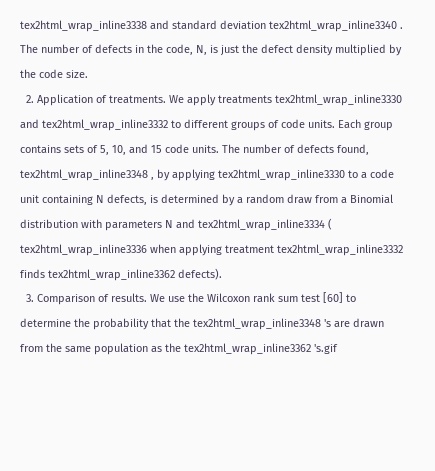tex2html_wrap_inline3338 and standard deviation tex2html_wrap_inline3340 . The number of defects in the code, N, is just the defect density multiplied by the code size.
  2. Application of treatments. We apply treatments tex2html_wrap_inline3330 and tex2html_wrap_inline3332 to different groups of code units. Each group contains sets of 5, 10, and 15 code units. The number of defects found, tex2html_wrap_inline3348 , by applying tex2html_wrap_inline3330 to a code unit containing N defects, is determined by a random draw from a Binomial distribution with parameters N and tex2html_wrap_inline3334 ( tex2html_wrap_inline3336 when applying treatment tex2html_wrap_inline3332 finds tex2html_wrap_inline3362 defects).
  3. Comparison of results. We use the Wilcoxon rank sum test [60] to determine the probability that the tex2html_wrap_inline3348 's are drawn from the same population as the tex2html_wrap_inline3362 's.gif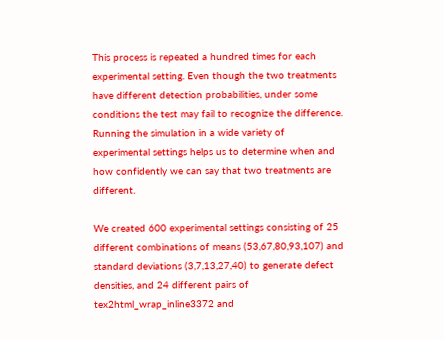This process is repeated a hundred times for each experimental setting. Even though the two treatments have different detection probabilities, under some conditions the test may fail to recognize the difference. Running the simulation in a wide variety of experimental settings helps us to determine when and how confidently we can say that two treatments are different.

We created 600 experimental settings consisting of 25 different combinations of means (53,67,80,93,107) and standard deviations (3,7,13,27,40) to generate defect densities, and 24 different pairs of tex2html_wrap_inline3372 and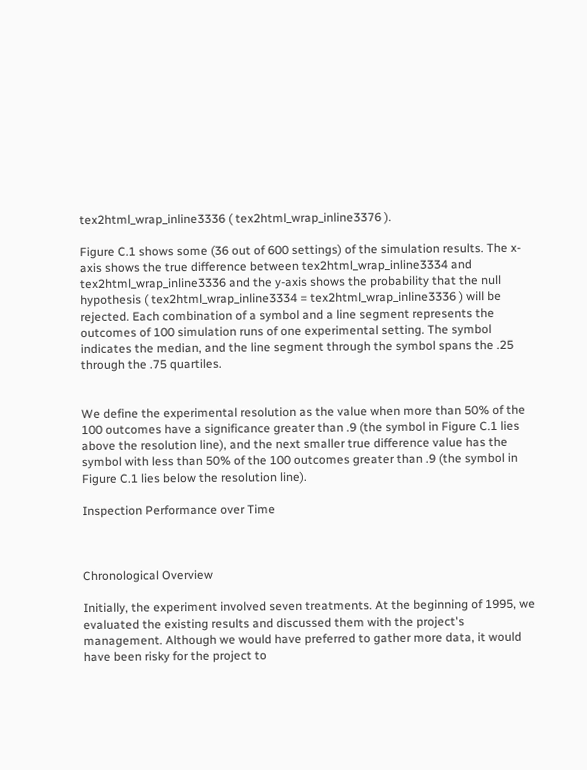tex2html_wrap_inline3336 ( tex2html_wrap_inline3376 ).

Figure C.1 shows some (36 out of 600 settings) of the simulation results. The x-axis shows the true difference between tex2html_wrap_inline3334 and tex2html_wrap_inline3336 and the y-axis shows the probability that the null hypothesis ( tex2html_wrap_inline3334 = tex2html_wrap_inline3336 ) will be rejected. Each combination of a symbol and a line segment represents the outcomes of 100 simulation runs of one experimental setting. The symbol indicates the median, and the line segment through the symbol spans the .25 through the .75 quartiles.


We define the experimental resolution as the value when more than 50% of the 100 outcomes have a significance greater than .9 (the symbol in Figure C.1 lies above the resolution line), and the next smaller true difference value has the symbol with less than 50% of the 100 outcomes greater than .9 (the symbol in Figure C.1 lies below the resolution line).

Inspection Performance over Time



Chronological Overview

Initially, the experiment involved seven treatments. At the beginning of 1995, we evaluated the existing results and discussed them with the project's management. Although we would have preferred to gather more data, it would have been risky for the project to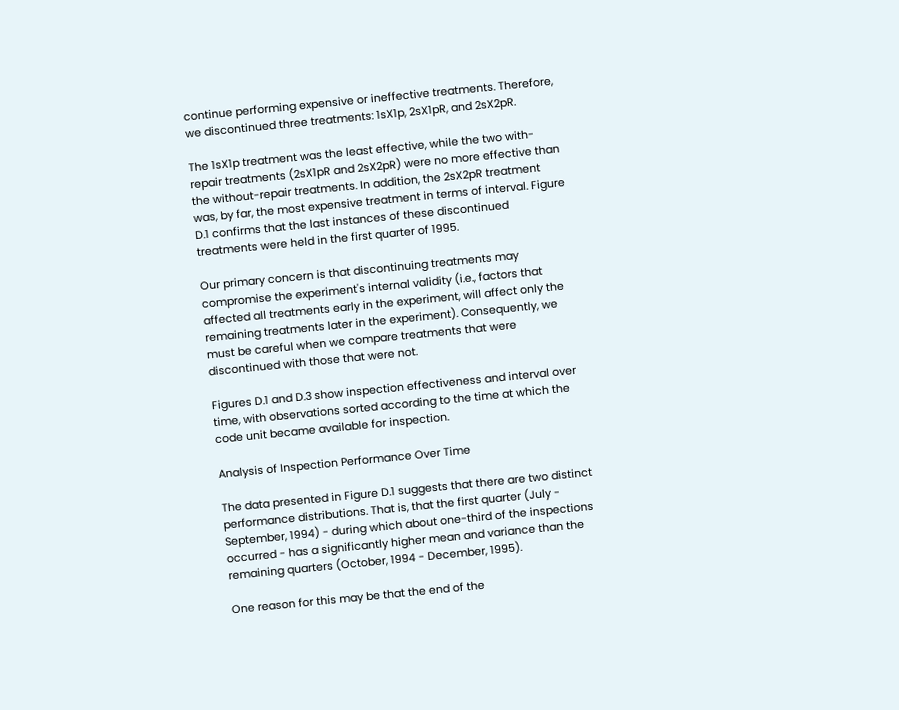continue performing expensive or ineffective treatments. Therefore, we discontinued three treatments: 1sX1p, 2sX1pR, and 2sX2pR.

The 1sX1p treatment was the least effective, while the two with-repair treatments (2sX1pR and 2sX2pR) were no more effective than the without-repair treatments. In addition, the 2sX2pR treatment was, by far, the most expensive treatment in terms of interval. Figure D.1 confirms that the last instances of these discontinued treatments were held in the first quarter of 1995.

Our primary concern is that discontinuing treatments may compromise the experiment's internal validity (i.e., factors that affected all treatments early in the experiment, will affect only the remaining treatments later in the experiment). Consequently, we must be careful when we compare treatments that were discontinued with those that were not.

Figures D.1 and D.3 show inspection effectiveness and interval over time, with observations sorted according to the time at which the code unit became available for inspection.

Analysis of Inspection Performance Over Time

The data presented in Figure D.1 suggests that there are two distinct performance distributions. That is, that the first quarter (July - September, 1994) - during which about one-third of the inspections occurred - has a significantly higher mean and variance than the remaining quarters (October, 1994 - December, 1995).

One reason for this may be that the end of the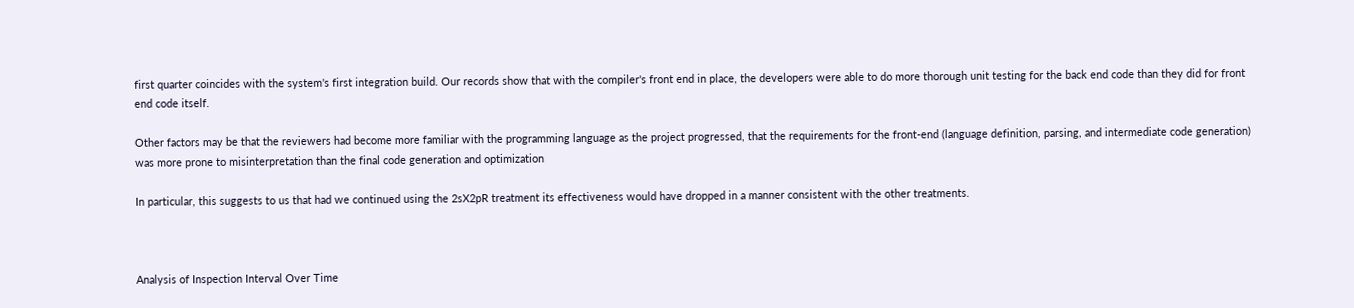first quarter coincides with the system's first integration build. Our records show that with the compiler's front end in place, the developers were able to do more thorough unit testing for the back end code than they did for front end code itself.

Other factors may be that the reviewers had become more familiar with the programming language as the project progressed, that the requirements for the front-end (language definition, parsing, and intermediate code generation) was more prone to misinterpretation than the final code generation and optimization

In particular, this suggests to us that had we continued using the 2sX2pR treatment its effectiveness would have dropped in a manner consistent with the other treatments.



Analysis of Inspection Interval Over Time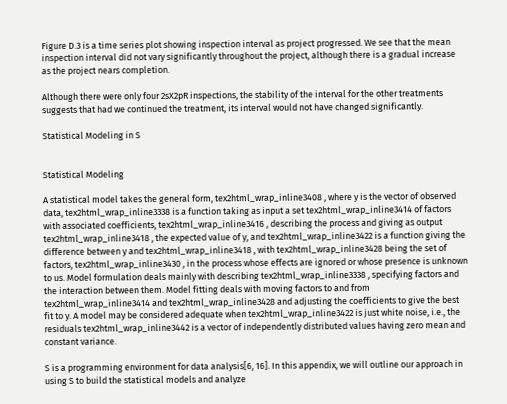Figure D.3 is a time series plot showing inspection interval as project progressed. We see that the mean inspection interval did not vary significantly throughout the project, although there is a gradual increase as the project nears completion.

Although there were only four 2sX2pR inspections, the stability of the interval for the other treatments suggests that had we continued the treatment, its interval would not have changed significantly.

Statistical Modeling in S


Statistical Modeling

A statistical model takes the general form, tex2html_wrap_inline3408 , where y is the vector of observed data, tex2html_wrap_inline3338 is a function taking as input a set tex2html_wrap_inline3414 of factors with associated coefficients, tex2html_wrap_inline3416 , describing the process and giving as output tex2html_wrap_inline3418 , the expected value of y, and tex2html_wrap_inline3422 is a function giving the difference between y and tex2html_wrap_inline3418 , with tex2html_wrap_inline3428 being the set of factors, tex2html_wrap_inline3430 , in the process whose effects are ignored or whose presence is unknown to us. Model formulation deals mainly with describing tex2html_wrap_inline3338 , specifying factors and the interaction between them. Model fitting deals with moving factors to and from tex2html_wrap_inline3414 and tex2html_wrap_inline3428 and adjusting the coefficients to give the best fit to y. A model may be considered adequate when tex2html_wrap_inline3422 is just white noise, i.e., the residuals tex2html_wrap_inline3442 is a vector of independently distributed values having zero mean and constant variance.

S is a programming environment for data analysis[6, 16]. In this appendix, we will outline our approach in using S to build the statistical models and analyze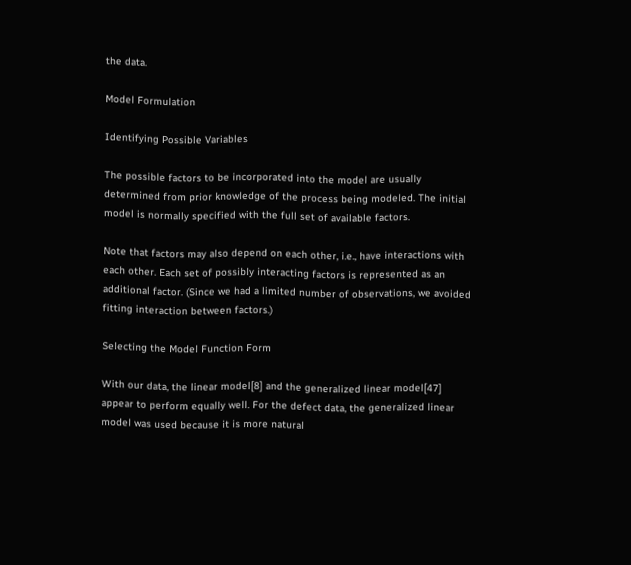the data.

Model Formulation

Identifying Possible Variables

The possible factors to be incorporated into the model are usually determined from prior knowledge of the process being modeled. The initial model is normally specified with the full set of available factors.

Note that factors may also depend on each other, i.e., have interactions with each other. Each set of possibly interacting factors is represented as an additional factor. (Since we had a limited number of observations, we avoided fitting interaction between factors.)

Selecting the Model Function Form

With our data, the linear model[8] and the generalized linear model[47] appear to perform equally well. For the defect data, the generalized linear model was used because it is more natural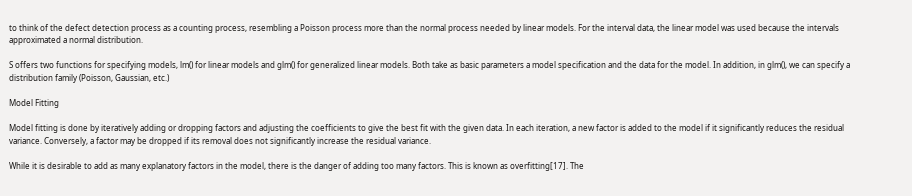to think of the defect detection process as a counting process, resembling a Poisson process more than the normal process needed by linear models. For the interval data, the linear model was used because the intervals approximated a normal distribution.

S offers two functions for specifying models, lm() for linear models and glm() for generalized linear models. Both take as basic parameters a model specification and the data for the model. In addition, in glm(), we can specify a distribution family (Poisson, Gaussian, etc.)

Model Fitting

Model fitting is done by iteratively adding or dropping factors and adjusting the coefficients to give the best fit with the given data. In each iteration, a new factor is added to the model if it significantly reduces the residual variance. Conversely, a factor may be dropped if its removal does not significantly increase the residual variance.

While it is desirable to add as many explanatory factors in the model, there is the danger of adding too many factors. This is known as overfitting[17]. The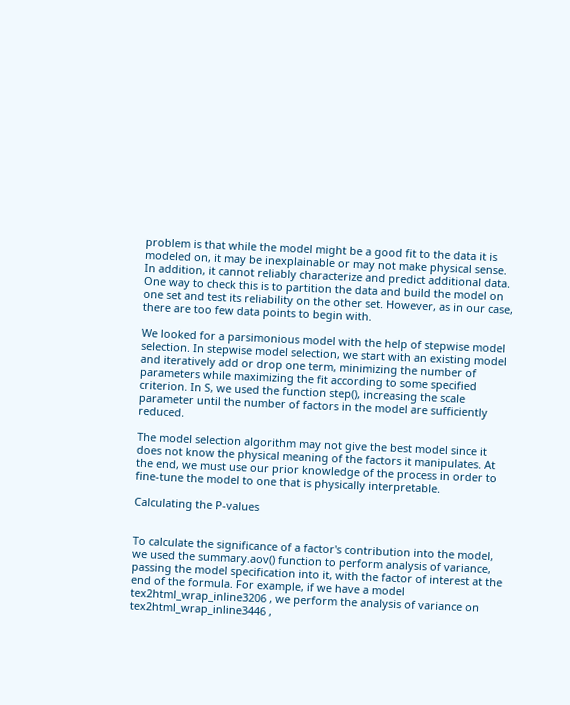problem is that while the model might be a good fit to the data it is modeled on, it may be inexplainable or may not make physical sense. In addition, it cannot reliably characterize and predict additional data. One way to check this is to partition the data and build the model on one set and test its reliability on the other set. However, as in our case, there are too few data points to begin with.

We looked for a parsimonious model with the help of stepwise model selection. In stepwise model selection, we start with an existing model and iteratively add or drop one term, minimizing the number of parameters while maximizing the fit according to some specified criterion. In S, we used the function step(), increasing the scale parameter until the number of factors in the model are sufficiently reduced.

The model selection algorithm may not give the best model since it does not know the physical meaning of the factors it manipulates. At the end, we must use our prior knowledge of the process in order to fine-tune the model to one that is physically interpretable.

Calculating the P-values


To calculate the significance of a factor's contribution into the model, we used the summary.aov() function to perform analysis of variance, passing the model specification into it, with the factor of interest at the end of the formula. For example, if we have a model tex2html_wrap_inline3206 , we perform the analysis of variance on tex2html_wrap_inline3446 ,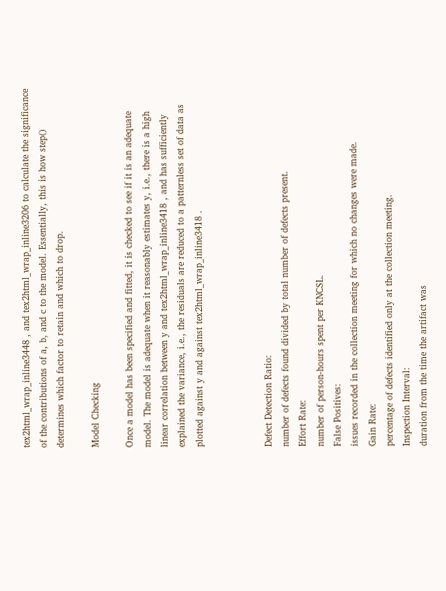tex2html_wrap_inline3448 , and tex2html_wrap_inline3206 to calculate the significance of the contributions of a, b, and c to the model. Essentially, this is how step() determines which factor to retain and which to drop.

Model Checking

Once a model has been specified and fitted, it is checked to see if it is an adequate model. The model is adequate when it reasonably estimates y, i.e., there is a high linear correlation between y and tex2html_wrap_inline3418 , and has sufficiently explained the variance, i.e., the residuals are reduced to a patternless set of data as plotted against y and against tex2html_wrap_inline3418 .



Defect Detection Ratio:
number of defects found divided by total number of defects present.
Effort Rate:
number of person-hours spent per KNCSL.
False Positives:
issues recorded in the collection meeting for which no changes were made.
Gain Rate:
percentage of defects identified only at the collection meeting.
Inspection Interval:
duration from the time the artifact was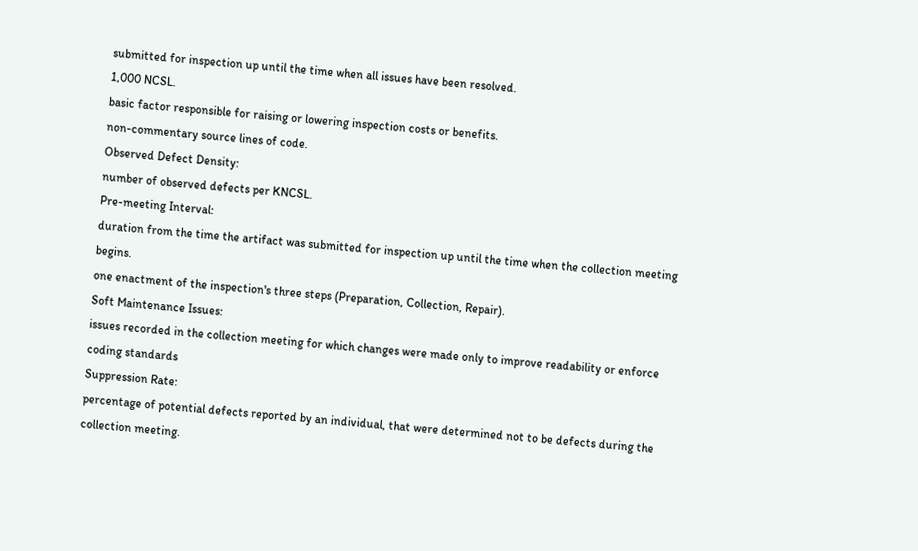submitted for inspection up until the time when all issues have been resolved.
1,000 NCSL.
basic factor responsible for raising or lowering inspection costs or benefits.
non-commentary source lines of code.
Observed Defect Density:
number of observed defects per KNCSL.
Pre-meeting Interval:
duration from the time the artifact was submitted for inspection up until the time when the collection meeting begins.
one enactment of the inspection's three steps (Preparation, Collection, Repair).
Soft Maintenance Issues:
issues recorded in the collection meeting for which changes were made only to improve readability or enforce coding standards
Suppression Rate:
percentage of potential defects reported by an individual, that were determined not to be defects during the collection meeting.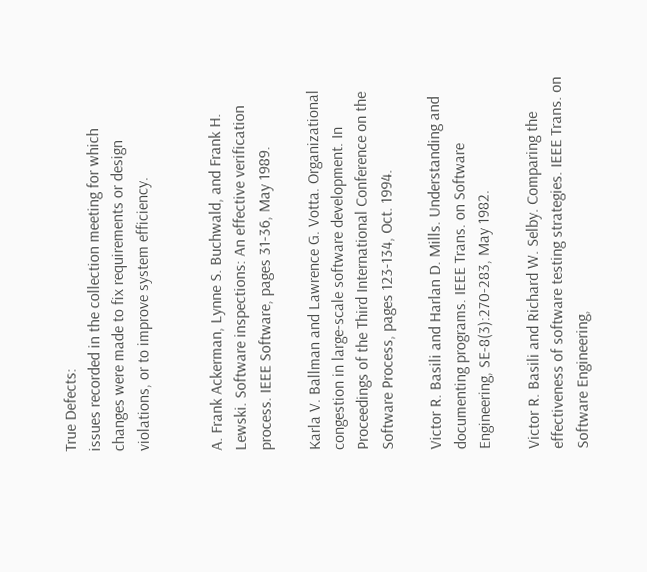True Defects:
issues recorded in the collection meeting for which changes were made to fix requirements or design violations, or to improve system efficiency.


A. Frank Ackerman, Lynne S. Buchwald, and Frank H. Lewski. Software inspections: An effective verification process. IEEE Software, pages 31-36, May 1989.

Karla V. Ballman and Lawrence G. Votta. Organizational congestion in large-scale software development. In Proceedings of the Third International Conference on the Software Process, pages 123-134, Oct. 1994.

Victor R. Basili and Harlan D. Mills. Understanding and documenting programs. IEEE Trans. on Software Engineering, SE-8(3):270-283, May 1982.

Victor R. Basili and Richard W. Selby. Comparing the effectiveness of software testing strategies. IEEE Trans. on Software Engineering,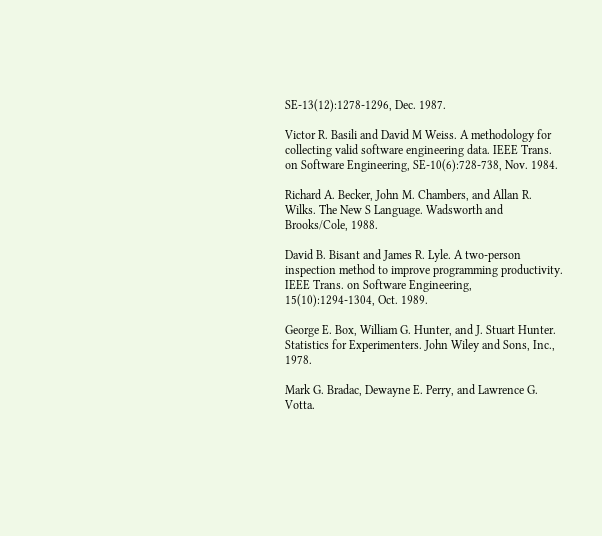SE-13(12):1278-1296, Dec. 1987.

Victor R. Basili and David M Weiss. A methodology for collecting valid software engineering data. IEEE Trans. on Software Engineering, SE-10(6):728-738, Nov. 1984.

Richard A. Becker, John M. Chambers, and Allan R. Wilks. The New S Language. Wadsworth and Brooks/Cole, 1988.

David B. Bisant and James R. Lyle. A two-person inspection method to improve programming productivity. IEEE Trans. on Software Engineering, 15(10):1294-1304, Oct. 1989.

George E. Box, William G. Hunter, and J. Stuart Hunter. Statistics for Experimenters. John Wiley and Sons, Inc., 1978.

Mark G. Bradac, Dewayne E. Perry, and Lawrence G. Votta.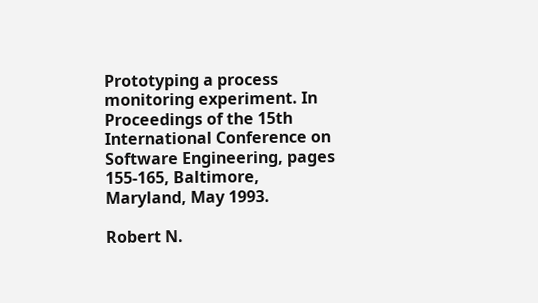Prototyping a process monitoring experiment. In Proceedings of the 15th International Conference on Software Engineering, pages 155-165, Baltimore, Maryland, May 1993.

Robert N.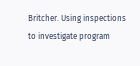Britcher. Using inspections to investigate program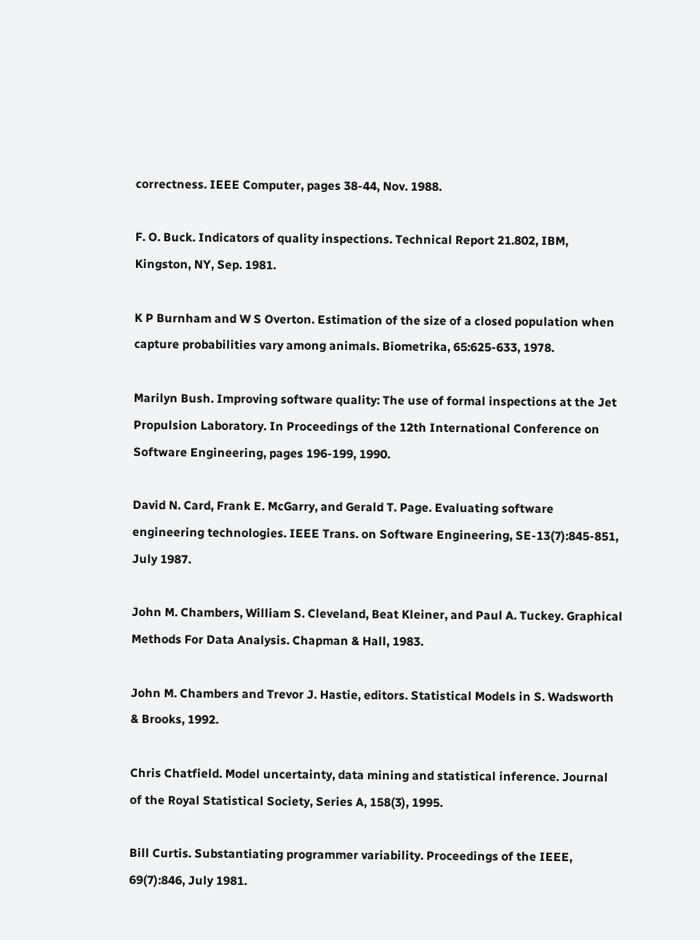correctness. IEEE Computer, pages 38-44, Nov. 1988.

F. O. Buck. Indicators of quality inspections. Technical Report 21.802, IBM, Kingston, NY, Sep. 1981.

K P Burnham and W S Overton. Estimation of the size of a closed population when capture probabilities vary among animals. Biometrika, 65:625-633, 1978.

Marilyn Bush. Improving software quality: The use of formal inspections at the Jet Propulsion Laboratory. In Proceedings of the 12th International Conference on Software Engineering, pages 196-199, 1990.

David N. Card, Frank E. McGarry, and Gerald T. Page. Evaluating software engineering technologies. IEEE Trans. on Software Engineering, SE-13(7):845-851, July 1987.

John M. Chambers, William S. Cleveland, Beat Kleiner, and Paul A. Tuckey. Graphical Methods For Data Analysis. Chapman & Hall, 1983.

John M. Chambers and Trevor J. Hastie, editors. Statistical Models in S. Wadsworth & Brooks, 1992.

Chris Chatfield. Model uncertainty, data mining and statistical inference. Journal of the Royal Statistical Society, Series A, 158(3), 1995.

Bill Curtis. Substantiating programmer variability. Proceedings of the IEEE, 69(7):846, July 1981.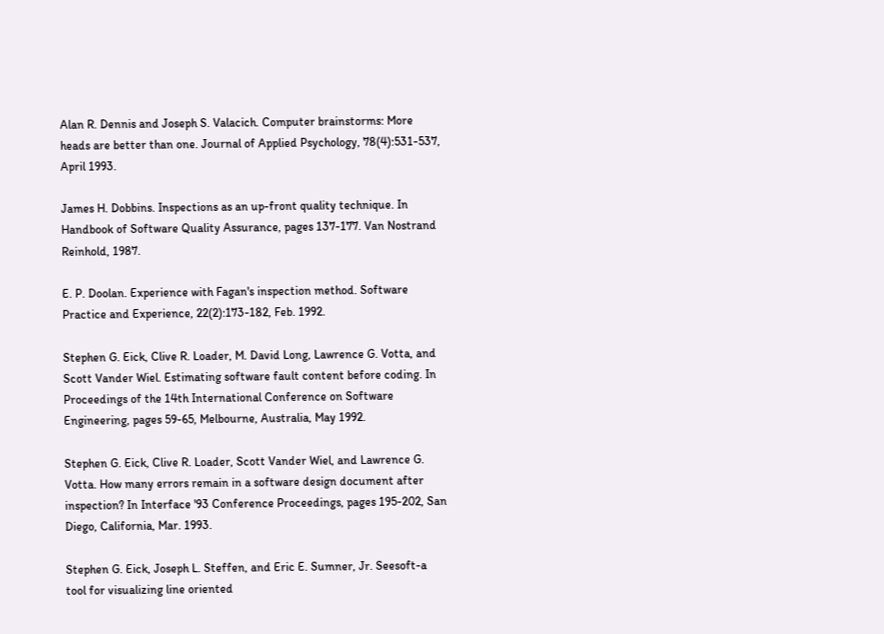Alan R. Dennis and Joseph S. Valacich. Computer brainstorms: More heads are better than one. Journal of Applied Psychology, 78(4):531-537, April 1993.

James H. Dobbins. Inspections as an up-front quality technique. In Handbook of Software Quality Assurance, pages 137-177. Van Nostrand Reinhold, 1987.

E. P. Doolan. Experience with Fagan's inspection method. Software Practice and Experience, 22(2):173-182, Feb. 1992.

Stephen G. Eick, Clive R. Loader, M. David Long, Lawrence G. Votta, and Scott Vander Wiel. Estimating software fault content before coding. In Proceedings of the 14th International Conference on Software Engineering, pages 59-65, Melbourne, Australia, May 1992.

Stephen G. Eick, Clive R. Loader, Scott Vander Wiel, and Lawrence G. Votta. How many errors remain in a software design document after inspection? In Interface '93 Conference Proceedings, pages 195-202, San Diego, California, Mar. 1993.

Stephen G. Eick, Joseph L. Steffen, and Eric E. Sumner, Jr. Seesoft-a tool for visualizing line oriented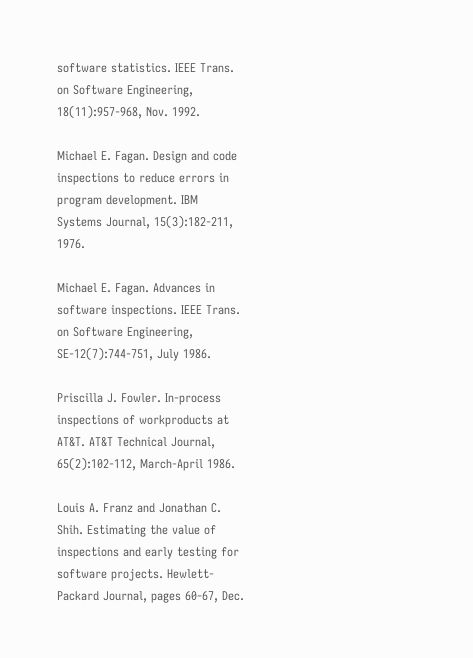software statistics. IEEE Trans. on Software Engineering, 18(11):957-968, Nov. 1992.

Michael E. Fagan. Design and code inspections to reduce errors in program development. IBM Systems Journal, 15(3):182-211, 1976.

Michael E. Fagan. Advances in software inspections. IEEE Trans. on Software Engineering, SE-12(7):744-751, July 1986.

Priscilla J. Fowler. In-process inspections of workproducts at AT&T. AT&T Technical Journal, 65(2):102-112, March-April 1986.

Louis A. Franz and Jonathan C. Shih. Estimating the value of inspections and early testing for software projects. Hewlett-Packard Journal, pages 60-67, Dec.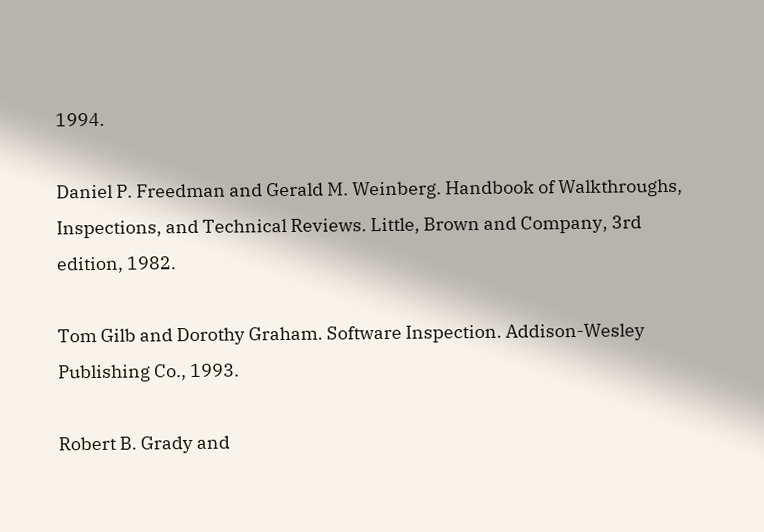1994.

Daniel P. Freedman and Gerald M. Weinberg. Handbook of Walkthroughs, Inspections, and Technical Reviews. Little, Brown and Company, 3rd edition, 1982.

Tom Gilb and Dorothy Graham. Software Inspection. Addison-Wesley Publishing Co., 1993.

Robert B. Grady and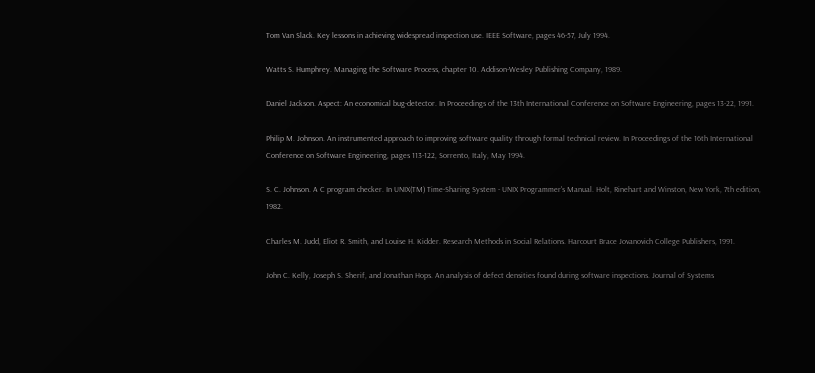Tom Van Slack. Key lessons in achieving widespread inspection use. IEEE Software, pages 46-57, July 1994.

Watts S. Humphrey. Managing the Software Process, chapter 10. Addison-Wesley Publishing Company, 1989.

Daniel Jackson. Aspect: An economical bug-detector. In Proceedings of the 13th International Conference on Software Engineering, pages 13-22, 1991.

Philip M. Johnson. An instrumented approach to improving software quality through formal technical review. In Proceedings of the 16th International Conference on Software Engineering, pages 113-122, Sorrento, Italy, May 1994.

S. C. Johnson. A C program checker. In UNIX(TM) Time-Sharing System - UNIX Programmer's Manual. Holt, Rinehart and Winston, New York, 7th edition, 1982.

Charles M. Judd, Eliot R. Smith, and Louise H. Kidder. Research Methods in Social Relations. Harcourt Brace Jovanovich College Publishers, 1991.

John C. Kelly, Joseph S. Sherif, and Jonathan Hops. An analysis of defect densities found during software inspections. Journal of Systems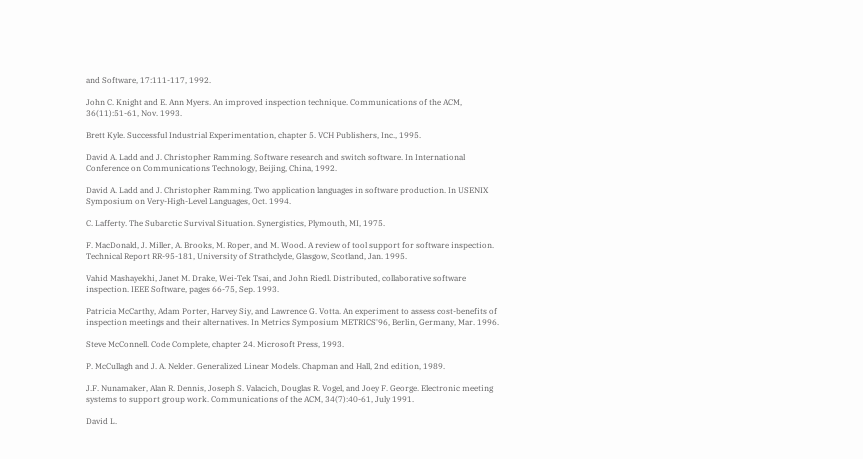and Software, 17:111-117, 1992.

John C. Knight and E. Ann Myers. An improved inspection technique. Communications of the ACM, 36(11):51-61, Nov. 1993.

Brett Kyle. Successful Industrial Experimentation, chapter 5. VCH Publishers, Inc., 1995.

David A. Ladd and J. Christopher Ramming. Software research and switch software. In International Conference on Communications Technology, Beijing, China, 1992.

David A. Ladd and J. Christopher Ramming. Two application languages in software production. In USENIX Symposium on Very-High-Level Languages, Oct. 1994.

C. Lafferty. The Subarctic Survival Situation. Synergistics, Plymouth, MI, 1975.

F. MacDonald, J. Miller, A. Brooks, M. Roper, and M. Wood. A review of tool support for software inspection. Technical Report RR-95-181, University of Strathclyde, Glasgow, Scotland, Jan. 1995.

Vahid Mashayekhi, Janet M. Drake, Wei-Tek Tsai, and John Riedl. Distributed, collaborative software inspection. IEEE Software, pages 66-75, Sep. 1993.

Patricia McCarthy, Adam Porter, Harvey Siy, and Lawrence G. Votta. An experiment to assess cost-benefits of inspection meetings and their alternatives. In Metrics Symposium METRICS'96, Berlin, Germany, Mar. 1996.

Steve McConnell. Code Complete, chapter 24. Microsoft Press, 1993.

P. McCullagh and J. A. Nelder. Generalized Linear Models. Chapman and Hall, 2nd edition, 1989.

J.F. Nunamaker, Alan R. Dennis, Joseph S. Valacich, Douglas R. Vogel, and Joey F. George. Electronic meeting systems to support group work. Communications of the ACM, 34(7):40-61, July 1991.

David L.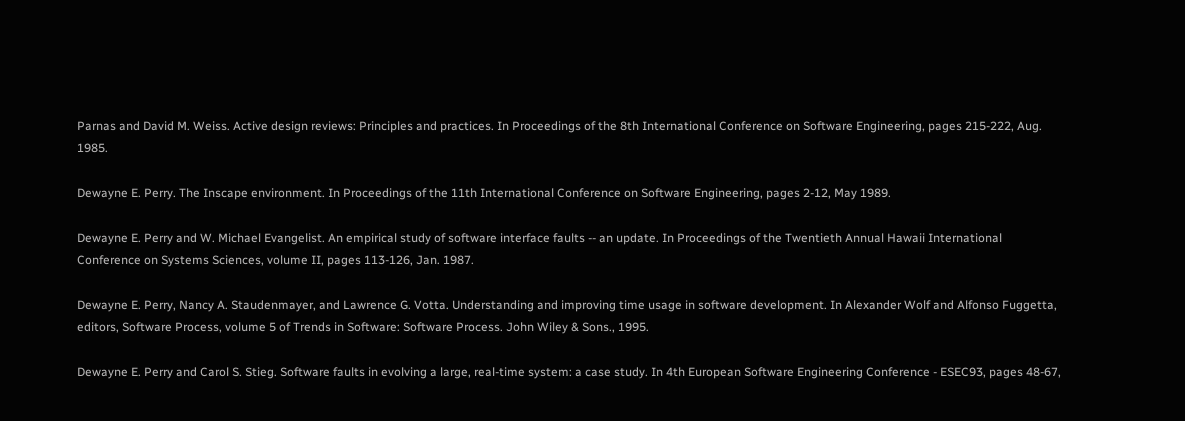Parnas and David M. Weiss. Active design reviews: Principles and practices. In Proceedings of the 8th International Conference on Software Engineering, pages 215-222, Aug. 1985.

Dewayne E. Perry. The Inscape environment. In Proceedings of the 11th International Conference on Software Engineering, pages 2-12, May 1989.

Dewayne E. Perry and W. Michael Evangelist. An empirical study of software interface faults -- an update. In Proceedings of the Twentieth Annual Hawaii International Conference on Systems Sciences, volume II, pages 113-126, Jan. 1987.

Dewayne E. Perry, Nancy A. Staudenmayer, and Lawrence G. Votta. Understanding and improving time usage in software development. In Alexander Wolf and Alfonso Fuggetta, editors, Software Process, volume 5 of Trends in Software: Software Process. John Wiley & Sons., 1995.

Dewayne E. Perry and Carol S. Stieg. Software faults in evolving a large, real-time system: a case study. In 4th European Software Engineering Conference - ESEC93, pages 48-67,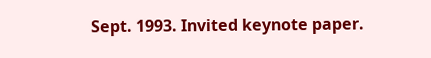Sept. 1993. Invited keynote paper.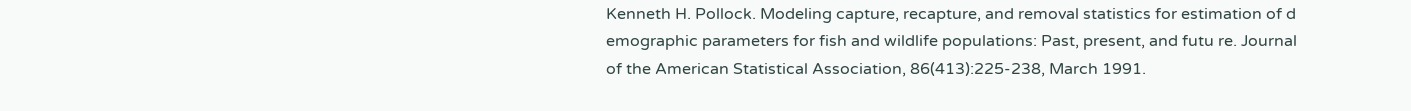Kenneth H. Pollock. Modeling capture, recapture, and removal statistics for estimation of d emographic parameters for fish and wildlife populations: Past, present, and futu re. Journal of the American Statistical Association, 86(413):225-238, March 1991.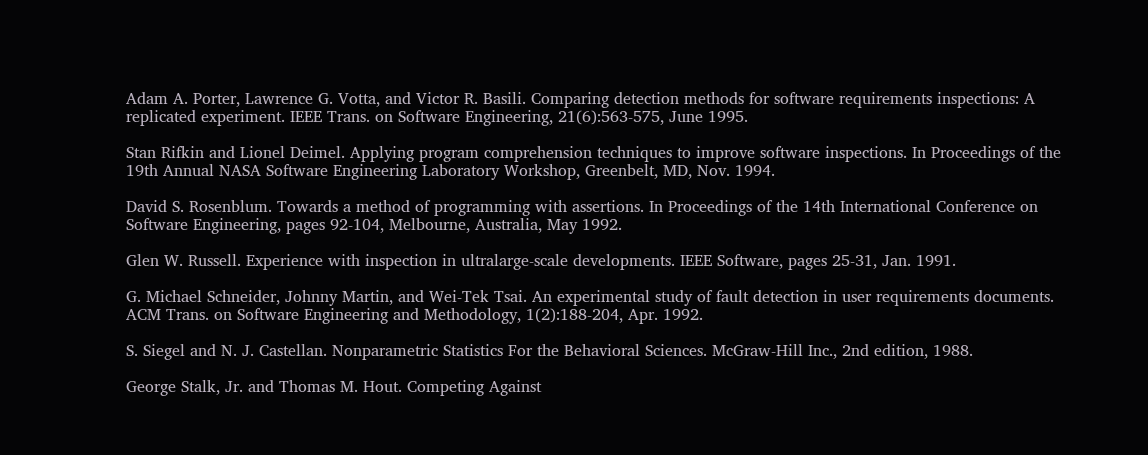Adam A. Porter, Lawrence G. Votta, and Victor R. Basili. Comparing detection methods for software requirements inspections: A replicated experiment. IEEE Trans. on Software Engineering, 21(6):563-575, June 1995.

Stan Rifkin and Lionel Deimel. Applying program comprehension techniques to improve software inspections. In Proceedings of the 19th Annual NASA Software Engineering Laboratory Workshop, Greenbelt, MD, Nov. 1994.

David S. Rosenblum. Towards a method of programming with assertions. In Proceedings of the 14th International Conference on Software Engineering, pages 92-104, Melbourne, Australia, May 1992.

Glen W. Russell. Experience with inspection in ultralarge-scale developments. IEEE Software, pages 25-31, Jan. 1991.

G. Michael Schneider, Johnny Martin, and Wei-Tek Tsai. An experimental study of fault detection in user requirements documents. ACM Trans. on Software Engineering and Methodology, 1(2):188-204, Apr. 1992.

S. Siegel and N. J. Castellan. Nonparametric Statistics For the Behavioral Sciences. McGraw-Hill Inc., 2nd edition, 1988.

George Stalk, Jr. and Thomas M. Hout. Competing Against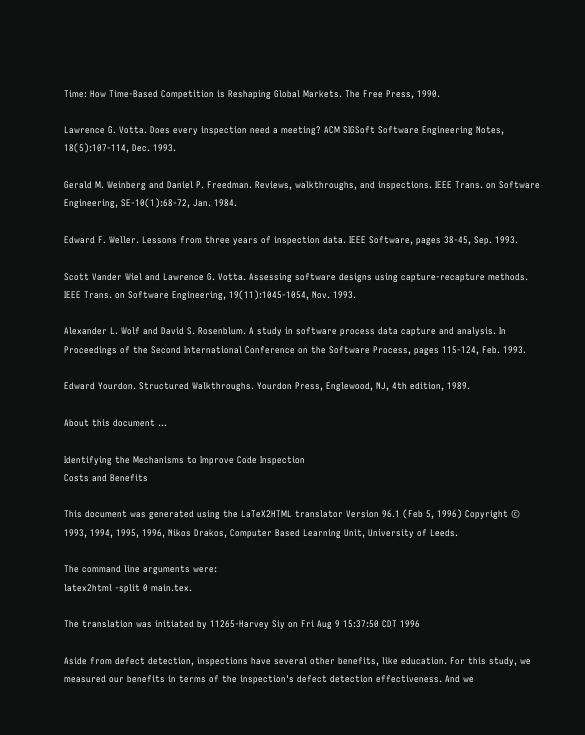Time: How Time-Based Competition is Reshaping Global Markets. The Free Press, 1990.

Lawrence G. Votta. Does every inspection need a meeting? ACM SIGSoft Software Engineering Notes, 18(5):107-114, Dec. 1993.

Gerald M. Weinberg and Daniel P. Freedman. Reviews, walkthroughs, and inspections. IEEE Trans. on Software Engineering, SE-10(1):68-72, Jan. 1984.

Edward F. Weller. Lessons from three years of inspection data. IEEE Software, pages 38-45, Sep. 1993.

Scott Vander Wiel and Lawrence G. Votta. Assessing software designs using capture-recapture methods. IEEE Trans. on Software Engineering, 19(11):1045-1054, Nov. 1993.

Alexander L. Wolf and David S. Rosenblum. A study in software process data capture and analysis. In Proceedings of the Second International Conference on the Software Process, pages 115-124, Feb. 1993.

Edward Yourdon. Structured Walkthroughs. Yourdon Press, Englewood, NJ, 4th edition, 1989.

About this document ...

Identifying the Mechanisms to Improve Code Inspection
Costs and Benefits

This document was generated using the LaTeX2HTML translator Version 96.1 (Feb 5, 1996) Copyright © 1993, 1994, 1995, 1996, Nikos Drakos, Computer Based Learning Unit, University of Leeds.

The command line arguments were:
latex2html -split 0 main.tex.

The translation was initiated by 11265-Harvey Siy on Fri Aug 9 15:37:50 CDT 1996

Aside from defect detection, inspections have several other benefits, like education. For this study, we measured our benefits in terms of the inspection's defect detection effectiveness. And we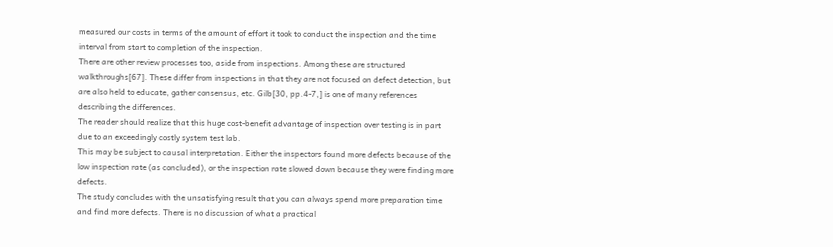measured our costs in terms of the amount of effort it took to conduct the inspection and the time interval from start to completion of the inspection.
There are other review processes too, aside from inspections. Among these are structured walkthroughs[67]. These differ from inspections in that they are not focused on defect detection, but are also held to educate, gather consensus, etc. Gilb[30, pp.4-7,] is one of many references describing the differences.
The reader should realize that this huge cost-benefit advantage of inspection over testing is in part due to an exceedingly costly system test lab.
This may be subject to causal interpretation. Either the inspectors found more defects because of the low inspection rate (as concluded), or the inspection rate slowed down because they were finding more defects.
The study concludes with the unsatisfying result that you can always spend more preparation time and find more defects. There is no discussion of what a practical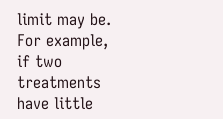limit may be.
For example, if two treatments have little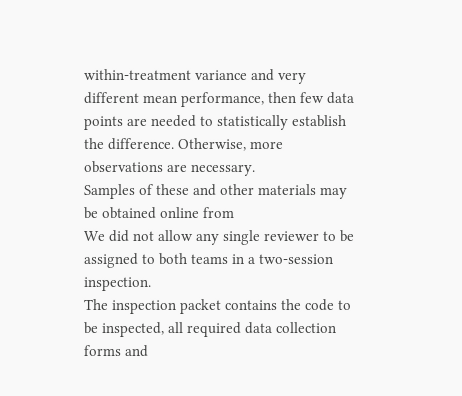within-treatment variance and very different mean performance, then few data points are needed to statistically establish the difference. Otherwise, more observations are necessary.
Samples of these and other materials may be obtained online from
We did not allow any single reviewer to be assigned to both teams in a two-session inspection.
The inspection packet contains the code to be inspected, all required data collection forms and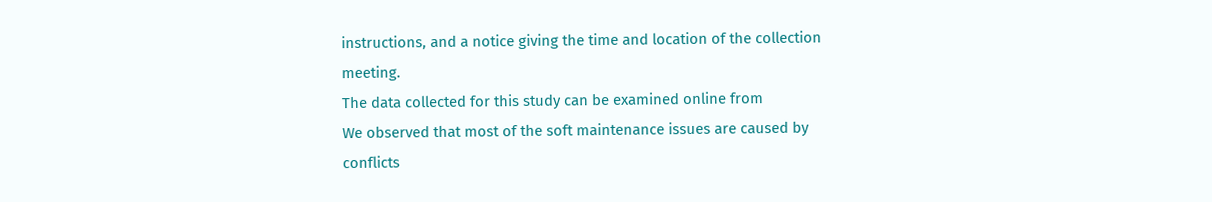instructions, and a notice giving the time and location of the collection meeting.
The data collected for this study can be examined online from
We observed that most of the soft maintenance issues are caused by conflicts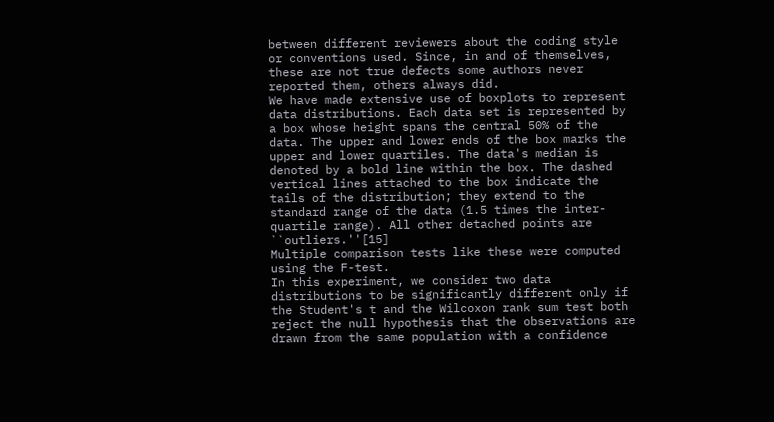between different reviewers about the coding style or conventions used. Since, in and of themselves, these are not true defects some authors never reported them, others always did.
We have made extensive use of boxplots to represent data distributions. Each data set is represented by a box whose height spans the central 50% of the data. The upper and lower ends of the box marks the upper and lower quartiles. The data's median is denoted by a bold line within the box. The dashed vertical lines attached to the box indicate the tails of the distribution; they extend to the standard range of the data (1.5 times the inter-quartile range). All other detached points are ``outliers.''[15]
Multiple comparison tests like these were computed using the F-test.
In this experiment, we consider two data distributions to be significantly different only if the Student's t and the Wilcoxon rank sum test both reject the null hypothesis that the observations are drawn from the same population with a confidence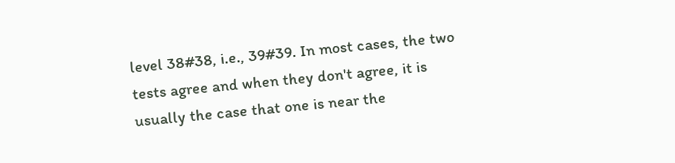level 38#38, i.e., 39#39. In most cases, the two tests agree and when they don't agree, it is usually the case that one is near the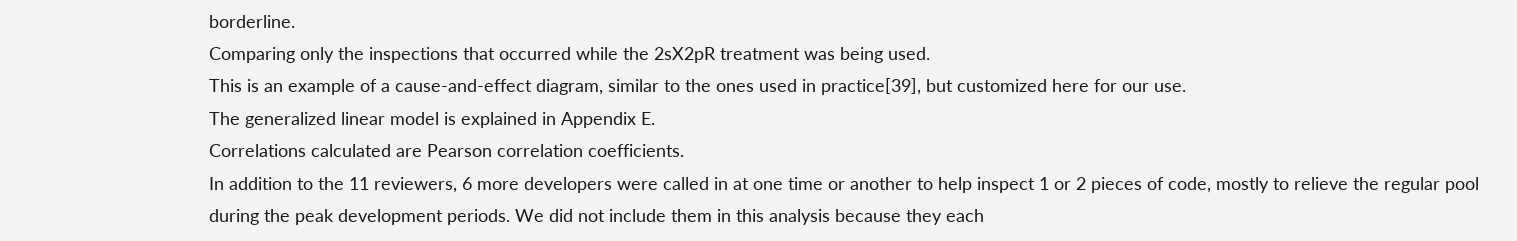borderline.
Comparing only the inspections that occurred while the 2sX2pR treatment was being used.
This is an example of a cause-and-effect diagram, similar to the ones used in practice[39], but customized here for our use.
The generalized linear model is explained in Appendix E.
Correlations calculated are Pearson correlation coefficients.
In addition to the 11 reviewers, 6 more developers were called in at one time or another to help inspect 1 or 2 pieces of code, mostly to relieve the regular pool during the peak development periods. We did not include them in this analysis because they each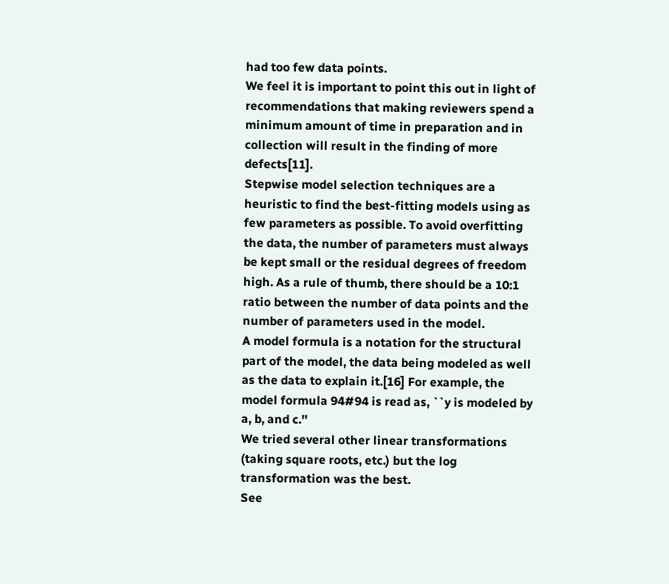had too few data points.
We feel it is important to point this out in light of recommendations that making reviewers spend a minimum amount of time in preparation and in collection will result in the finding of more defects[11].
Stepwise model selection techniques are a heuristic to find the best-fitting models using as few parameters as possible. To avoid overfitting the data, the number of parameters must always be kept small or the residual degrees of freedom high. As a rule of thumb, there should be a 10:1 ratio between the number of data points and the number of parameters used in the model.
A model formula is a notation for the structural part of the model, the data being modeled as well as the data to explain it.[16] For example, the model formula 94#94 is read as, ``y is modeled by a, b, and c.''
We tried several other linear transformations (taking square roots, etc.) but the log transformation was the best.
See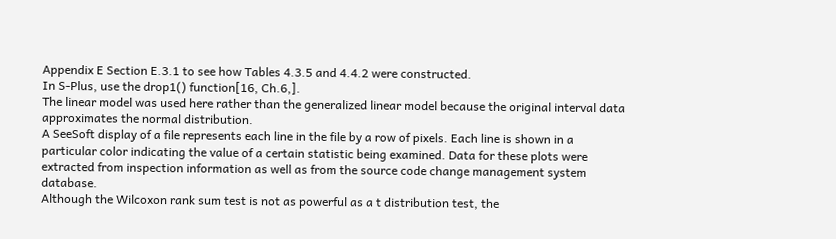Appendix E Section E.3.1 to see how Tables 4.3.5 and 4.4.2 were constructed.
In S-Plus, use the drop1() function[16, Ch.6,].
The linear model was used here rather than the generalized linear model because the original interval data approximates the normal distribution.
A SeeSoft display of a file represents each line in the file by a row of pixels. Each line is shown in a particular color indicating the value of a certain statistic being examined. Data for these plots were extracted from inspection information as well as from the source code change management system database.
Although the Wilcoxon rank sum test is not as powerful as a t distribution test, the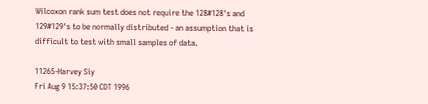Wilcoxon rank sum test does not require the 128#128's and 129#129's to be normally distributed - an assumption that is difficult to test with small samples of data.

11265-Harvey Siy
Fri Aug 9 15:37:50 CDT 1996